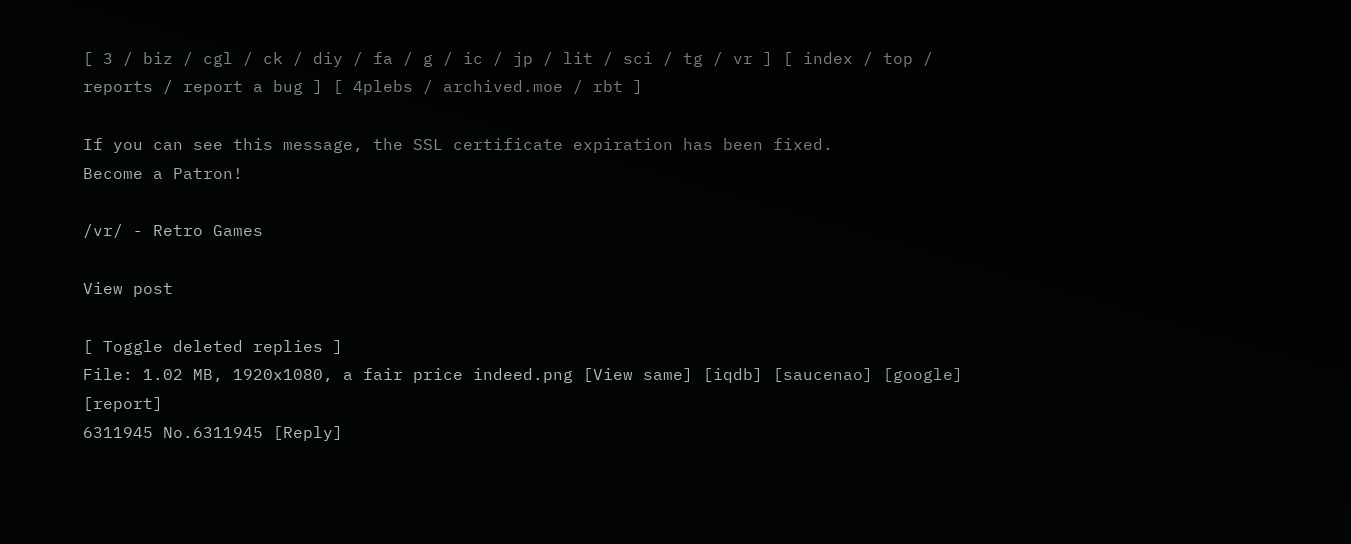[ 3 / biz / cgl / ck / diy / fa / g / ic / jp / lit / sci / tg / vr ] [ index / top / reports / report a bug ] [ 4plebs / archived.moe / rbt ]

If you can see this message, the SSL certificate expiration has been fixed.
Become a Patron!

/vr/ - Retro Games

View post

[ Toggle deleted replies ]
File: 1.02 MB, 1920x1080, a fair price indeed.png [View same] [iqdb] [saucenao] [google] [report]
6311945 No.6311945 [Reply]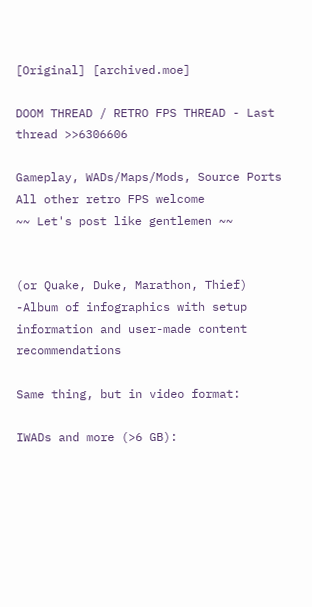[Original] [archived.moe]

DOOM THREAD / RETRO FPS THREAD - Last thread >>6306606

Gameplay, WADs/Maps/Mods, Source Ports
All other retro FPS welcome
~~ Let's post like gentlemen ~~


(or Quake, Duke, Marathon, Thief)
-Album of infographics with setup information and user-made content recommendations

Same thing, but in video format:

IWADs and more (>6 GB):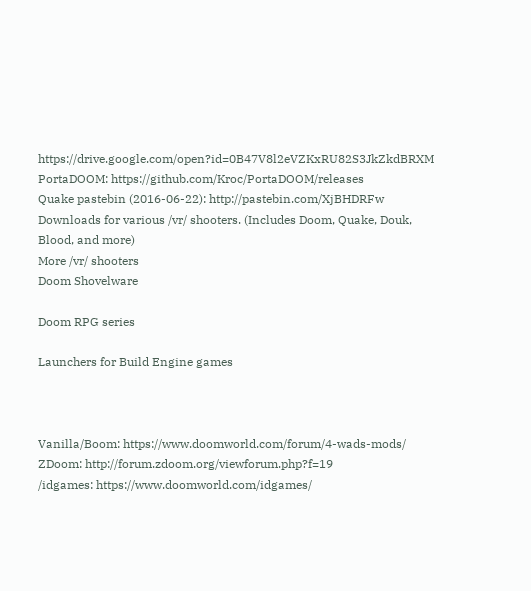https://drive.google.com/open?id=0B47V8l2eVZKxRU82S3JkZkdBRXM
PortaDOOM: https://github.com/Kroc/PortaDOOM/releases
Quake pastebin (2016-06-22): http://pastebin.com/XjBHDRFw
Downloads for various /vr/ shooters. (Includes Doom, Quake, Douk, Blood, and more)
More /vr/ shooters
Doom Shovelware

Doom RPG series

Launchers for Build Engine games



Vanilla/Boom: https://www.doomworld.com/forum/4-wads-mods/
ZDoom: http://forum.zdoom.org/viewforum.php?f=19
/idgames: https://www.doomworld.com/idgames/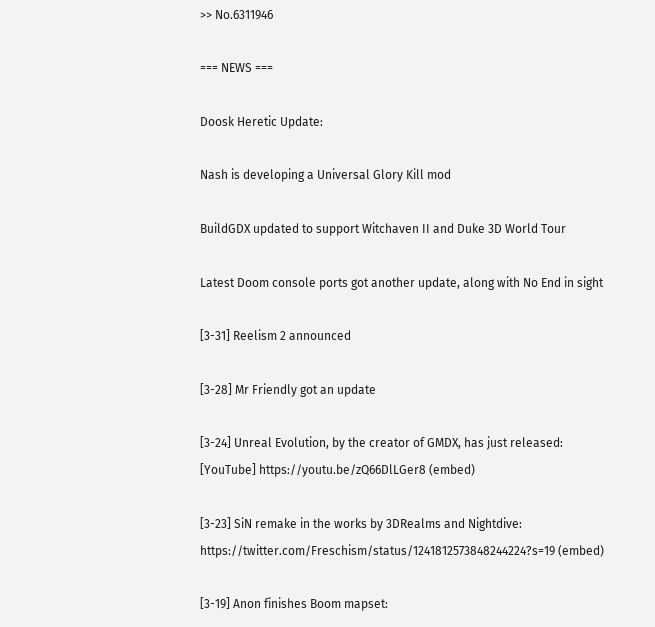>> No.6311946

=== NEWS ===

Doosk Heretic Update:

Nash is developing a Universal Glory Kill mod

BuildGDX updated to support Witchaven II and Duke 3D World Tour

Latest Doom console ports got another update, along with No End in sight

[3-31] Reelism 2 announced

[3-28] Mr Friendly got an update

[3-24] Unreal Evolution, by the creator of GMDX, has just released:
[YouTube] https://youtu.be/zQ66DlLGer8 (embed)

[3-23] SiN remake in the works by 3DRealms and Nightdive:
https://twitter.com/Freschism/status/1241812573848244224?s=19 (embed)

[3-19] Anon finishes Boom mapset: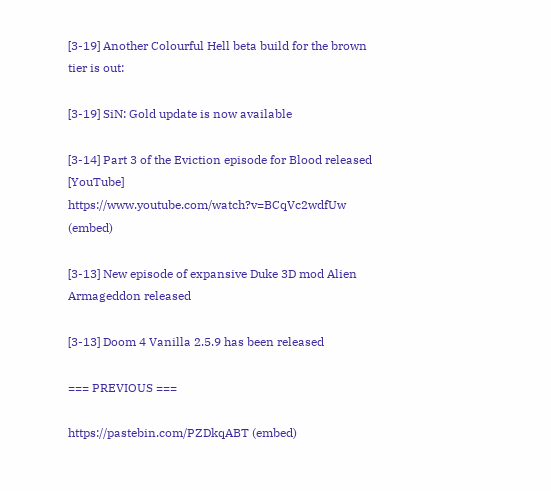[3-19] Another Colourful Hell beta build for the brown tier is out:

[3-19] SiN: Gold update is now available

[3-14] Part 3 of the Eviction episode for Blood released
[YouTube] https://www.youtube.com/watch?v=BCqVc2wdfUw (embed)

[3-13] New episode of expansive Duke 3D mod Alien Armageddon released

[3-13] Doom 4 Vanilla 2.5.9 has been released

=== PREVIOUS ===

https://pastebin.com/PZDkqABT (embed)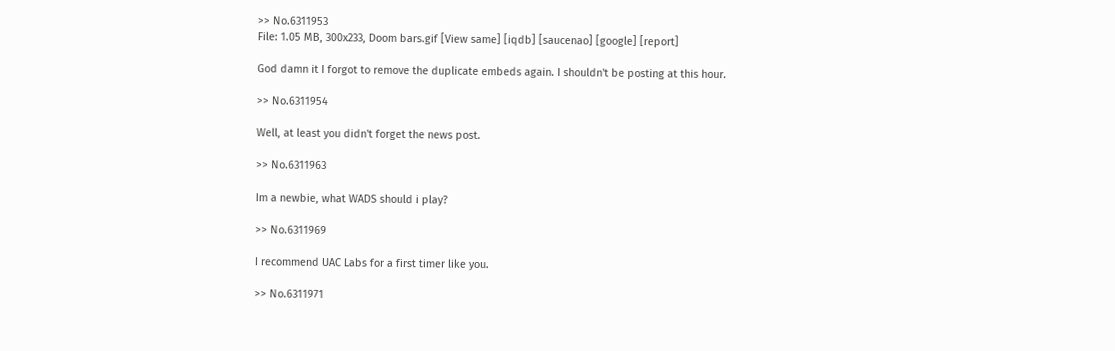>> No.6311953
File: 1.05 MB, 300x233, Doom bars.gif [View same] [iqdb] [saucenao] [google] [report]

God damn it I forgot to remove the duplicate embeds again. I shouldn't be posting at this hour.

>> No.6311954

Well, at least you didn't forget the news post.

>> No.6311963

Im a newbie, what WADS should i play?

>> No.6311969

I recommend UAC Labs for a first timer like you.

>> No.6311971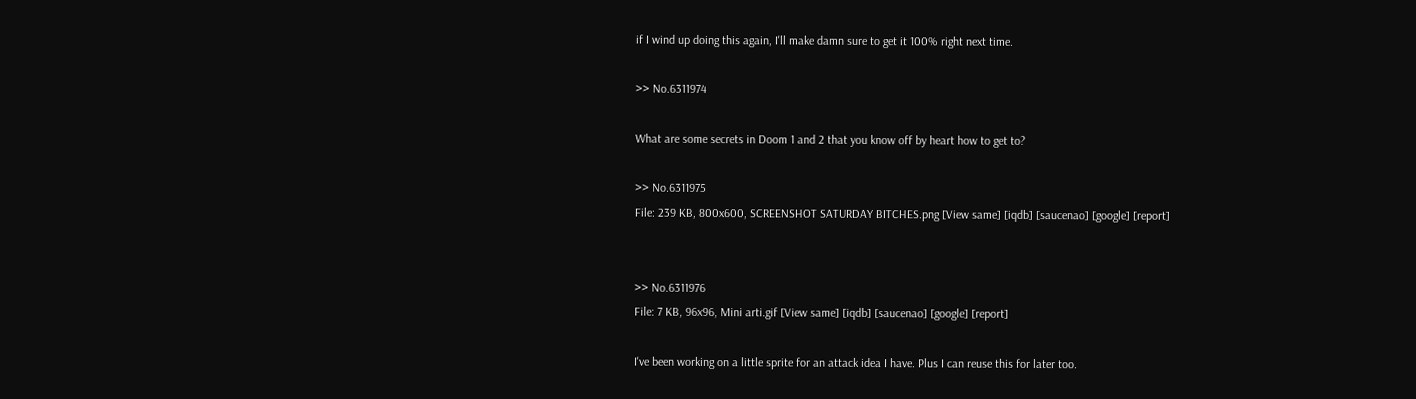if I wind up doing this again, I'll make damn sure to get it 100% right next time.

>> No.6311974

What are some secrets in Doom 1 and 2 that you know off by heart how to get to?

>> No.6311975
File: 239 KB, 800x600, SCREENSHOT SATURDAY BITCHES.png [View same] [iqdb] [saucenao] [google] [report]


>> No.6311976
File: 7 KB, 96x96, Mini arti.gif [View same] [iqdb] [saucenao] [google] [report]

I've been working on a little sprite for an attack idea I have. Plus I can reuse this for later too.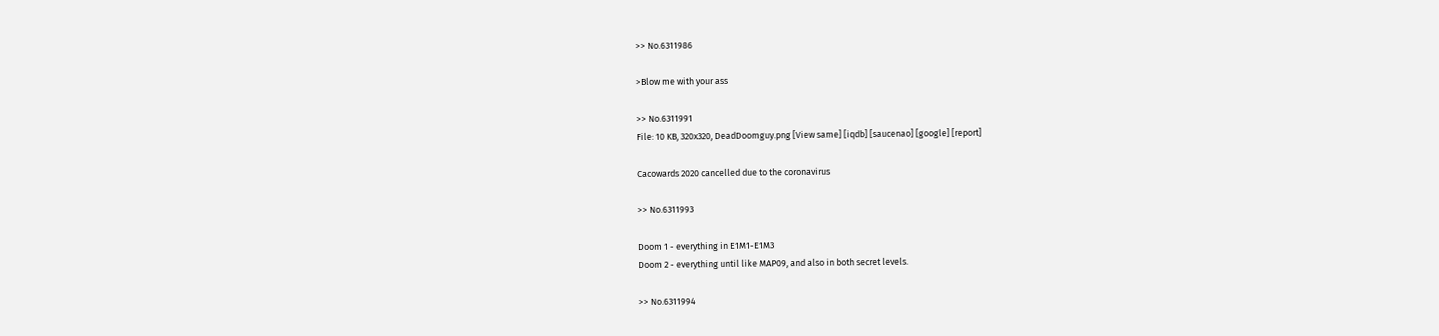>> No.6311986

>Blow me with your ass

>> No.6311991
File: 10 KB, 320x320, DeadDoomguy.png [View same] [iqdb] [saucenao] [google] [report]

Cacowards 2020 cancelled due to the coronavirus

>> No.6311993

Doom 1 - everything in E1M1-E1M3
Doom 2 - everything until like MAP09, and also in both secret levels.

>> No.6311994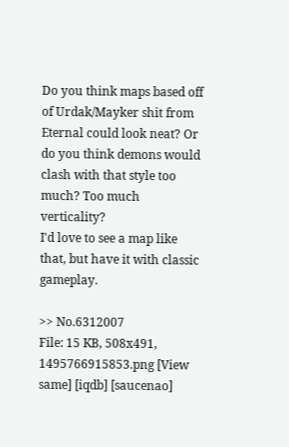Do you think maps based off of Urdak/Mayker shit from Eternal could look neat? Or do you think demons would clash with that style too much? Too much verticality?
I'd love to see a map like that, but have it with classic gameplay.

>> No.6312007
File: 15 KB, 508x491, 1495766915853.png [View same] [iqdb] [saucenao]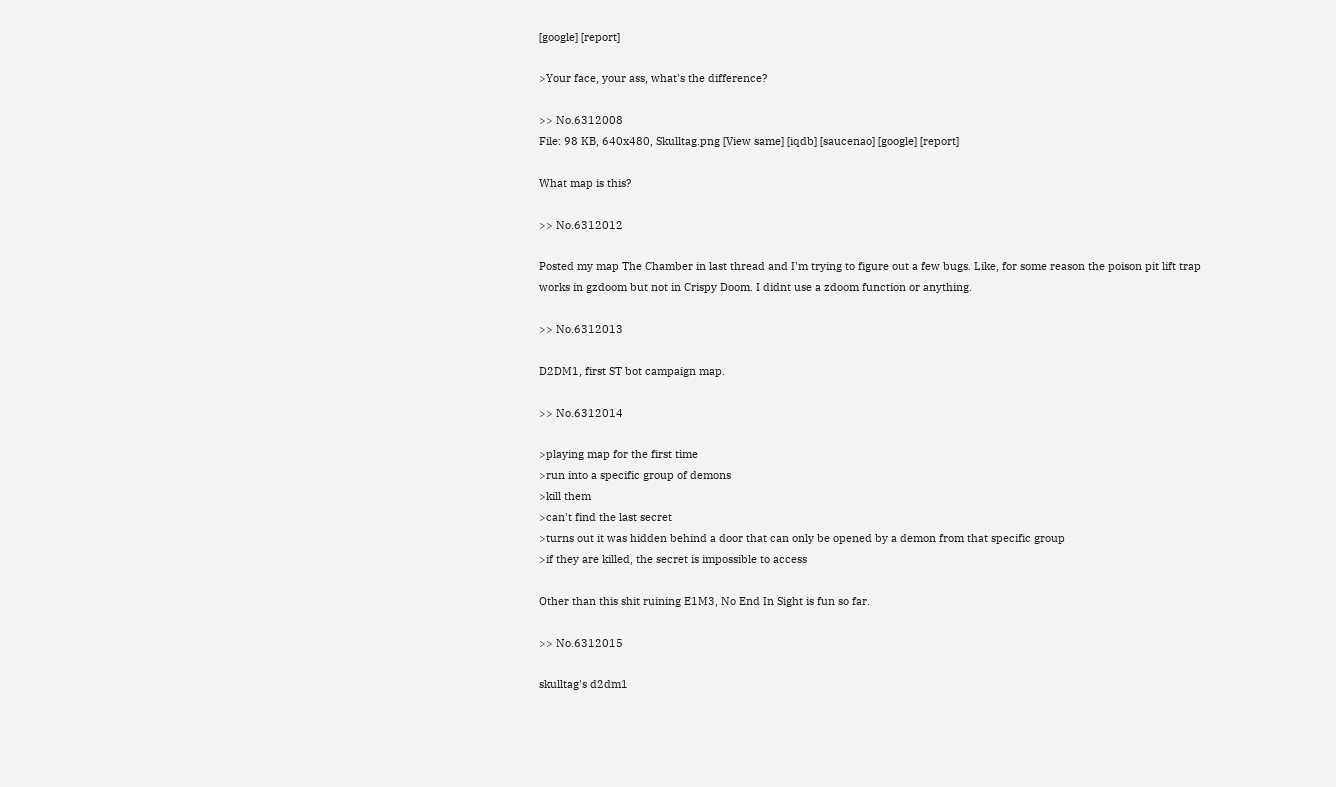[google] [report]

>Your face, your ass, what's the difference?

>> No.6312008
File: 98 KB, 640x480, Skulltag.png [View same] [iqdb] [saucenao] [google] [report]

What map is this?

>> No.6312012

Posted my map The Chamber in last thread and I'm trying to figure out a few bugs. Like, for some reason the poison pit lift trap works in gzdoom but not in Crispy Doom. I didnt use a zdoom function or anything.

>> No.6312013

D2DM1, first ST bot campaign map.

>> No.6312014

>playing map for the first time
>run into a specific group of demons
>kill them
>can't find the last secret
>turns out it was hidden behind a door that can only be opened by a demon from that specific group
>if they are killed, the secret is impossible to access

Other than this shit ruining E1M3, No End In Sight is fun so far.

>> No.6312015

skulltag's d2dm1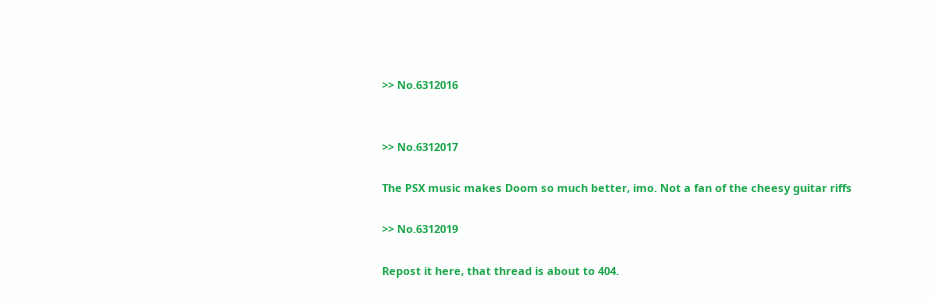>> No.6312016


>> No.6312017

The PSX music makes Doom so much better, imo. Not a fan of the cheesy guitar riffs

>> No.6312019

Repost it here, that thread is about to 404.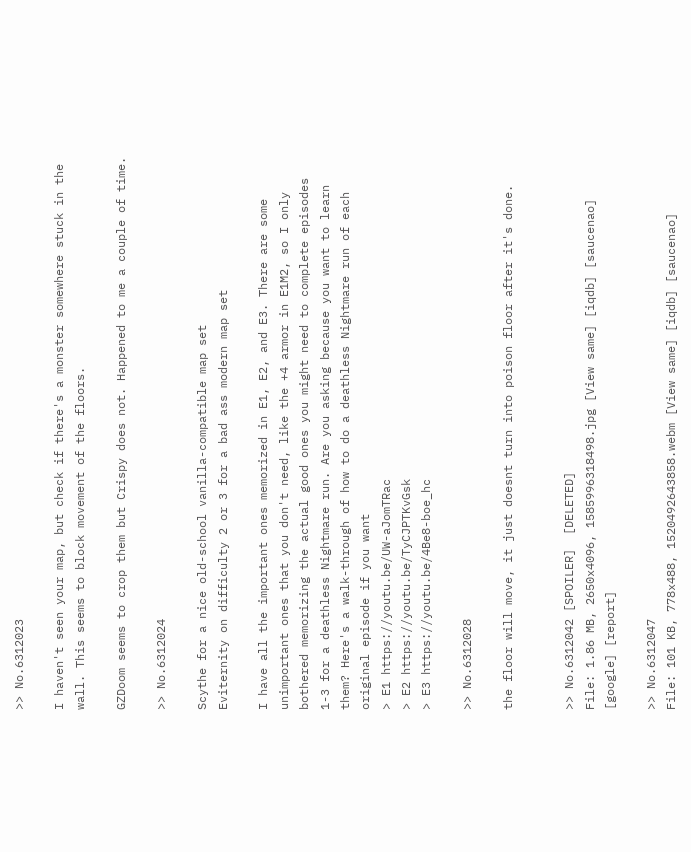>> No.6312023

I haven't seen your map, but check if there's a monster somewhere stuck in the wall. This seems to block movement of the floors.

GZDoom seems to crop them but Crispy does not. Happened to me a couple of time.

>> No.6312024

Scythe for a nice old-school vanilla-compatible map set
Eviternity on difficulty 2 or 3 for a bad ass modern map set

I have all the important ones memorized in E1, E2, and E3. There are some unimportant ones that you don't need, like the +4 armor in E1M2, so I only bothered memorizing the actual good ones you might need to complete episodes 1-3 for a deathless Nightmare run. Are you asking because you want to learn them? Here's a walk-through of how to do a deathless Nightmare run of each original episode if you want
> E1 https://youtu.be/UW-aJomTRac
> E2 https://youtu.be/TyCJPTKvGsk
> E3 https://youtu.be/4Be8-boe_hc

>> No.6312028

the floor will move, it just doesnt turn into poison floor after it's done.


>> No.6312042 [SPOILER]  [DELETED]
File: 1.86 MB, 2650x4096, 1585996318498.jpg [View same] [iqdb] [saucenao] [google] [report]

>> No.6312047
File: 101 KB, 778x488, 1520492643858.webm [View same] [iqdb] [saucenao]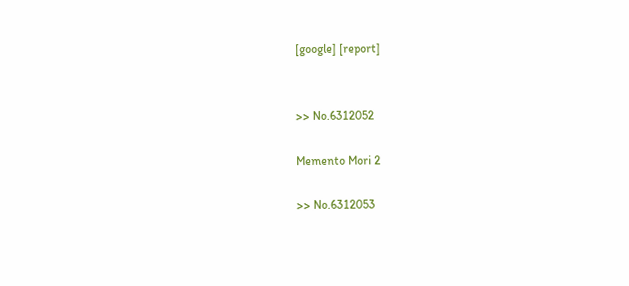[google] [report]


>> No.6312052

Memento Mori 2

>> No.6312053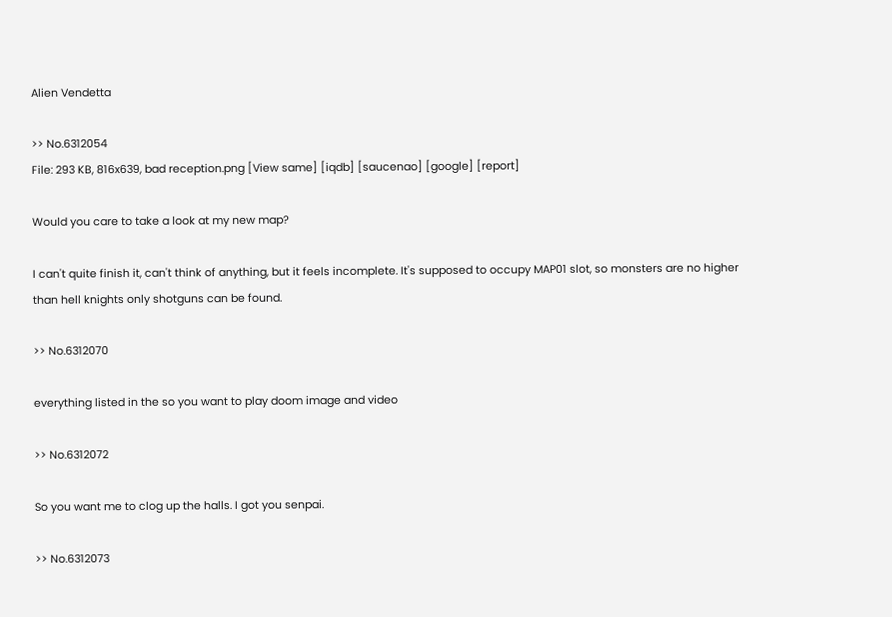Alien Vendetta

>> No.6312054
File: 293 KB, 816x639, bad reception.png [View same] [iqdb] [saucenao] [google] [report]

Would you care to take a look at my new map?

I can't quite finish it, can't think of anything, but it feels incomplete. It's supposed to occupy MAP01 slot, so monsters are no higher than hell knights only shotguns can be found.

>> No.6312070

everything listed in the so you want to play doom image and video

>> No.6312072

So you want me to clog up the halls. I got you senpai.

>> No.6312073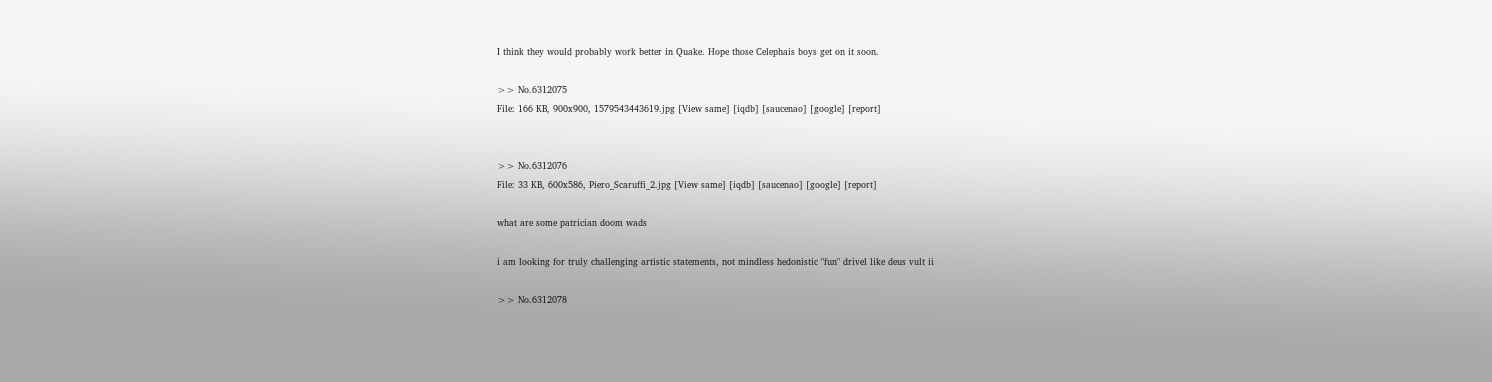I think they would probably work better in Quake. Hope those Celephais boys get on it soon.

>> No.6312075
File: 166 KB, 900x900, 1579543443619.jpg [View same] [iqdb] [saucenao] [google] [report]


>> No.6312076
File: 33 KB, 600x586, Piero_Scaruffi_2.jpg [View same] [iqdb] [saucenao] [google] [report]

what are some patrician doom wads

i am looking for truly challenging artistic statements, not mindless hedonistic "fun" drivel like deus vult ii

>> No.6312078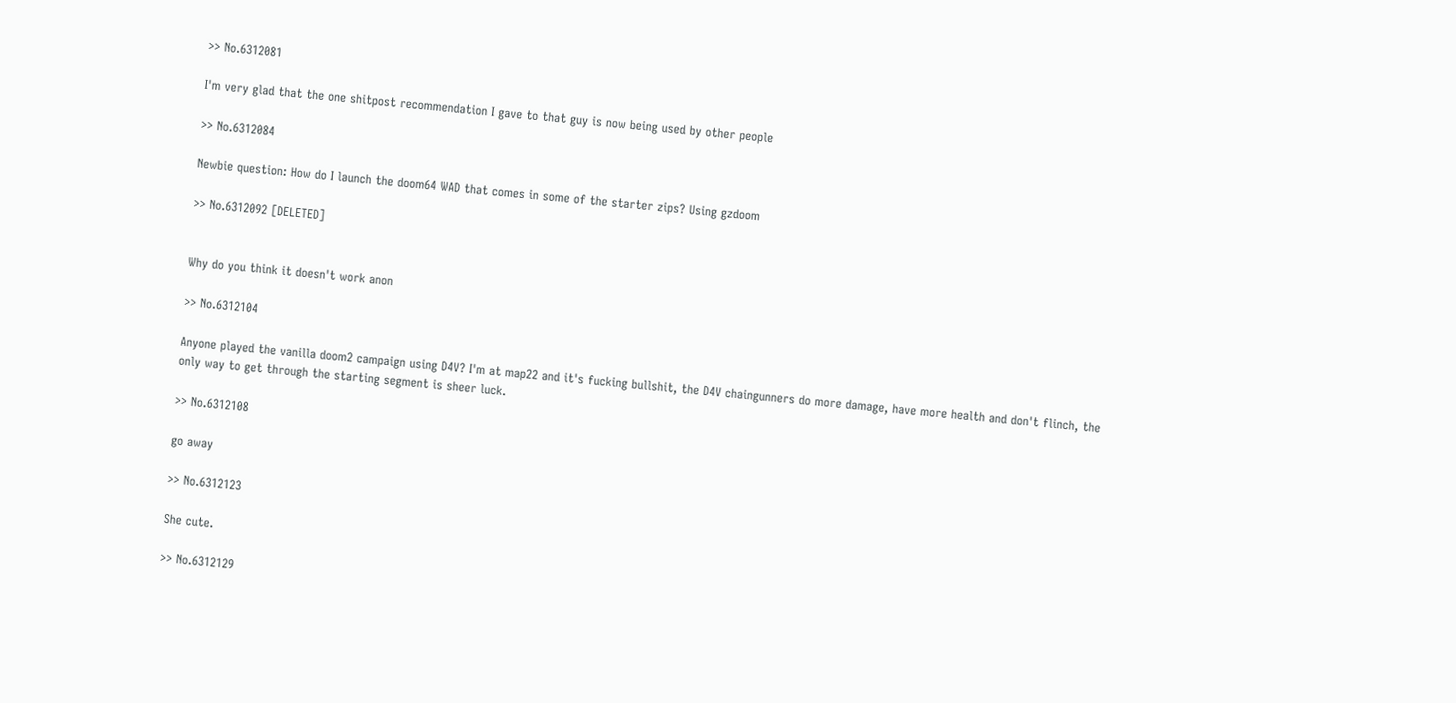>> No.6312081

I'm very glad that the one shitpost recommendation I gave to that guy is now being used by other people

>> No.6312084

Newbie question: How do I launch the doom64 WAD that comes in some of the starter zips? Using gzdoom

>> No.6312092 [DELETED]


Why do you think it doesn't work anon

>> No.6312104

Anyone played the vanilla doom2 campaign using D4V? I'm at map22 and it's fucking bullshit, the D4V chaingunners do more damage, have more health and don't flinch, the only way to get through the starting segment is sheer luck.

>> No.6312108

go away

>> No.6312123

She cute.

>> No.6312129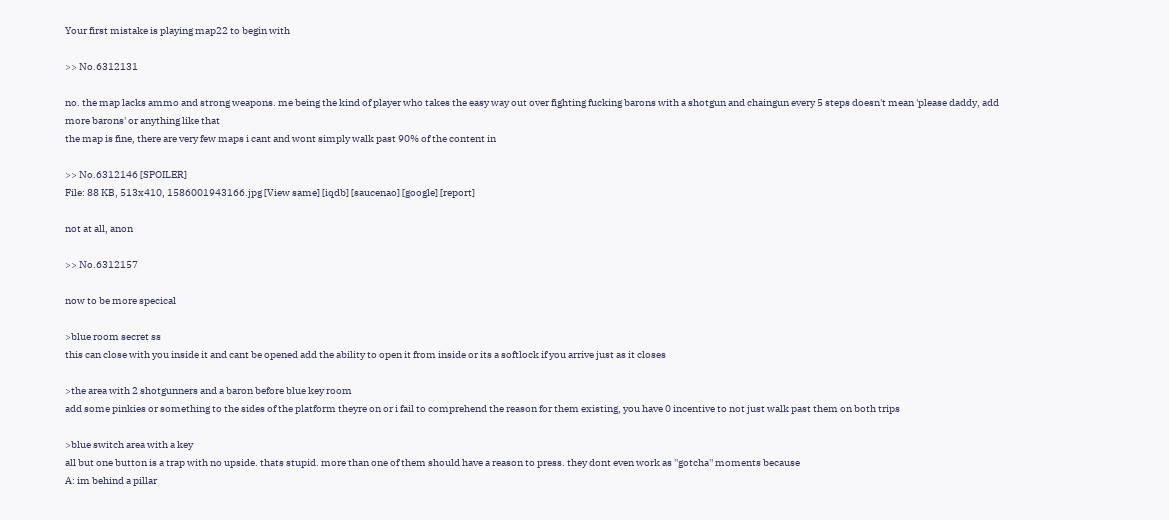Your first mistake is playing map22 to begin with

>> No.6312131

no. the map lacks ammo and strong weapons. me being the kind of player who takes the easy way out over fighting fucking barons with a shotgun and chaingun every 5 steps doesn't mean 'please daddy, add more barons' or anything like that
the map is fine, there are very few maps i cant and wont simply walk past 90% of the content in

>> No.6312146 [SPOILER]
File: 88 KB, 513x410, 1586001943166.jpg [View same] [iqdb] [saucenao] [google] [report]

not at all, anon

>> No.6312157

now to be more specical

>blue room secret ss
this can close with you inside it and cant be opened add the ability to open it from inside or its a softlock if you arrive just as it closes

>the area with 2 shotgunners and a baron before blue key room
add some pinkies or something to the sides of the platform theyre on or i fail to comprehend the reason for them existing, you have 0 incentive to not just walk past them on both trips

>blue switch area with a key
all but one button is a trap with no upside. thats stupid. more than one of them should have a reason to press. they dont even work as ''gotcha'' moments because
A: im behind a pillar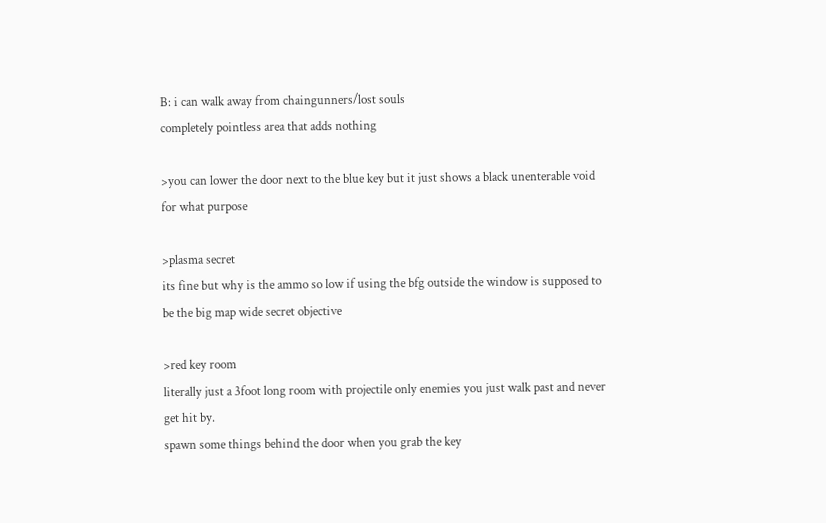B: i can walk away from chaingunners/lost souls
completely pointless area that adds nothing

>you can lower the door next to the blue key but it just shows a black unenterable void
for what purpose

>plasma secret
its fine but why is the ammo so low if using the bfg outside the window is supposed to be the big map wide secret objective

>red key room
literally just a 3foot long room with projectile only enemies you just walk past and never get hit by.
spawn some things behind the door when you grab the key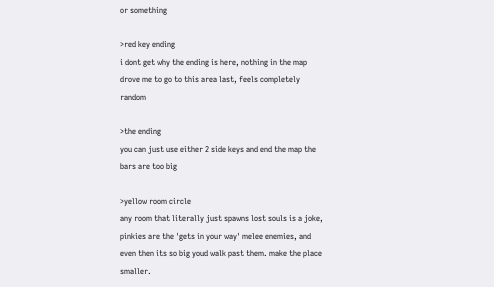or something

>red key ending
i dont get why the ending is here, nothing in the map drove me to go to this area last, feels completely random

>the ending
you can just use either 2 side keys and end the map the bars are too big

>yellow room circle
any room that literally just spawns lost souls is a joke, pinkies are the 'gets in your way' melee enemies, and even then its so big youd walk past them. make the place smaller.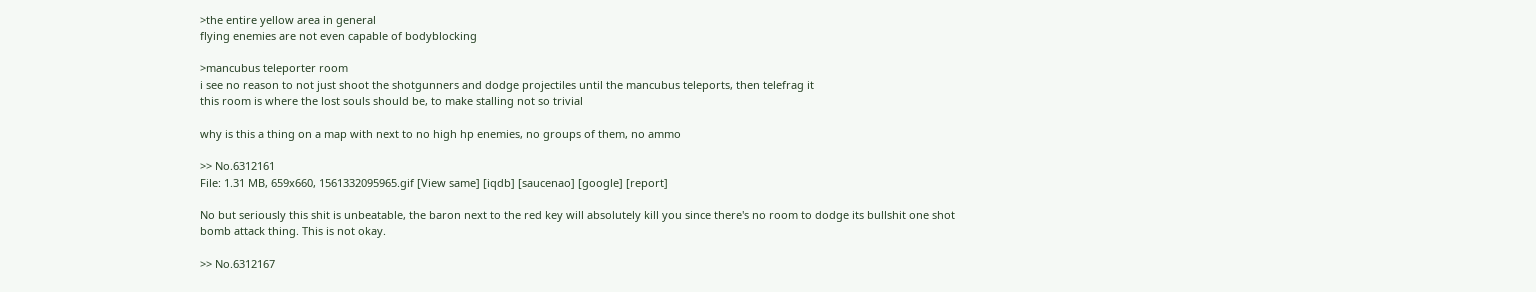>the entire yellow area in general
flying enemies are not even capable of bodyblocking

>mancubus teleporter room
i see no reason to not just shoot the shotgunners and dodge projectiles until the mancubus teleports, then telefrag it
this room is where the lost souls should be, to make stalling not so trivial

why is this a thing on a map with next to no high hp enemies, no groups of them, no ammo

>> No.6312161
File: 1.31 MB, 659x660, 1561332095965.gif [View same] [iqdb] [saucenao] [google] [report]

No but seriously this shit is unbeatable, the baron next to the red key will absolutely kill you since there's no room to dodge its bullshit one shot bomb attack thing. This is not okay.

>> No.6312167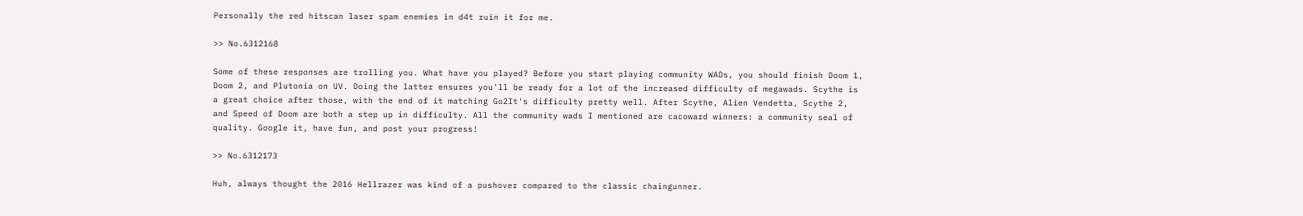Personally the red hitscan laser spam enemies in d4t ruin it for me.

>> No.6312168

Some of these responses are trolling you. What have you played? Before you start playing community WADs, you should finish Doom 1, Doom 2, and Plutonia on UV. Doing the latter ensures you'll be ready for a lot of the increased difficulty of megawads. Scythe is a great choice after those, with the end of it matching Go2It's difficulty pretty well. After Scythe, Alien Vendetta, Scythe 2, and Speed of Doom are both a step up in difficulty. All the community wads I mentioned are cacoward winners: a community seal of quality. Google it, have fun, and post your progress!

>> No.6312173

Huh, always thought the 2016 Hellrazer was kind of a pushover compared to the classic chaingunner.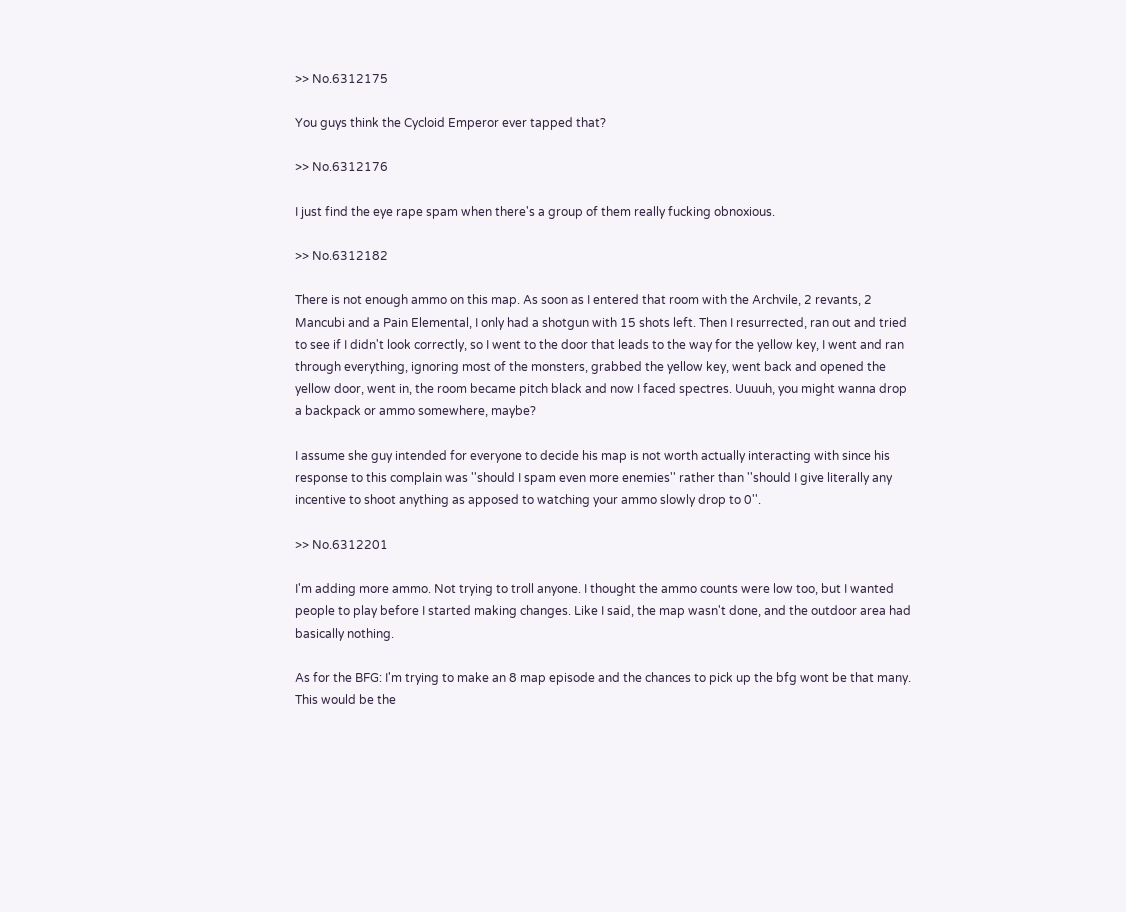>> No.6312175

You guys think the Cycloid Emperor ever tapped that?

>> No.6312176

I just find the eye rape spam when there's a group of them really fucking obnoxious.

>> No.6312182

There is not enough ammo on this map. As soon as I entered that room with the Archvile, 2 revants, 2 Mancubi and a Pain Elemental, I only had a shotgun with 15 shots left. Then I resurrected, ran out and tried to see if I didn't look correctly, so I went to the door that leads to the way for the yellow key, I went and ran through everything, ignoring most of the monsters, grabbed the yellow key, went back and opened the yellow door, went in, the room became pitch black and now I faced spectres. Uuuuh, you might wanna drop a backpack or ammo somewhere, maybe?

I assume she guy intended for everyone to decide his map is not worth actually interacting with since his response to this complain was ''should I spam even more enemies'' rather than ''should I give literally any incentive to shoot anything as apposed to watching your ammo slowly drop to 0''.

>> No.6312201

I'm adding more ammo. Not trying to troll anyone. I thought the ammo counts were low too, but I wanted people to play before I started making changes. Like I said, the map wasn't done, and the outdoor area had basically nothing.

As for the BFG: I'm trying to make an 8 map episode and the chances to pick up the bfg wont be that many. This would be the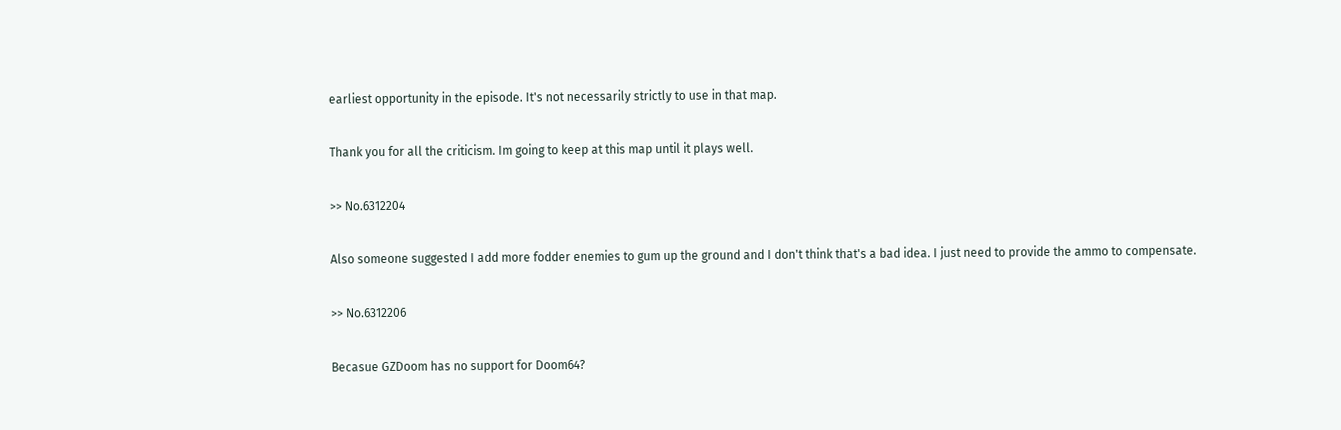earliest opportunity in the episode. It's not necessarily strictly to use in that map.

Thank you for all the criticism. Im going to keep at this map until it plays well.

>> No.6312204

Also someone suggested I add more fodder enemies to gum up the ground and I don't think that's a bad idea. I just need to provide the ammo to compensate.

>> No.6312206

Becasue GZDoom has no support for Doom64?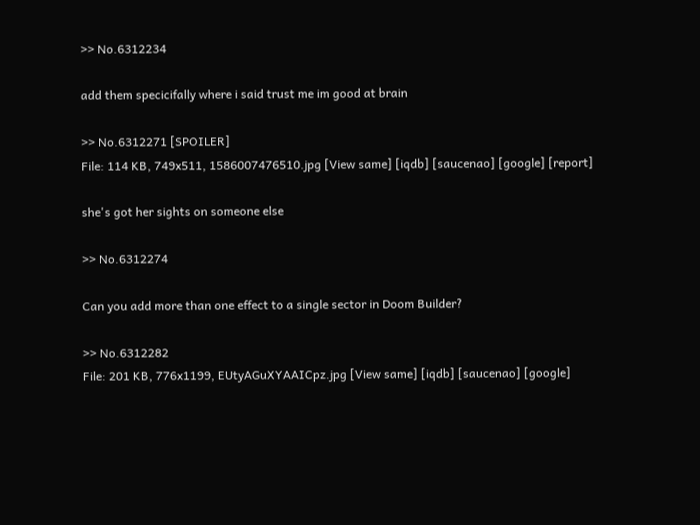>> No.6312234

add them specicifally where i said trust me im good at brain

>> No.6312271 [SPOILER]
File: 114 KB, 749x511, 1586007476510.jpg [View same] [iqdb] [saucenao] [google] [report]

she's got her sights on someone else

>> No.6312274

Can you add more than one effect to a single sector in Doom Builder?

>> No.6312282
File: 201 KB, 776x1199, EUtyAGuXYAAICpz.jpg [View same] [iqdb] [saucenao] [google]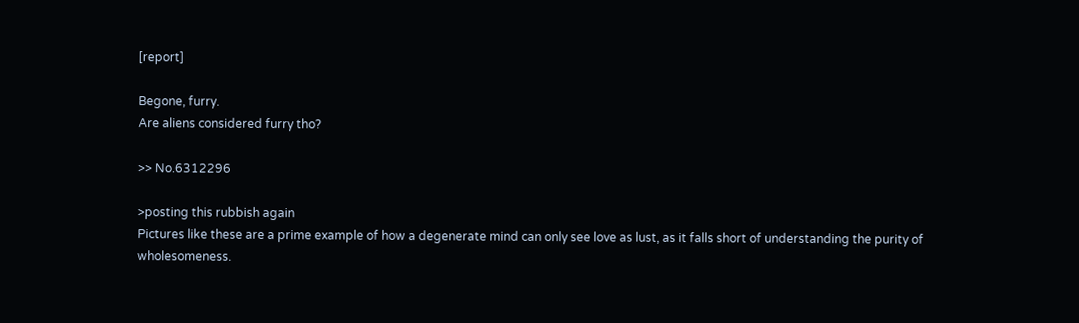[report]

Begone, furry.
Are aliens considered furry tho?

>> No.6312296

>posting this rubbish again
Pictures like these are a prime example of how a degenerate mind can only see love as lust, as it falls short of understanding the purity of wholesomeness.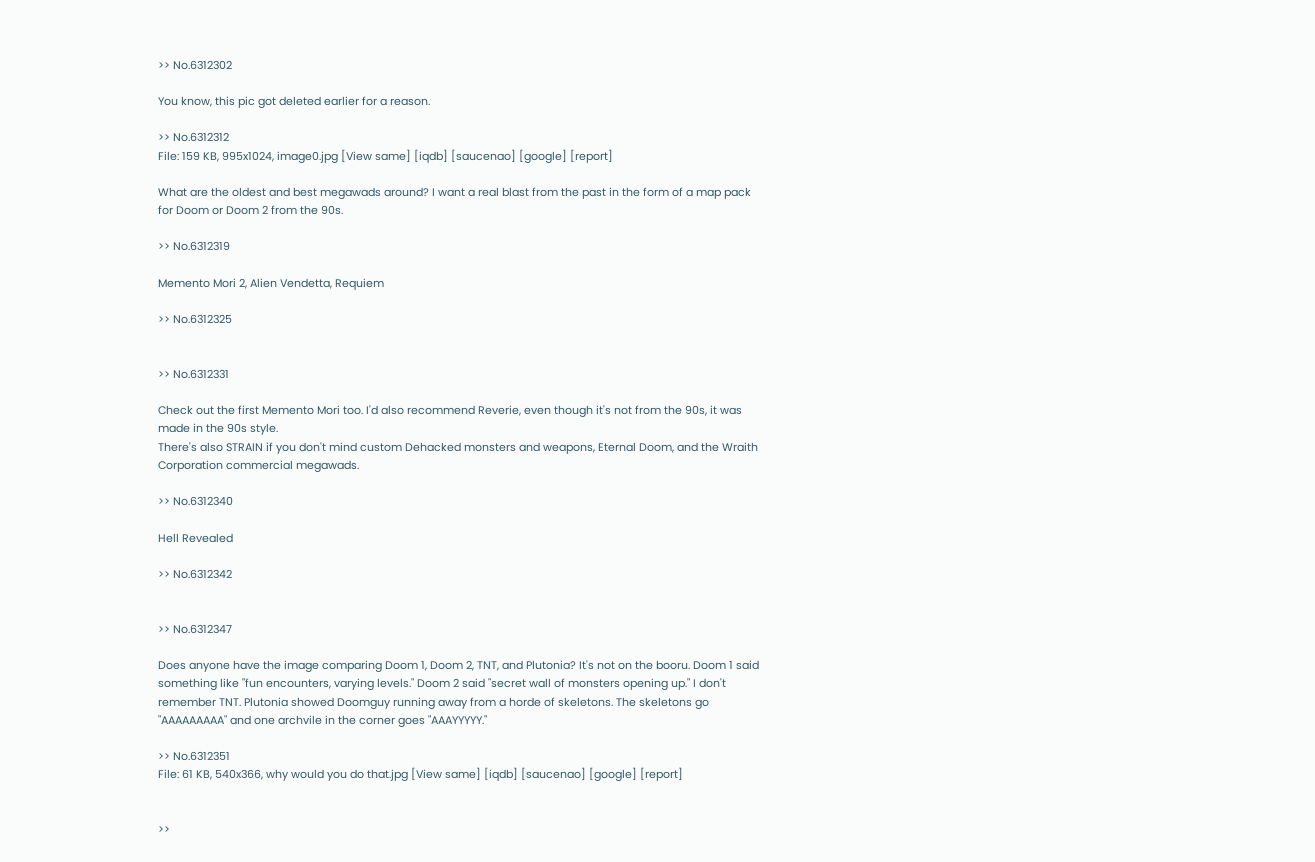>> No.6312302

You know, this pic got deleted earlier for a reason.

>> No.6312312
File: 159 KB, 995x1024, image0.jpg [View same] [iqdb] [saucenao] [google] [report]

What are the oldest and best megawads around? I want a real blast from the past in the form of a map pack for Doom or Doom 2 from the 90s.

>> No.6312319

Memento Mori 2, Alien Vendetta, Requiem

>> No.6312325


>> No.6312331

Check out the first Memento Mori too. I'd also recommend Reverie, even though it's not from the 90s, it was made in the 90s style.
There's also STRAIN if you don't mind custom Dehacked monsters and weapons, Eternal Doom, and the Wraith Corporation commercial megawads.

>> No.6312340

Hell Revealed

>> No.6312342


>> No.6312347

Does anyone have the image comparing Doom 1, Doom 2, TNT, and Plutonia? It's not on the booru. Doom 1 said something like "fun encounters, varying levels." Doom 2 said "secret wall of monsters opening up." I don't remember TNT. Plutonia showed Doomguy running away from a horde of skeletons. The skeletons go "AAAAAAAAA" and one archvile in the corner goes "AAAYYYYY."

>> No.6312351
File: 61 KB, 540x366, why would you do that.jpg [View same] [iqdb] [saucenao] [google] [report]


>>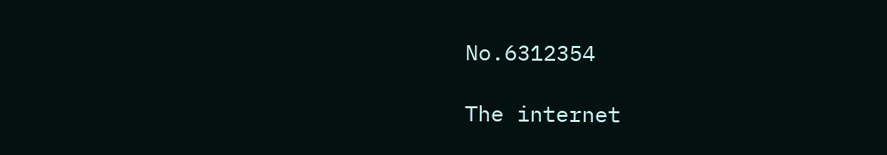No.6312354

The internet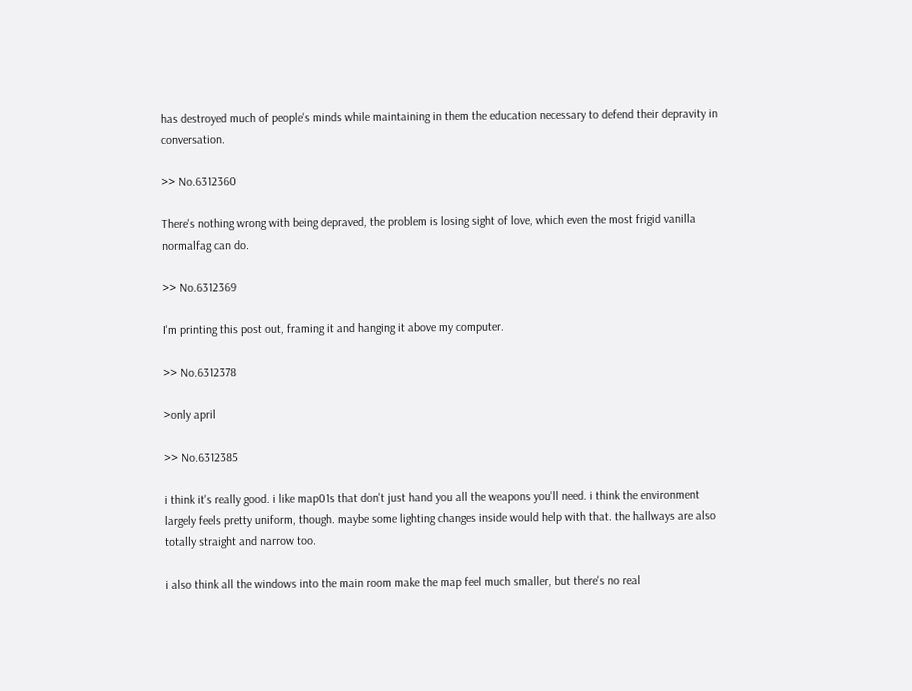has destroyed much of people's minds while maintaining in them the education necessary to defend their depravity in conversation.

>> No.6312360

There's nothing wrong with being depraved, the problem is losing sight of love, which even the most frigid vanilla normalfag can do.

>> No.6312369

I'm printing this post out, framing it and hanging it above my computer.

>> No.6312378

>only april

>> No.6312385

i think it's really good. i like map01s that don't just hand you all the weapons you'll need. i think the environment largely feels pretty uniform, though. maybe some lighting changes inside would help with that. the hallways are also totally straight and narrow too.

i also think all the windows into the main room make the map feel much smaller, but there's no real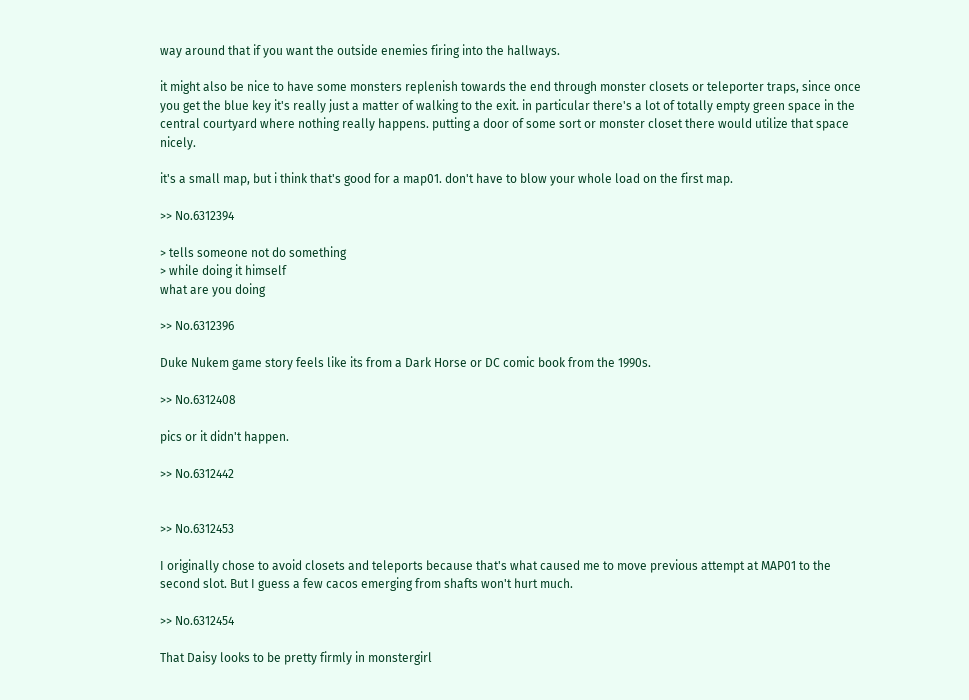way around that if you want the outside enemies firing into the hallways.

it might also be nice to have some monsters replenish towards the end through monster closets or teleporter traps, since once you get the blue key it's really just a matter of walking to the exit. in particular there's a lot of totally empty green space in the central courtyard where nothing really happens. putting a door of some sort or monster closet there would utilize that space nicely.

it's a small map, but i think that's good for a map01. don't have to blow your whole load on the first map.

>> No.6312394

> tells someone not do something
> while doing it himself
what are you doing

>> No.6312396

Duke Nukem game story feels like its from a Dark Horse or DC comic book from the 1990s.

>> No.6312408

pics or it didn't happen.

>> No.6312442


>> No.6312453

I originally chose to avoid closets and teleports because that's what caused me to move previous attempt at MAP01 to the second slot. But I guess a few cacos emerging from shafts won't hurt much.

>> No.6312454

That Daisy looks to be pretty firmly in monstergirl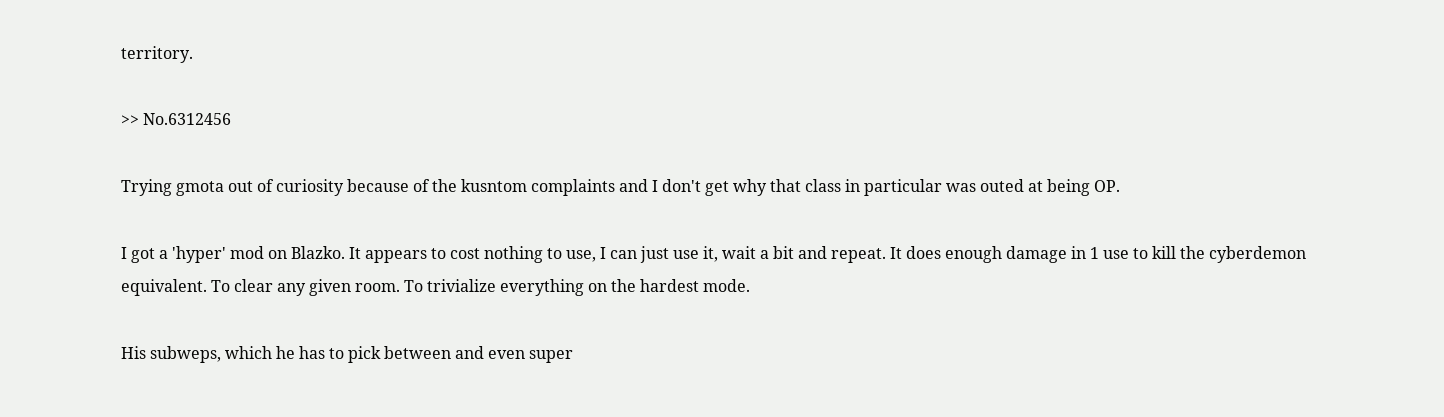territory.

>> No.6312456

Trying gmota out of curiosity because of the kusntom complaints and I don't get why that class in particular was outed at being OP.

I got a 'hyper' mod on Blazko. It appears to cost nothing to use, I can just use it, wait a bit and repeat. It does enough damage in 1 use to kill the cyberdemon equivalent. To clear any given room. To trivialize everything on the hardest mode.

His subweps, which he has to pick between and even super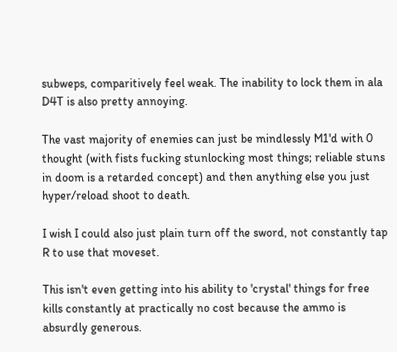subweps, comparitively feel weak. The inability to lock them in ala D4T is also pretty annoying.

The vast majority of enemies can just be mindlessly M1'd with 0 thought (with fists fucking stunlocking most things; reliable stuns in doom is a retarded concept) and then anything else you just hyper/reload shoot to death.

I wish I could also just plain turn off the sword, not constantly tap R to use that moveset.

This isn't even getting into his ability to 'crystal' things for free kills constantly at practically no cost because the ammo is absurdly generous.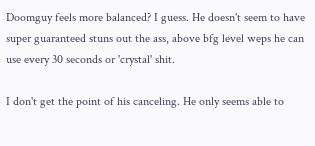Doomguy feels more balanced? I guess. He doesn't seem to have super guaranteed stuns out the ass, above bfg level weps he can use every 30 seconds or 'crystal' shit.

I don't get the point of his canceling. He only seems able to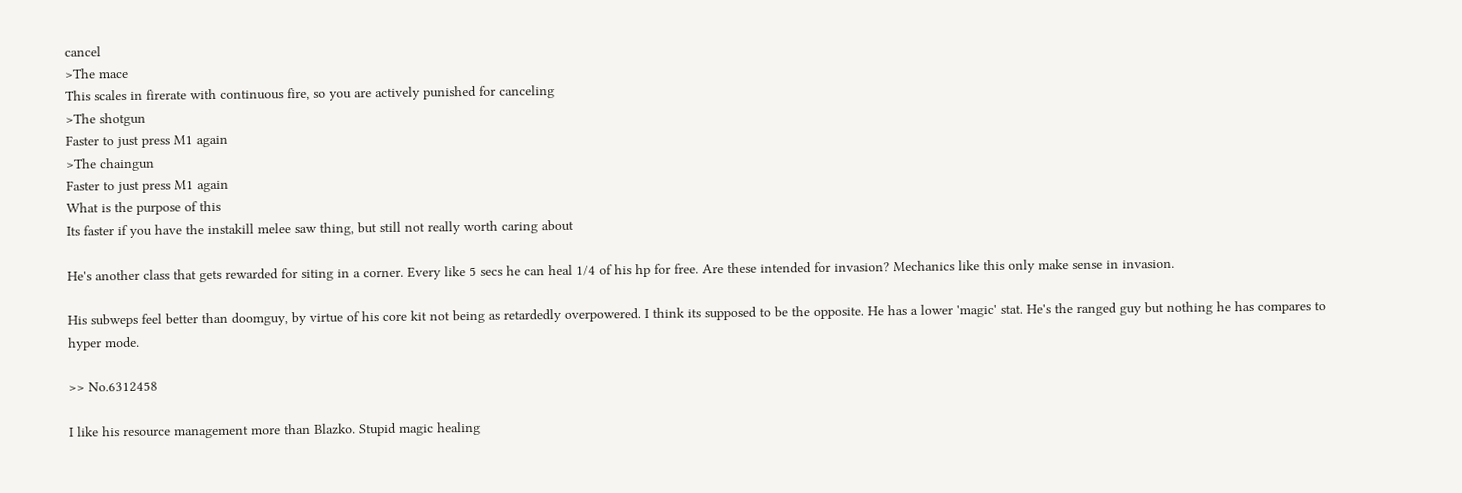cancel
>The mace
This scales in firerate with continuous fire, so you are actively punished for canceling
>The shotgun
Faster to just press M1 again
>The chaingun
Faster to just press M1 again
What is the purpose of this
Its faster if you have the instakill melee saw thing, but still not really worth caring about

He's another class that gets rewarded for siting in a corner. Every like 5 secs he can heal 1/4 of his hp for free. Are these intended for invasion? Mechanics like this only make sense in invasion.

His subweps feel better than doomguy, by virtue of his core kit not being as retardedly overpowered. I think its supposed to be the opposite. He has a lower 'magic' stat. He's the ranged guy but nothing he has compares to hyper mode.

>> No.6312458

I like his resource management more than Blazko. Stupid magic healing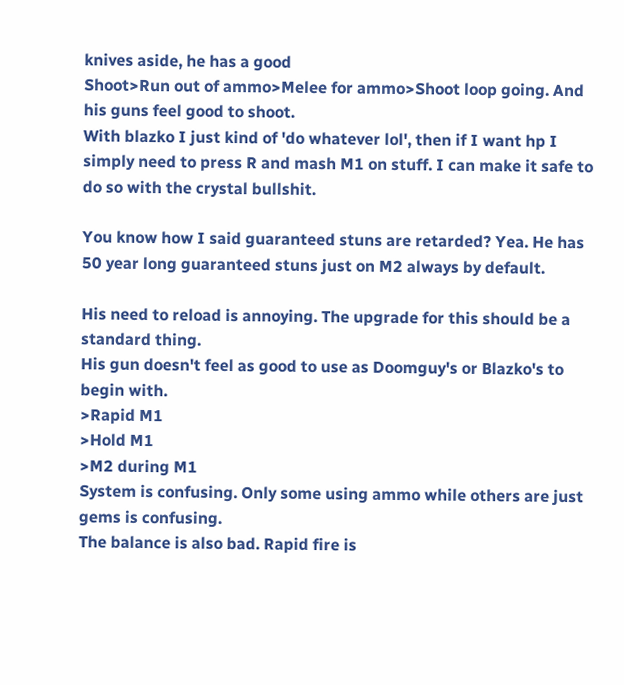knives aside, he has a good
Shoot>Run out of ammo>Melee for ammo>Shoot loop going. And his guns feel good to shoot.
With blazko I just kind of 'do whatever lol', then if I want hp I simply need to press R and mash M1 on stuff. I can make it safe to do so with the crystal bullshit.

You know how I said guaranteed stuns are retarded? Yea. He has 50 year long guaranteed stuns just on M2 always by default.

His need to reload is annoying. The upgrade for this should be a standard thing.
His gun doesn't feel as good to use as Doomguy's or Blazko's to begin with.
>Rapid M1
>Hold M1
>M2 during M1
System is confusing. Only some using ammo while others are just gems is confusing.
The balance is also bad. Rapid fire is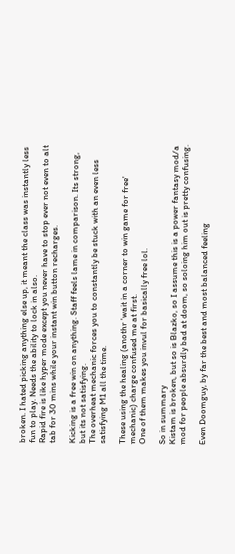broken. I hated picking anything else up, it meant the class was instantly less fun to play. Needs the ability to lock in also.
Rapid fire is like hyper mode except you never have to stop ever not even to alt tab for 30 mins while your instant win button recharges.

Kicking is a free win on anything. Staff feels lame in comparison. Its strong, but its not satisfying.
The overheat mechanic forces you to constantly be stuck with an even less satisfying M1 all the time.

These using the healing (anothr 'wait in a corner to win game for free' mechanic) charge confused me at first.
One of them makes you invul for basically free lol.

So in summary
Kistam is broken, but so is Blazko, so I assume this is a power fantasy mod/a mod for people absurdly bad at doom, so soloing him out is pretty confusing.

Even Doomguy, by far the best and most balanced feeling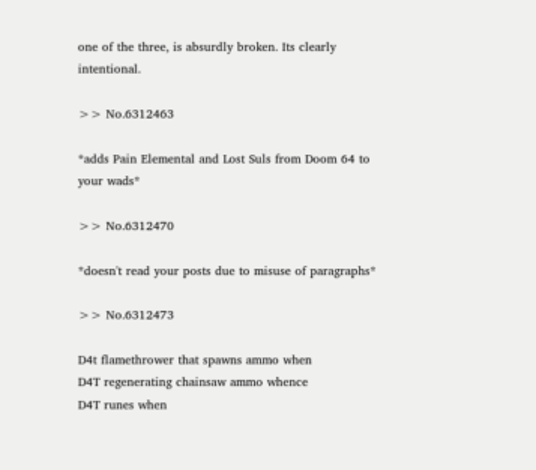one of the three, is absurdly broken. Its clearly intentional.

>> No.6312463

*adds Pain Elemental and Lost Suls from Doom 64 to your wads*

>> No.6312470

*doesn't read your posts due to misuse of paragraphs*

>> No.6312473

D4t flamethrower that spawns ammo when
D4T regenerating chainsaw ammo whence
D4T runes when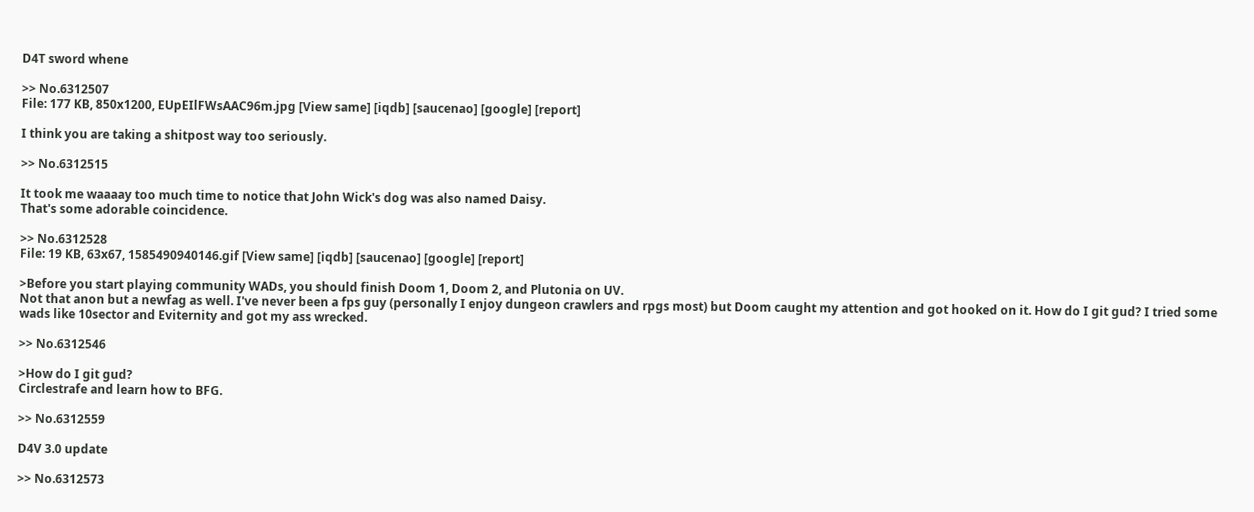D4T sword whene

>> No.6312507
File: 177 KB, 850x1200, EUpEIlFWsAAC96m.jpg [View same] [iqdb] [saucenao] [google] [report]

I think you are taking a shitpost way too seriously.

>> No.6312515

It took me waaaay too much time to notice that John Wick's dog was also named Daisy.
That's some adorable coincidence.

>> No.6312528
File: 19 KB, 63x67, 1585490940146.gif [View same] [iqdb] [saucenao] [google] [report]

>Before you start playing community WADs, you should finish Doom 1, Doom 2, and Plutonia on UV.
Not that anon but a newfag as well. I've never been a fps guy (personally I enjoy dungeon crawlers and rpgs most) but Doom caught my attention and got hooked on it. How do I git gud? I tried some wads like 10sector and Eviternity and got my ass wrecked.

>> No.6312546

>How do I git gud?
Circlestrafe and learn how to BFG.

>> No.6312559

D4V 3.0 update

>> No.6312573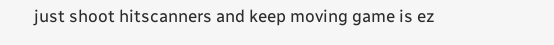just shoot hitscanners and keep moving game is ez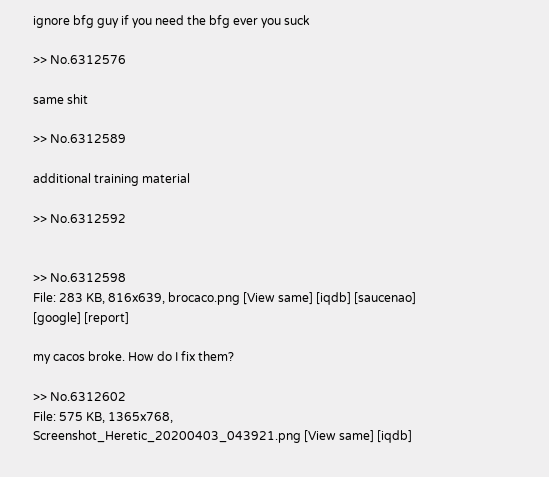ignore bfg guy if you need the bfg ever you suck

>> No.6312576

same shit

>> No.6312589

additional training material

>> No.6312592


>> No.6312598
File: 283 KB, 816x639, brocaco.png [View same] [iqdb] [saucenao] [google] [report]

my cacos broke. How do I fix them?

>> No.6312602
File: 575 KB, 1365x768, Screenshot_Heretic_20200403_043921.png [View same] [iqdb]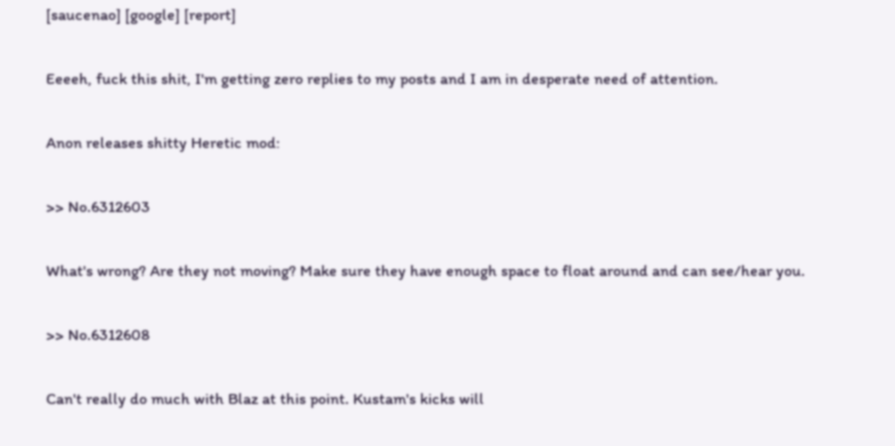[saucenao] [google] [report]

Eeeeh, fuck this shit, I'm getting zero replies to my posts and I am in desperate need of attention.

Anon releases shitty Heretic mod:

>> No.6312603

What's wrong? Are they not moving? Make sure they have enough space to float around and can see/hear you.

>> No.6312608

Can't really do much with Blaz at this point. Kustam's kicks will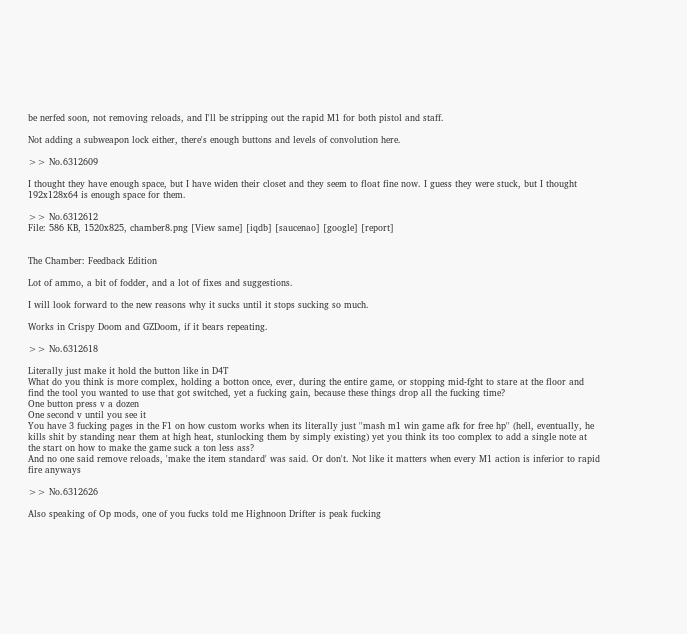be nerfed soon, not removing reloads, and I'll be stripping out the rapid M1 for both pistol and staff.

Not adding a subweapon lock either, there's enough buttons and levels of convolution here.

>> No.6312609

I thought they have enough space, but I have widen their closet and they seem to float fine now. I guess they were stuck, but I thought 192x128x64 is enough space for them.

>> No.6312612
File: 586 KB, 1520x825, chamber8.png [View same] [iqdb] [saucenao] [google] [report]


The Chamber: Feedback Edition

Lot of ammo, a bit of fodder, and a lot of fixes and suggestions.

I will look forward to the new reasons why it sucks until it stops sucking so much.

Works in Crispy Doom and GZDoom, if it bears repeating.

>> No.6312618

Literally just make it hold the button like in D4T
What do you think is more complex, holding a botton once, ever, during the entire game, or stopping mid-fght to stare at the floor and find the tool you wanted to use that got switched, yet a fucking gain, because these things drop all the fucking time?
One button press v a dozen
One second v until you see it
You have 3 fucking pages in the F1 on how custom works when its literally just ''mash m1 win game afk for free hp'' (hell, eventually, he kills shit by standing near them at high heat, stunlocking them by simply existing) yet you think its too complex to add a single note at the start on how to make the game suck a ton less ass?
And no one said remove reloads, 'make the item standard' was said. Or don't. Not like it matters when every M1 action is inferior to rapid fire anyways

>> No.6312626

Also speaking of Op mods, one of you fucks told me Highnoon Drifter is peak fucking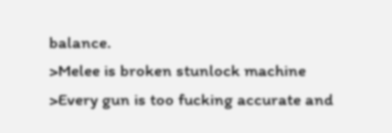balance.
>Melee is broken stunlock machine
>Every gun is too fucking accurate and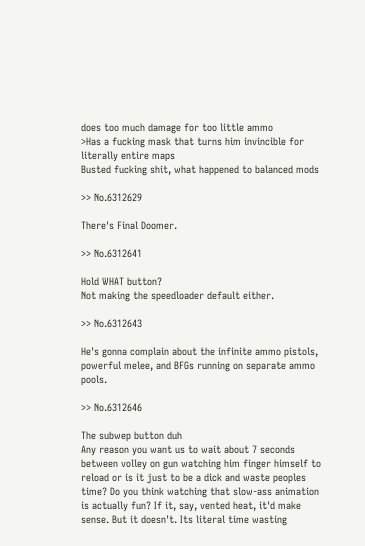does too much damage for too little ammo
>Has a fucking mask that turns him invincible for literally entire maps
Busted fucking shit, what happened to balanced mods

>> No.6312629

There's Final Doomer.

>> No.6312641

Hold WHAT button?
Not making the speedloader default either.

>> No.6312643

He's gonna complain about the infinite ammo pistols, powerful melee, and BFGs running on separate ammo pools.

>> No.6312646

The subwep button duh
Any reason you want us to wait about 7 seconds between volley on gun watching him finger himself to reload or is it just to be a dick and waste peoples time? Do you think watching that slow-ass animation is actually fun? If it, say, vented heat, it'd make sense. But it doesn't. Its literal time wasting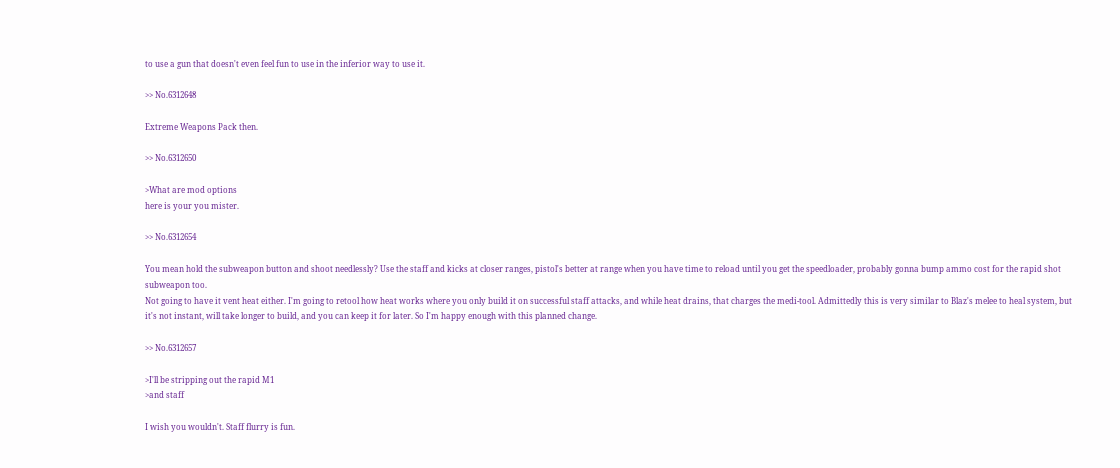to use a gun that doesn't even feel fun to use in the inferior way to use it.

>> No.6312648

Extreme Weapons Pack then.

>> No.6312650

>What are mod options
here is your you mister.

>> No.6312654

You mean hold the subweapon button and shoot needlessly? Use the staff and kicks at closer ranges, pistol's better at range when you have time to reload until you get the speedloader, probably gonna bump ammo cost for the rapid shot subweapon too.
Not going to have it vent heat either. I'm going to retool how heat works where you only build it on successful staff attacks, and while heat drains, that charges the medi-tool. Admittedly this is very similar to Blaz's melee to heal system, but it's not instant, will take longer to build, and you can keep it for later. So I'm happy enough with this planned change.

>> No.6312657

>I'll be stripping out the rapid M1
>and staff

I wish you wouldn't. Staff flurry is fun.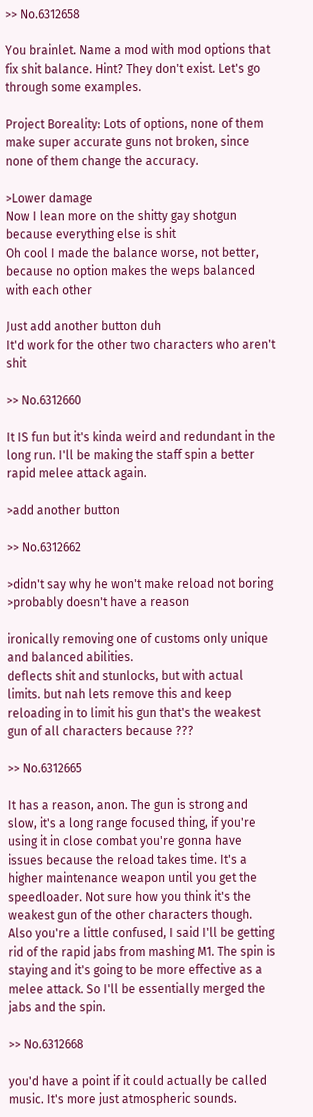>> No.6312658

You brainlet. Name a mod with mod options that fix shit balance. Hint? They don't exist. Let's go through some examples.

Project Boreality: Lots of options, none of them make super accurate guns not broken, since none of them change the accuracy.

>Lower damage
Now I lean more on the shitty gay shotgun because everything else is shit
Oh cool I made the balance worse, not better, because no option makes the weps balanced with each other

Just add another button duh
It'd work for the other two characters who aren't shit

>> No.6312660

It IS fun but it's kinda weird and redundant in the long run. I'll be making the staff spin a better rapid melee attack again.

>add another button

>> No.6312662

>didn't say why he won't make reload not boring
>probably doesn't have a reason

ironically removing one of customs only unique and balanced abilities.
deflects shit and stunlocks, but with actual limits. but nah lets remove this and keep reloading in to limit his gun that's the weakest gun of all characters because ???

>> No.6312665

It has a reason, anon. The gun is strong and slow, it's a long range focused thing, if you're using it in close combat you're gonna have issues because the reload takes time. It's a higher maintenance weapon until you get the speedloader. Not sure how you think it's the weakest gun of the other characters though.
Also you're a little confused, I said I'll be getting rid of the rapid jabs from mashing M1. The spin is staying and it's going to be more effective as a melee attack. So I'll be essentially merged the jabs and the spin.

>> No.6312668

you'd have a point if it could actually be called music. It's more just atmospheric sounds.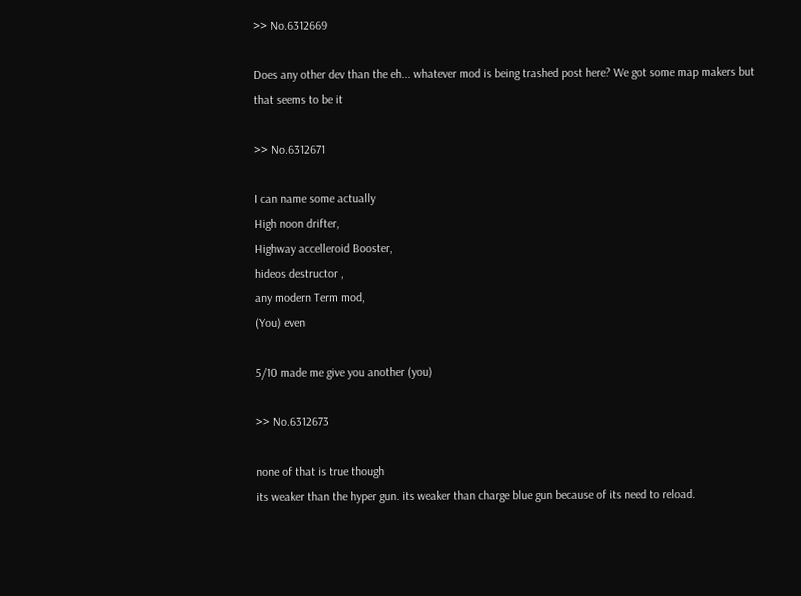>> No.6312669

Does any other dev than the eh... whatever mod is being trashed post here? We got some map makers but that seems to be it

>> No.6312671

I can name some actually
High noon drifter,
Highway accelleroid Booster,
hideos destructor ,
any modern Term mod,
(You) even

5/10 made me give you another (you)

>> No.6312673

none of that is true though
its weaker than the hyper gun. its weaker than charge blue gun because of its need to reload.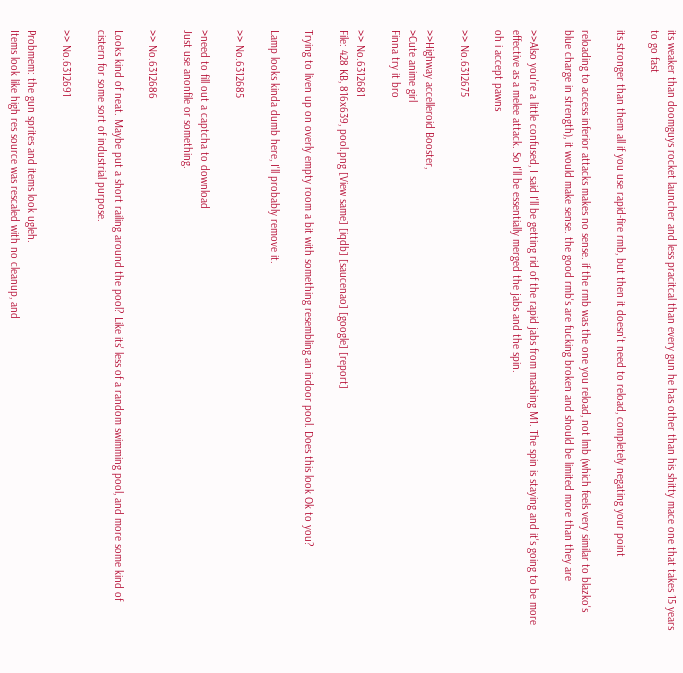its weaker than doomguys rocket launcher and less pracitcal than every gun he has other than his shitty mace one that takes 15 years to go fast

its stronger than them all if you use rapid-fire rmb, but then it doesn't need to reload, completely negating your point

reloading to access inferior attacks makes no sense. if the rmb was the one you reload, not lmb (which feels very similar to blazko's blue charge in strength), it would make sense. the good rmb's are fucking broken and should be limited more than they are

>>Also you're a little confused, I said I'll be getting rid of the rapid jabs from mashing M1. The spin is staying and it's going to be more effective as a melee attack. So I'll be essentially merged the jabs and the spin.
oh i accept pawns

>> No.6312675

>>Highway accelleroid Booster,
>Cute anime girl
Finna try it bro

>> No.6312681
File: 428 KB, 816x639, pool.png [View same] [iqdb] [saucenao] [google] [report]

Trying to liven up on overly empty room a bit with something resembling an indoor pool. Does this look Ok to you?

Lamp looks kinda dumb here, I'll probably remove it.

>> No.6312685

>need to fill out a captcha to download
Just use anonfile or something.

>> No.6312686

Looks kind of neat. Maybe put a short railing around the pool? Like its' less of a random swimming pool, and more some kind of cistern for some sort of industrial purpose.

>> No.6312691

Probmem: the gun sprites and items look ugleh.
Items look like high res source was rescaled with no cleanup, and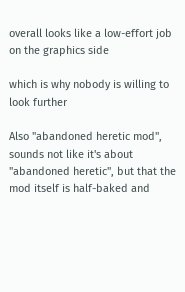overall looks like a low-effort job on the graphics side

which is why nobody is willing to look further

Also "abandoned heretic mod", sounds not like it's about "abandoned heretic", but that the mod itself is half-baked and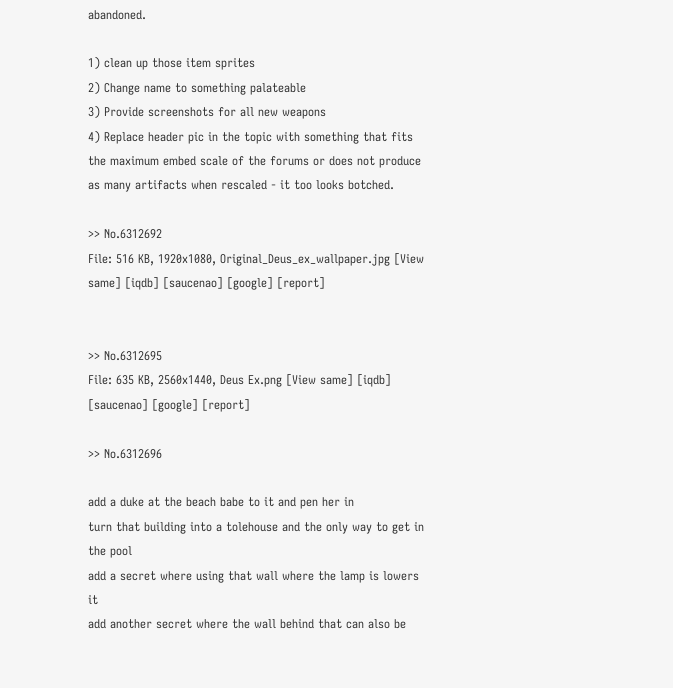abandoned.

1) clean up those item sprites
2) Change name to something palateable
3) Provide screenshots for all new weapons
4) Replace header pic in the topic with something that fits the maximum embed scale of the forums or does not produce as many artifacts when rescaled - it too looks botched.

>> No.6312692
File: 516 KB, 1920x1080, Original_Deus_ex_wallpaper.jpg [View same] [iqdb] [saucenao] [google] [report]


>> No.6312695
File: 635 KB, 2560x1440, Deus Ex.png [View same] [iqdb] [saucenao] [google] [report]

>> No.6312696

add a duke at the beach babe to it and pen her in
turn that building into a tolehouse and the only way to get in the pool
add a secret where using that wall where the lamp is lowers it
add another secret where the wall behind that can also be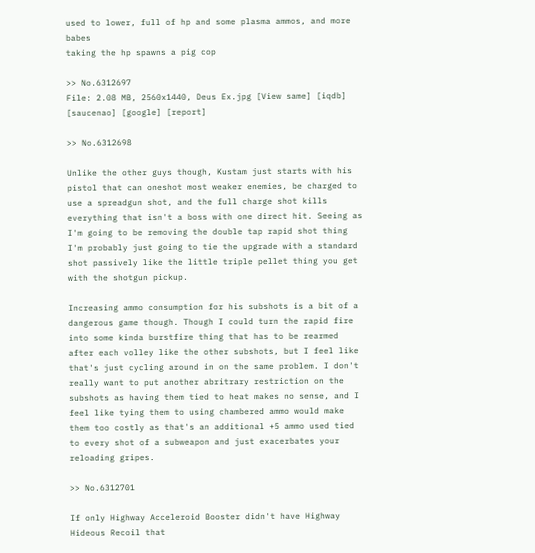used to lower, full of hp and some plasma ammos, and more babes
taking the hp spawns a pig cop

>> No.6312697
File: 2.08 MB, 2560x1440, Deus Ex.jpg [View same] [iqdb] [saucenao] [google] [report]

>> No.6312698

Unlike the other guys though, Kustam just starts with his pistol that can oneshot most weaker enemies, be charged to use a spreadgun shot, and the full charge shot kills everything that isn't a boss with one direct hit. Seeing as I'm going to be removing the double tap rapid shot thing I'm probably just going to tie the upgrade with a standard shot passively like the little triple pellet thing you get with the shotgun pickup.

Increasing ammo consumption for his subshots is a bit of a dangerous game though. Though I could turn the rapid fire into some kinda burstfire thing that has to be rearmed after each volley like the other subshots, but I feel like that's just cycling around in on the same problem. I don't really want to put another abritrary restriction on the subshots as having them tied to heat makes no sense, and I feel like tying them to using chambered ammo would make them too costly as that's an additional +5 ammo used tied to every shot of a subweapon and just exacerbates your reloading gripes.

>> No.6312701

If only Highway Acceleroid Booster didn't have Highway Hideous Recoil that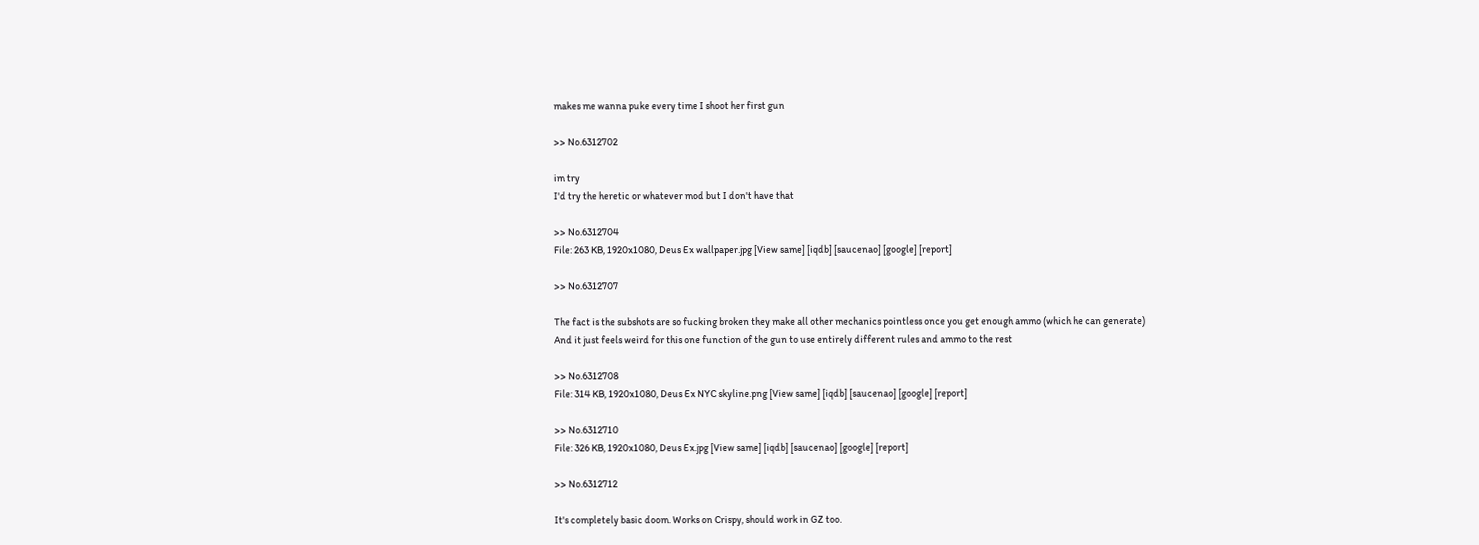makes me wanna puke every time I shoot her first gun

>> No.6312702

im try
I'd try the heretic or whatever mod but I don't have that

>> No.6312704
File: 263 KB, 1920x1080, Deus Ex wallpaper.jpg [View same] [iqdb] [saucenao] [google] [report]

>> No.6312707

The fact is the subshots are so fucking broken they make all other mechanics pointless once you get enough ammo (which he can generate)
And it just feels weird for this one function of the gun to use entirely different rules and ammo to the rest

>> No.6312708
File: 314 KB, 1920x1080, Deus Ex NYC skyline.png [View same] [iqdb] [saucenao] [google] [report]

>> No.6312710
File: 326 KB, 1920x1080, Deus Ex.jpg [View same] [iqdb] [saucenao] [google] [report]

>> No.6312712

It's completely basic doom. Works on Crispy, should work in GZ too.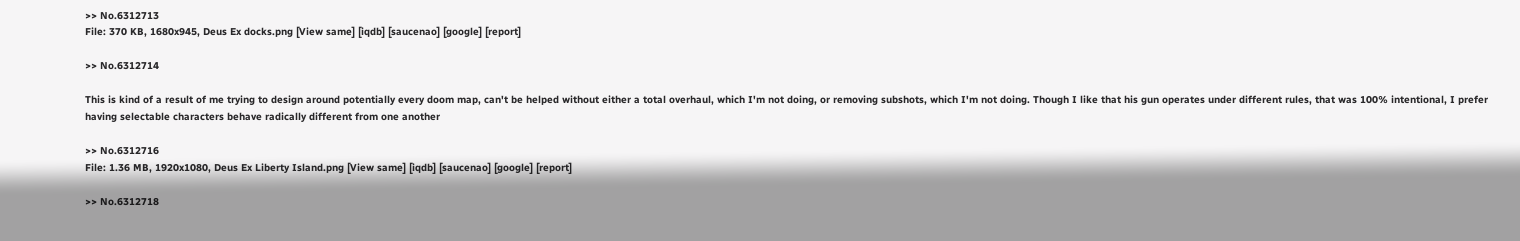>> No.6312713
File: 370 KB, 1680x945, Deus Ex docks.png [View same] [iqdb] [saucenao] [google] [report]

>> No.6312714

This is kind of a result of me trying to design around potentially every doom map, can't be helped without either a total overhaul, which I'm not doing, or removing subshots, which I'm not doing. Though I like that his gun operates under different rules, that was 100% intentional, I prefer having selectable characters behave radically different from one another

>> No.6312716
File: 1.36 MB, 1920x1080, Deus Ex Liberty Island.png [View same] [iqdb] [saucenao] [google] [report]

>> No.6312718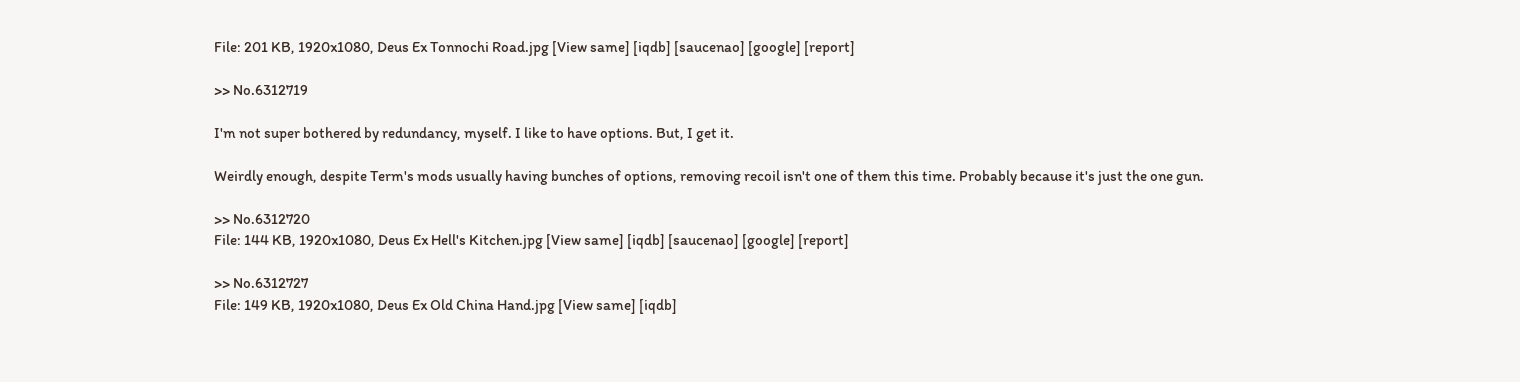File: 201 KB, 1920x1080, Deus Ex Tonnochi Road.jpg [View same] [iqdb] [saucenao] [google] [report]

>> No.6312719

I'm not super bothered by redundancy, myself. I like to have options. But, I get it.

Weirdly enough, despite Term's mods usually having bunches of options, removing recoil isn't one of them this time. Probably because it's just the one gun.

>> No.6312720
File: 144 KB, 1920x1080, Deus Ex Hell's Kitchen.jpg [View same] [iqdb] [saucenao] [google] [report]

>> No.6312727
File: 149 KB, 1920x1080, Deus Ex Old China Hand.jpg [View same] [iqdb]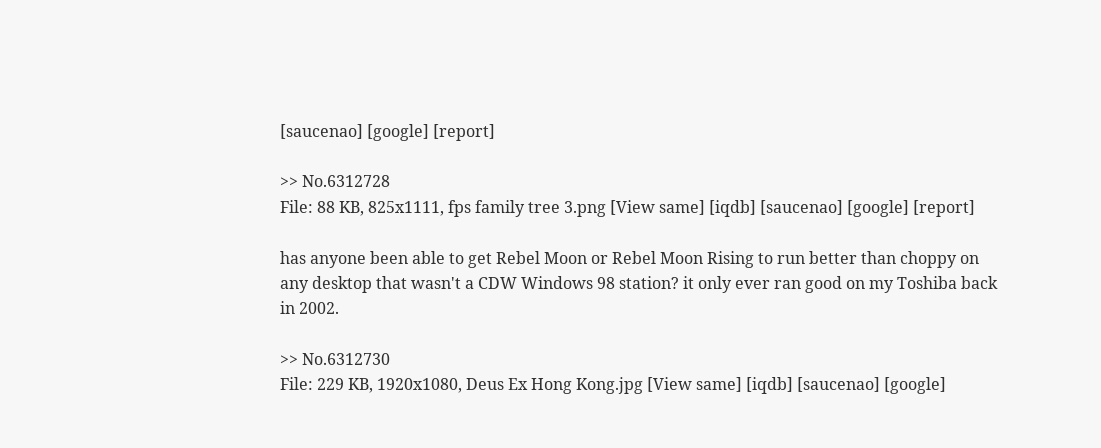[saucenao] [google] [report]

>> No.6312728
File: 88 KB, 825x1111, fps family tree 3.png [View same] [iqdb] [saucenao] [google] [report]

has anyone been able to get Rebel Moon or Rebel Moon Rising to run better than choppy on any desktop that wasn't a CDW Windows 98 station? it only ever ran good on my Toshiba back in 2002.

>> No.6312730
File: 229 KB, 1920x1080, Deus Ex Hong Kong.jpg [View same] [iqdb] [saucenao] [google]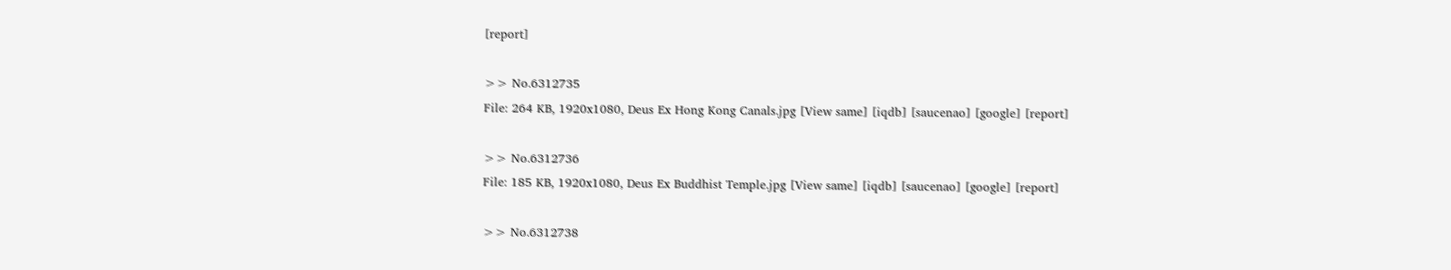[report]

>> No.6312735
File: 264 KB, 1920x1080, Deus Ex Hong Kong Canals.jpg [View same] [iqdb] [saucenao] [google] [report]

>> No.6312736
File: 185 KB, 1920x1080, Deus Ex Buddhist Temple.jpg [View same] [iqdb] [saucenao] [google] [report]

>> No.6312738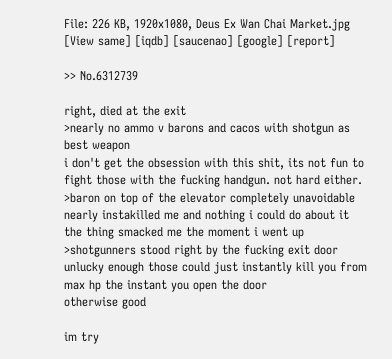File: 226 KB, 1920x1080, Deus Ex Wan Chai Market.jpg [View same] [iqdb] [saucenao] [google] [report]

>> No.6312739

right, died at the exit
>nearly no ammo v barons and cacos with shotgun as best weapon
i don't get the obsession with this shit, its not fun to fight those with the fucking handgun. not hard either.
>baron on top of the elevator completely unavoidable
nearly instakilled me and nothing i could do about it the thing smacked me the moment i went up
>shotgunners stood right by the fucking exit door
unlucky enough those could just instantly kill you from max hp the instant you open the door
otherwise good

im try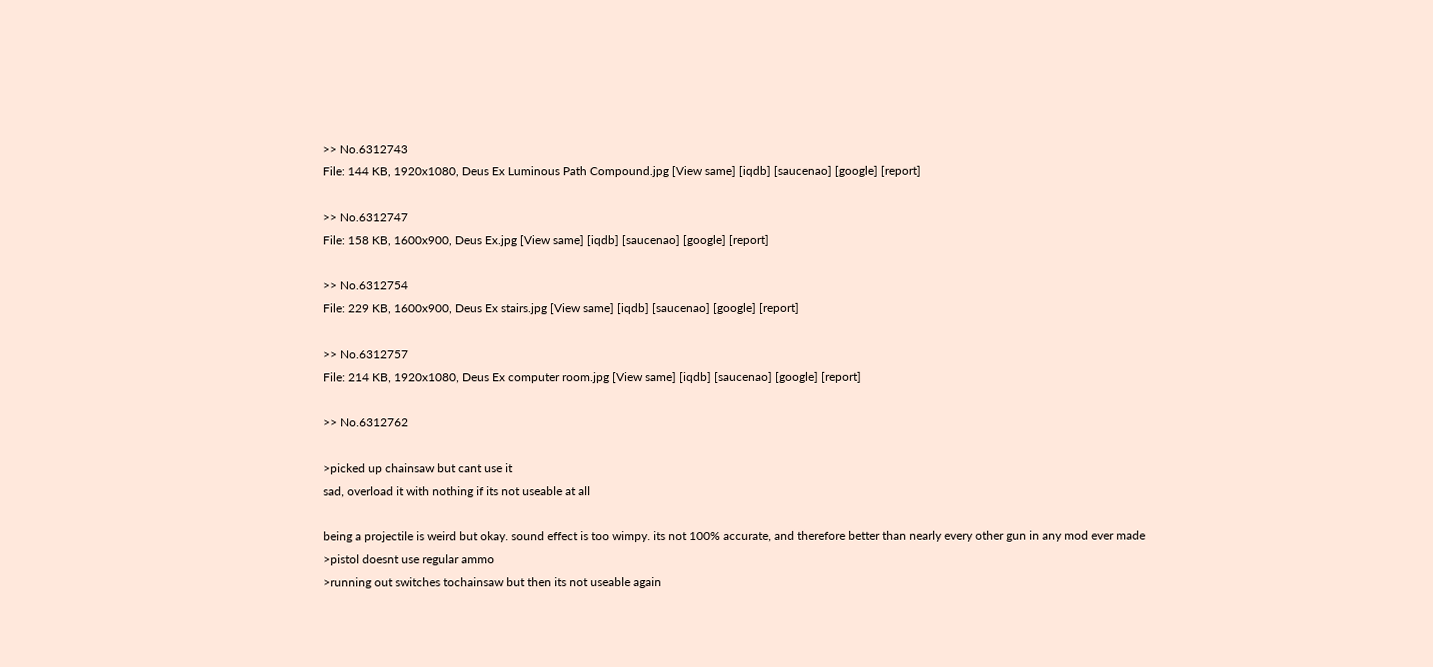>> No.6312743
File: 144 KB, 1920x1080, Deus Ex Luminous Path Compound.jpg [View same] [iqdb] [saucenao] [google] [report]

>> No.6312747
File: 158 KB, 1600x900, Deus Ex.jpg [View same] [iqdb] [saucenao] [google] [report]

>> No.6312754
File: 229 KB, 1600x900, Deus Ex stairs.jpg [View same] [iqdb] [saucenao] [google] [report]

>> No.6312757
File: 214 KB, 1920x1080, Deus Ex computer room.jpg [View same] [iqdb] [saucenao] [google] [report]

>> No.6312762

>picked up chainsaw but cant use it
sad, overload it with nothing if its not useable at all

being a projectile is weird but okay. sound effect is too wimpy. its not 100% accurate, and therefore better than nearly every other gun in any mod ever made
>pistol doesnt use regular ammo
>running out switches tochainsaw but then its not useable again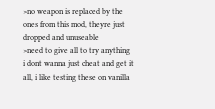>no weapon is replaced by the ones from this mod, theyre just dropped and unuseable
>need to give all to try anything
i dont wanna just cheat and get it all, i like testing these on vanilla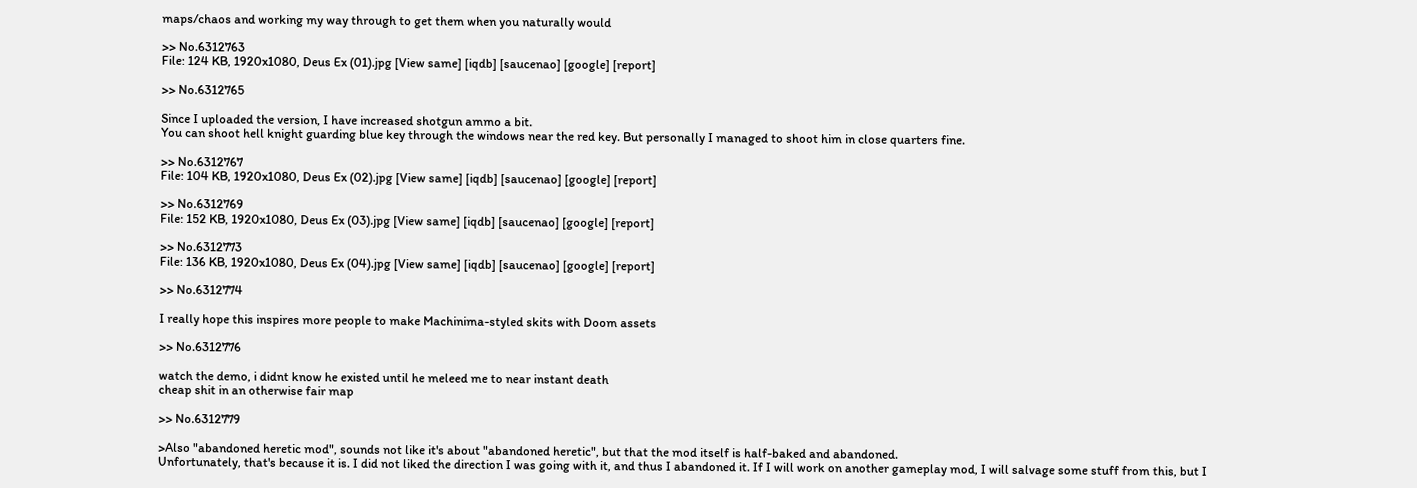maps/chaos and working my way through to get them when you naturally would

>> No.6312763
File: 124 KB, 1920x1080, Deus Ex (01).jpg [View same] [iqdb] [saucenao] [google] [report]

>> No.6312765

Since I uploaded the version, I have increased shotgun ammo a bit.
You can shoot hell knight guarding blue key through the windows near the red key. But personally I managed to shoot him in close quarters fine.

>> No.6312767
File: 104 KB, 1920x1080, Deus Ex (02).jpg [View same] [iqdb] [saucenao] [google] [report]

>> No.6312769
File: 152 KB, 1920x1080, Deus Ex (03).jpg [View same] [iqdb] [saucenao] [google] [report]

>> No.6312773
File: 136 KB, 1920x1080, Deus Ex (04).jpg [View same] [iqdb] [saucenao] [google] [report]

>> No.6312774

I really hope this inspires more people to make Machinima-styled skits with Doom assets

>> No.6312776

watch the demo, i didnt know he existed until he meleed me to near instant death
cheap shit in an otherwise fair map

>> No.6312779

>Also "abandoned heretic mod", sounds not like it's about "abandoned heretic", but that the mod itself is half-baked and abandoned.
Unfortunately, that's because it is. I did not liked the direction I was going with it, and thus I abandoned it. If I will work on another gameplay mod, I will salvage some stuff from this, but I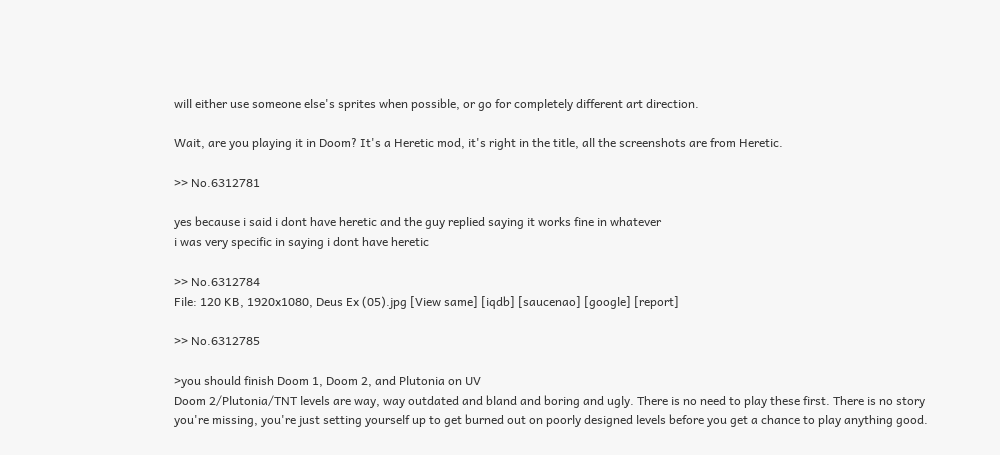will either use someone else's sprites when possible, or go for completely different art direction.

Wait, are you playing it in Doom? It's a Heretic mod, it's right in the title, all the screenshots are from Heretic.

>> No.6312781

yes because i said i dont have heretic and the guy replied saying it works fine in whatever
i was very specific in saying i dont have heretic

>> No.6312784
File: 120 KB, 1920x1080, Deus Ex (05).jpg [View same] [iqdb] [saucenao] [google] [report]

>> No.6312785

>you should finish Doom 1, Doom 2, and Plutonia on UV
Doom 2/Plutonia/TNT levels are way, way outdated and bland and boring and ugly. There is no need to play these first. There is no story you're missing, you're just setting yourself up to get burned out on poorly designed levels before you get a chance to play anything good.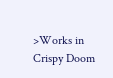>Works in Crispy Doom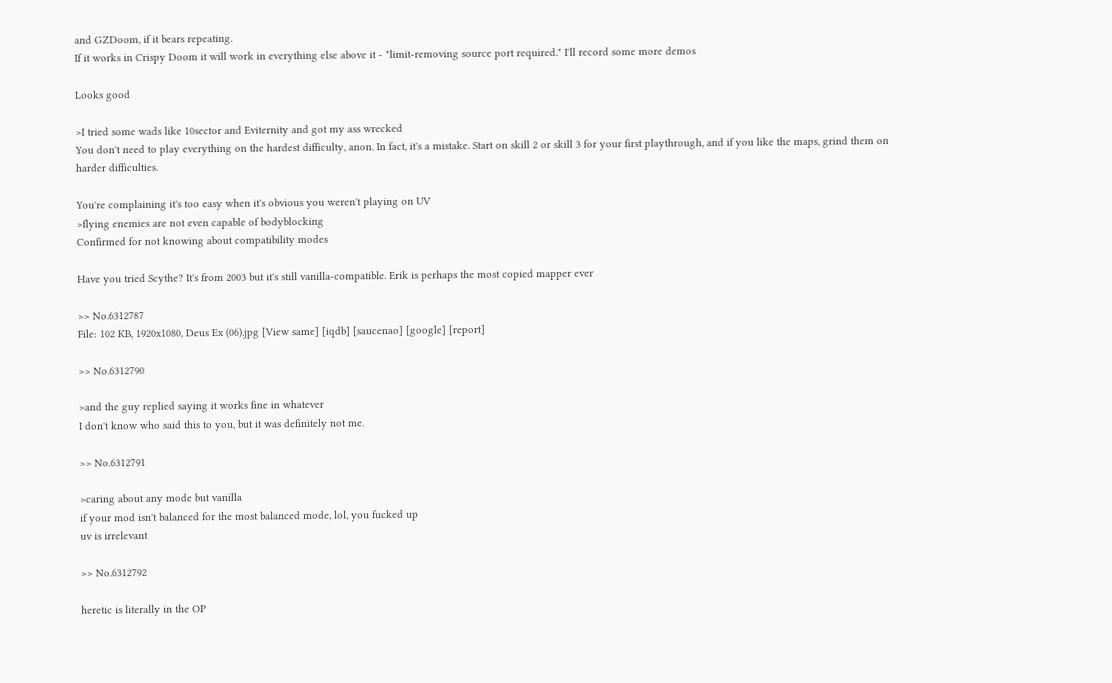and GZDoom, if it bears repeating.
If it works in Crispy Doom it will work in everything else above it - "limit-removing source port required." I'll record some more demos

Looks good

>I tried some wads like 10sector and Eviternity and got my ass wrecked
You don't need to play everything on the hardest difficulty, anon. In fact, it's a mistake. Start on skill 2 or skill 3 for your first playthrough, and if you like the maps, grind them on harder difficulties.

You're complaining it's too easy when it's obvious you weren't playing on UV
>flying enemies are not even capable of bodyblocking
Confirmed for not knowing about compatibility modes

Have you tried Scythe? It's from 2003 but it's still vanilla-compatible. Erik is perhaps the most copied mapper ever

>> No.6312787
File: 102 KB, 1920x1080, Deus Ex (06).jpg [View same] [iqdb] [saucenao] [google] [report]

>> No.6312790

>and the guy replied saying it works fine in whatever
I don't know who said this to you, but it was definitely not me.

>> No.6312791

>caring about any mode but vanilla
if your mod isn't balanced for the most balanced mode, lol, you fucked up
uv is irrelevant

>> No.6312792

heretic is literally in the OP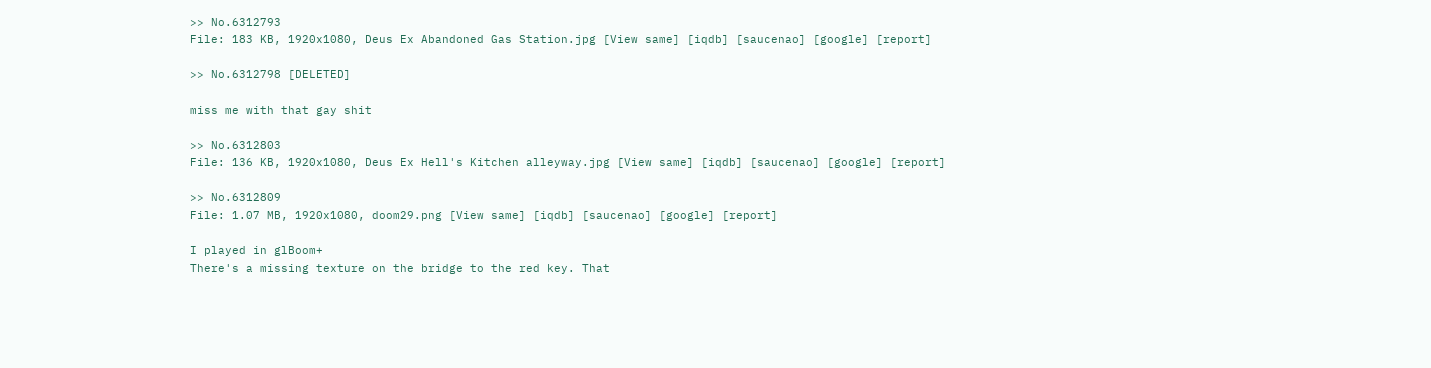>> No.6312793
File: 183 KB, 1920x1080, Deus Ex Abandoned Gas Station.jpg [View same] [iqdb] [saucenao] [google] [report]

>> No.6312798 [DELETED]

miss me with that gay shit

>> No.6312803
File: 136 KB, 1920x1080, Deus Ex Hell's Kitchen alleyway.jpg [View same] [iqdb] [saucenao] [google] [report]

>> No.6312809
File: 1.07 MB, 1920x1080, doom29.png [View same] [iqdb] [saucenao] [google] [report]

I played in glBoom+
There's a missing texture on the bridge to the red key. That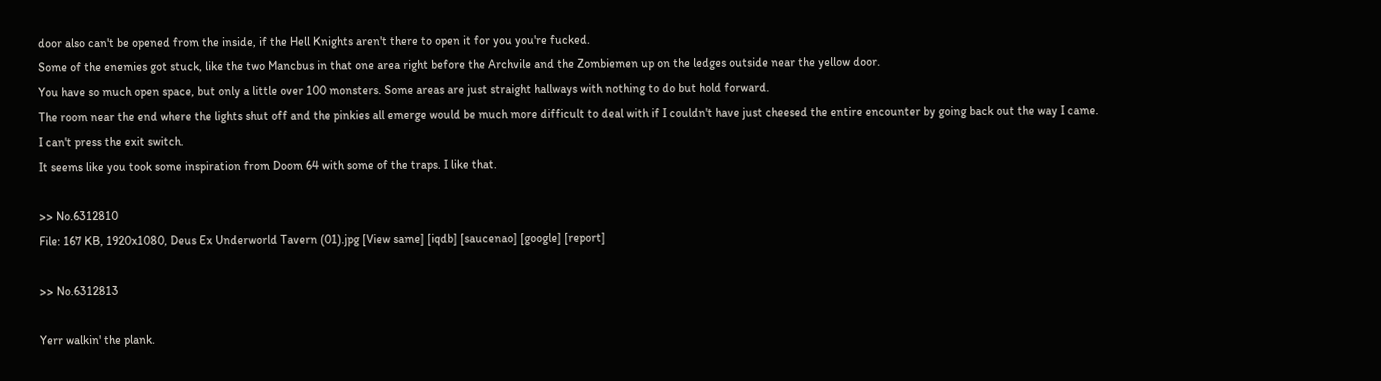door also can't be opened from the inside, if the Hell Knights aren't there to open it for you you're fucked.
Some of the enemies got stuck, like the two Mancbus in that one area right before the Archvile and the Zombiemen up on the ledges outside near the yellow door.
You have so much open space, but only a little over 100 monsters. Some areas are just straight hallways with nothing to do but hold forward.
The room near the end where the lights shut off and the pinkies all emerge would be much more difficult to deal with if I couldn't have just cheesed the entire encounter by going back out the way I came.
I can't press the exit switch.
It seems like you took some inspiration from Doom 64 with some of the traps. I like that.

>> No.6312810
File: 167 KB, 1920x1080, Deus Ex Underworld Tavern (01).jpg [View same] [iqdb] [saucenao] [google] [report]

>> No.6312813

Yerr walkin' the plank.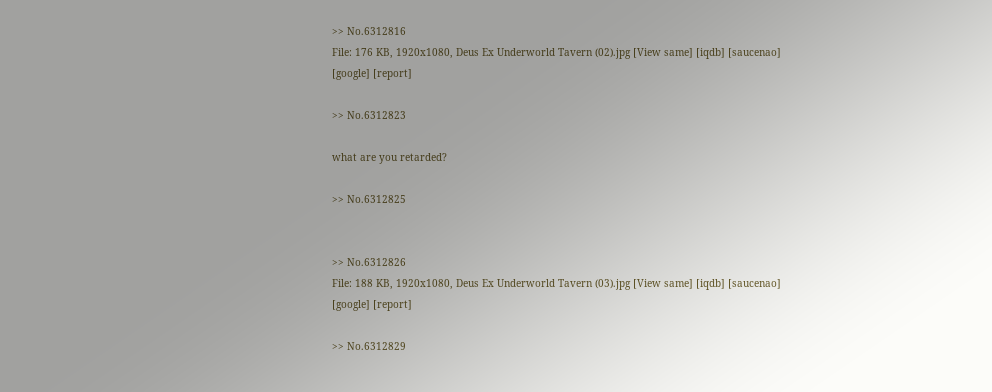>> No.6312816
File: 176 KB, 1920x1080, Deus Ex Underworld Tavern (02).jpg [View same] [iqdb] [saucenao] [google] [report]

>> No.6312823

what are you retarded?

>> No.6312825


>> No.6312826
File: 188 KB, 1920x1080, Deus Ex Underworld Tavern (03).jpg [View same] [iqdb] [saucenao] [google] [report]

>> No.6312829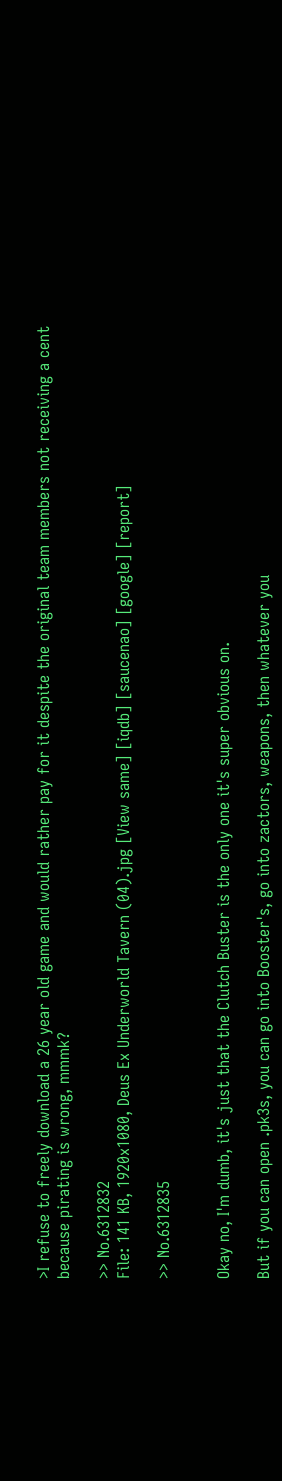>I refuse to freely download a 26 year old game and would rather pay for it despite the original team members not receiving a cent because pirating is wrong, mmmk?

>> No.6312832
File: 141 KB, 1920x1080, Deus Ex Underworld Tavern (04).jpg [View same] [iqdb] [saucenao] [google] [report]

>> No.6312835


Okay no, I'm dumb, it's just that the Clutch Buster is the only one it's super obvious on.

But if you can open .pk3s, you can go into Booster's, go into zactors, weapons, then whatever you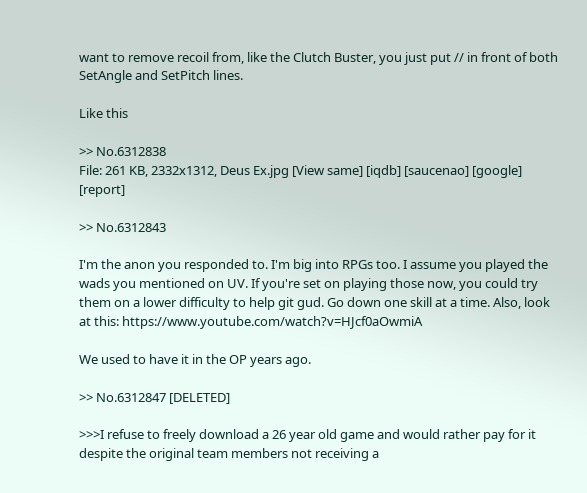want to remove recoil from, like the Clutch Buster, you just put // in front of both SetAngle and SetPitch lines.

Like this

>> No.6312838
File: 261 KB, 2332x1312, Deus Ex.jpg [View same] [iqdb] [saucenao] [google] [report]

>> No.6312843

I'm the anon you responded to. I'm big into RPGs too. I assume you played the wads you mentioned on UV. If you're set on playing those now, you could try them on a lower difficulty to help git gud. Go down one skill at a time. Also, look at this: https://www.youtube.com/watch?v=HJcf0aOwmiA

We used to have it in the OP years ago.

>> No.6312847 [DELETED]

>>>I refuse to freely download a 26 year old game and would rather pay for it despite the original team members not receiving a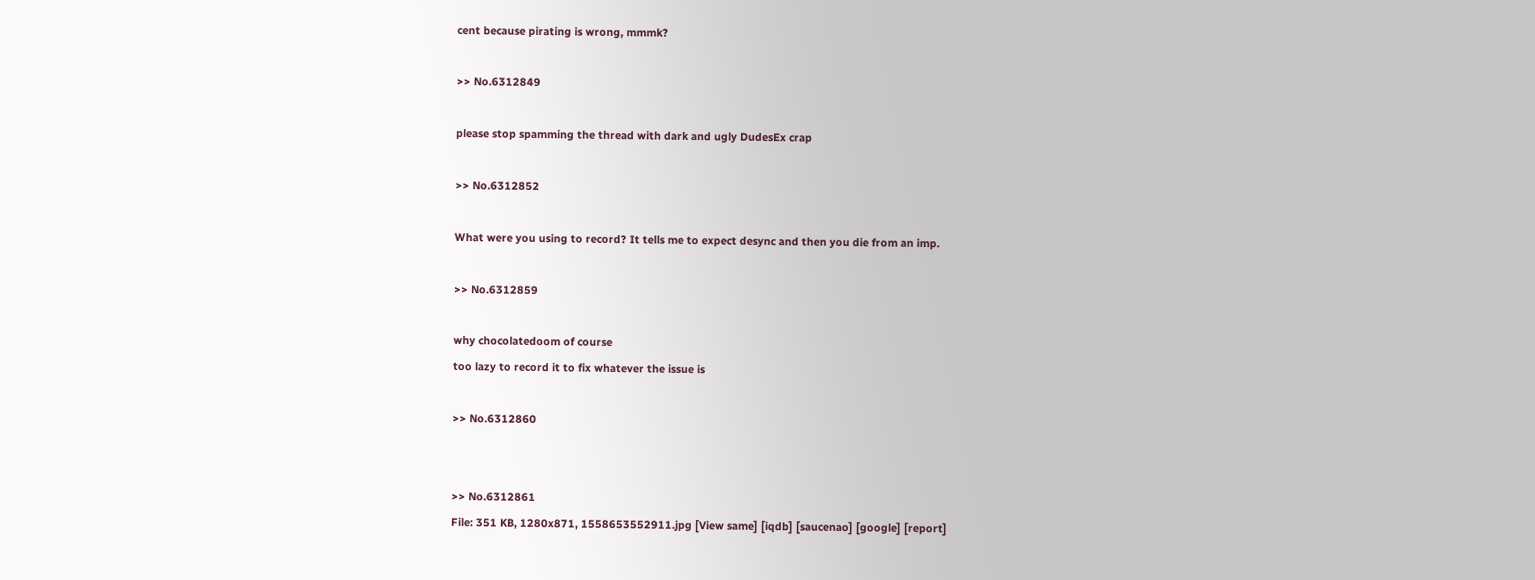cent because pirating is wrong, mmmk?

>> No.6312849

please stop spamming the thread with dark and ugly DudesEx crap

>> No.6312852

What were you using to record? It tells me to expect desync and then you die from an imp.

>> No.6312859

why chocolatedoom of course
too lazy to record it to fix whatever the issue is

>> No.6312860


>> No.6312861
File: 351 KB, 1280x871, 1558653552911.jpg [View same] [iqdb] [saucenao] [google] [report]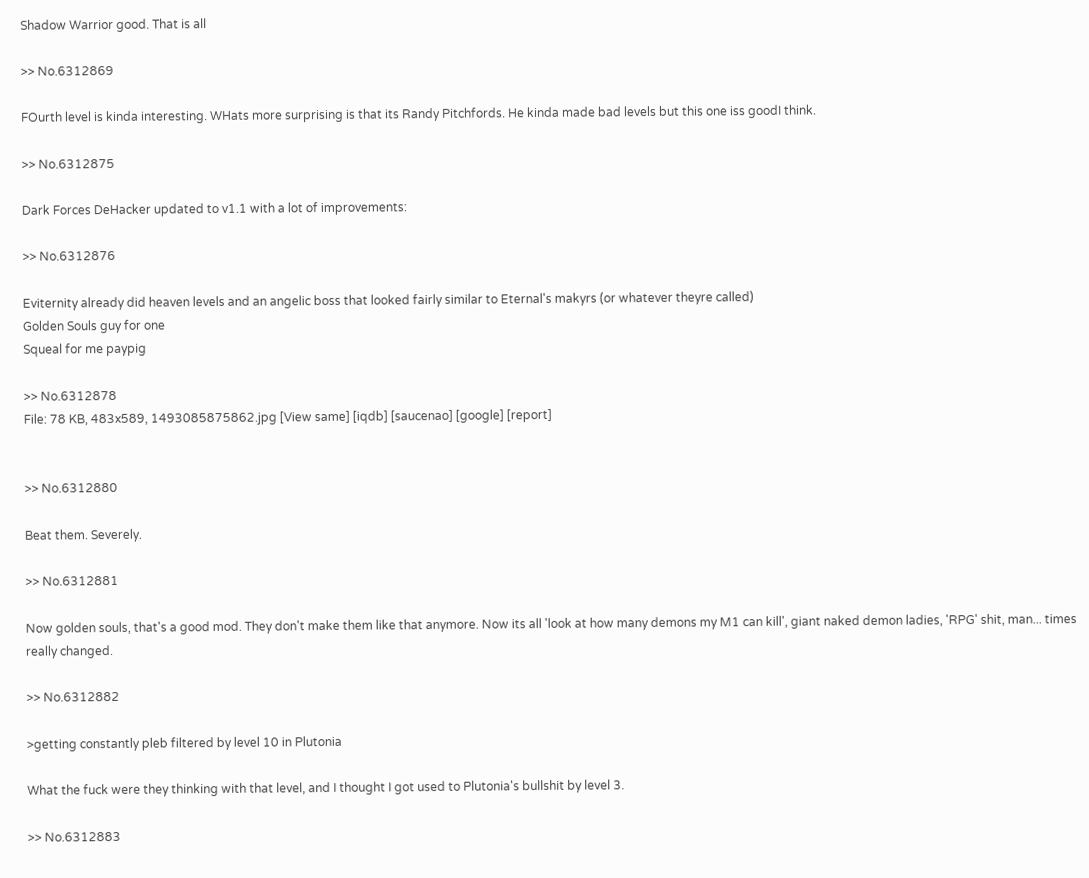Shadow Warrior good. That is all

>> No.6312869

FOurth level is kinda interesting. WHats more surprising is that its Randy Pitchfords. He kinda made bad levels but this one iss goodI think.

>> No.6312875

Dark Forces DeHacker updated to v1.1 with a lot of improvements:

>> No.6312876

Eviternity already did heaven levels and an angelic boss that looked fairly similar to Eternal's makyrs (or whatever theyre called)
Golden Souls guy for one
Squeal for me paypig

>> No.6312878
File: 78 KB, 483x589, 1493085875862.jpg [View same] [iqdb] [saucenao] [google] [report]


>> No.6312880

Beat them. Severely.

>> No.6312881

Now golden souls, that's a good mod. They don't make them like that anymore. Now its all 'look at how many demons my M1 can kill', giant naked demon ladies, 'RPG' shit, man... times really changed.

>> No.6312882

>getting constantly pleb filtered by level 10 in Plutonia

What the fuck were they thinking with that level, and I thought I got used to Plutonia's bullshit by level 3.

>> No.6312883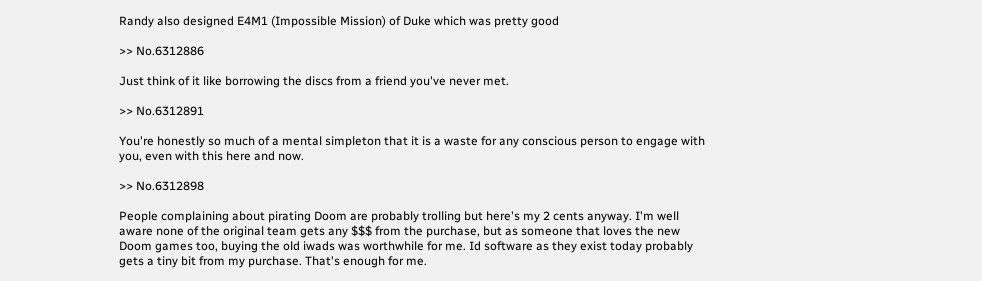Randy also designed E4M1 (Impossible Mission) of Duke which was pretty good

>> No.6312886

Just think of it like borrowing the discs from a friend you've never met.

>> No.6312891

You're honestly so much of a mental simpleton that it is a waste for any conscious person to engage with you, even with this here and now.

>> No.6312898

People complaining about pirating Doom are probably trolling but here's my 2 cents anyway. I'm well aware none of the original team gets any $$$ from the purchase, but as someone that loves the new Doom games too, buying the old iwads was worthwhile for me. Id software as they exist today probably gets a tiny bit from my purchase. That's enough for me.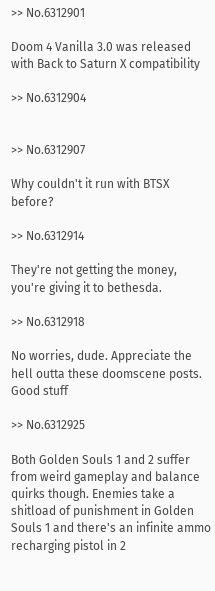>> No.6312901

Doom 4 Vanilla 3.0 was released with Back to Saturn X compatibility

>> No.6312904


>> No.6312907

Why couldn't it run with BTSX before?

>> No.6312914

They're not getting the money, you're giving it to bethesda.

>> No.6312918

No worries, dude. Appreciate the hell outta these doomscene posts. Good stuff

>> No.6312925

Both Golden Souls 1 and 2 suffer from weird gameplay and balance quirks though. Enemies take a shitload of punishment in Golden Souls 1 and there's an infinite ammo recharging pistol in 2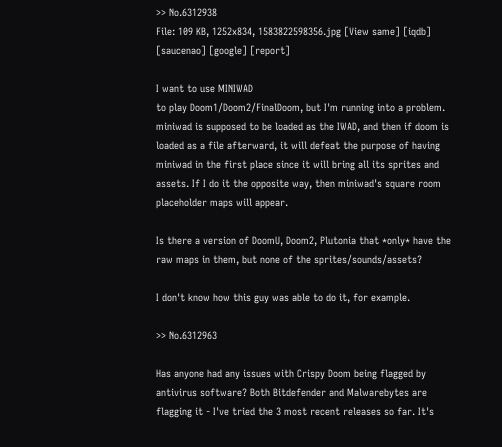>> No.6312938
File: 109 KB, 1252x834, 1583822598356.jpg [View same] [iqdb] [saucenao] [google] [report]

I want to use MINIWAD
to play Doom1/Doom2/FinalDoom, but I'm running into a problem. miniwad is supposed to be loaded as the IWAD, and then if doom is loaded as a file afterward, it will defeat the purpose of having miniwad in the first place since it will bring all its sprites and assets. If I do it the opposite way, then miniwad's square room placeholder maps will appear.

Is there a version of DoomU, Doom2, Plutonia that *only* have the raw maps in them, but none of the sprites/sounds/assets?

I don't know how this guy was able to do it, for example.

>> No.6312963

Has anyone had any issues with Crispy Doom being flagged by antivirus software? Both Bitdefender and Malwarebytes are flagging it - I've tried the 3 most recent releases so far. It's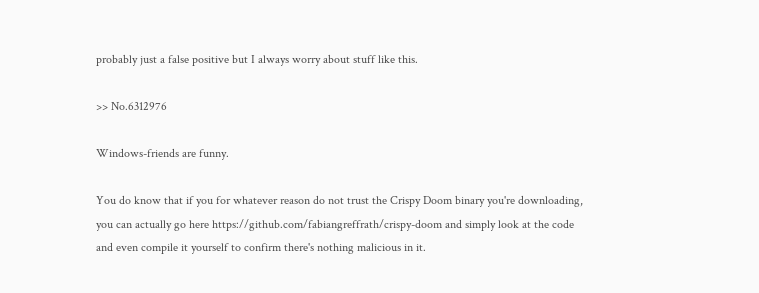probably just a false positive but I always worry about stuff like this.

>> No.6312976

Windows-friends are funny.

You do know that if you for whatever reason do not trust the Crispy Doom binary you're downloading, you can actually go here https://github.com/fabiangreffrath/crispy-doom and simply look at the code and even compile it yourself to confirm there's nothing malicious in it.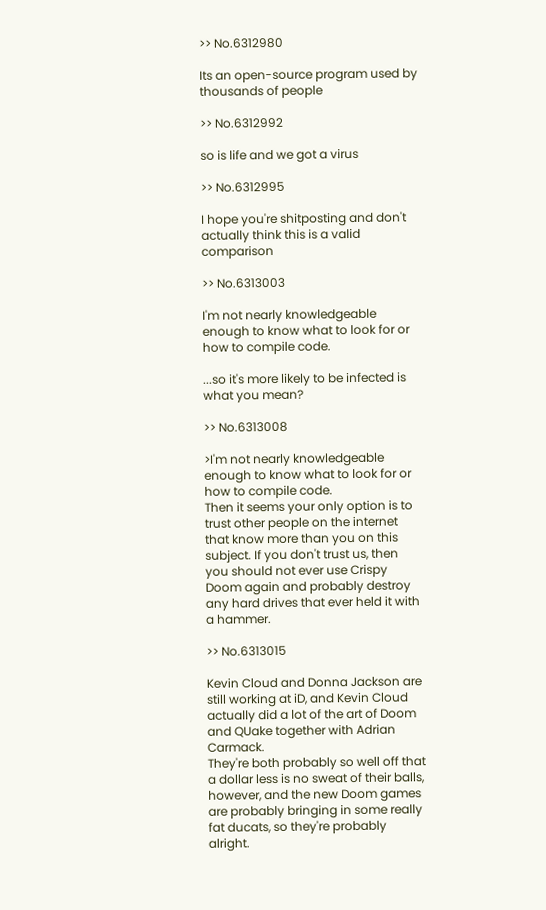>> No.6312980

Its an open-source program used by thousands of people

>> No.6312992

so is life and we got a virus

>> No.6312995

I hope you're shitposting and don't actually think this is a valid comparison

>> No.6313003

I'm not nearly knowledgeable enough to know what to look for or how to compile code.

...so it's more likely to be infected is what you mean?

>> No.6313008

>I'm not nearly knowledgeable enough to know what to look for or how to compile code.
Then it seems your only option is to trust other people on the internet that know more than you on this subject. If you don't trust us, then you should not ever use Crispy Doom again and probably destroy any hard drives that ever held it with a hammer.

>> No.6313015

Kevin Cloud and Donna Jackson are still working at iD, and Kevin Cloud actually did a lot of the art of Doom and QUake together with Adrian Carmack.
They're both probably so well off that a dollar less is no sweat of their balls, however, and the new Doom games are probably bringing in some really fat ducats, so they're probably alright.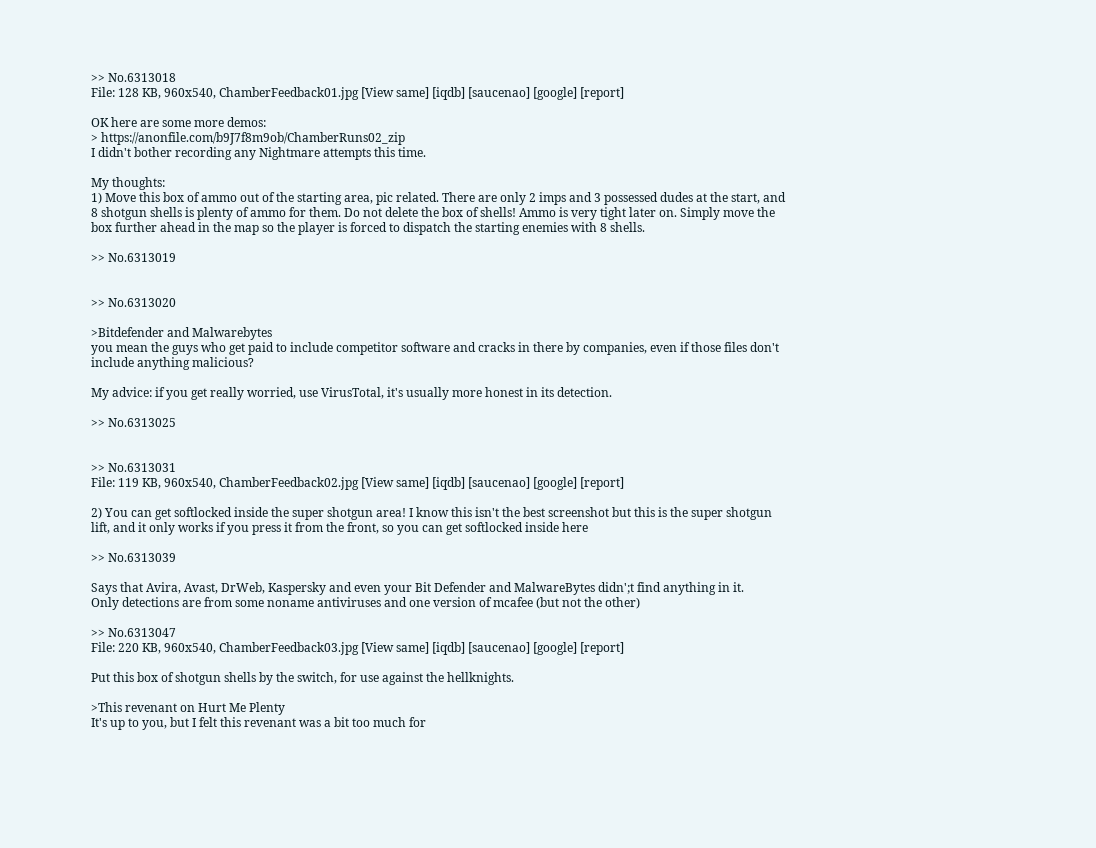>> No.6313018
File: 128 KB, 960x540, ChamberFeedback01.jpg [View same] [iqdb] [saucenao] [google] [report]

OK here are some more demos:
> https://anonfile.com/b9J7f8m9ob/ChamberRuns02_zip
I didn't bother recording any Nightmare attempts this time.

My thoughts:
1) Move this box of ammo out of the starting area, pic related. There are only 2 imps and 3 possessed dudes at the start, and 8 shotgun shells is plenty of ammo for them. Do not delete the box of shells! Ammo is very tight later on. Simply move the box further ahead in the map so the player is forced to dispatch the starting enemies with 8 shells.

>> No.6313019


>> No.6313020

>Bitdefender and Malwarebytes
you mean the guys who get paid to include competitor software and cracks in there by companies, even if those files don't include anything malicious?

My advice: if you get really worried, use VirusTotal, it's usually more honest in its detection.

>> No.6313025


>> No.6313031
File: 119 KB, 960x540, ChamberFeedback02.jpg [View same] [iqdb] [saucenao] [google] [report]

2) You can get softlocked inside the super shotgun area! I know this isn't the best screenshot but this is the super shotgun lift, and it only works if you press it from the front, so you can get softlocked inside here

>> No.6313039

Says that Avira, Avast, DrWeb, Kaspersky and even your Bit Defender and MalwareBytes didn';t find anything in it.
Only detections are from some noname antiviruses and one version of mcafee (but not the other)

>> No.6313047
File: 220 KB, 960x540, ChamberFeedback03.jpg [View same] [iqdb] [saucenao] [google] [report]

Put this box of shotgun shells by the switch, for use against the hellknights.

>This revenant on Hurt Me Plenty
It's up to you, but I felt this revenant was a bit too much for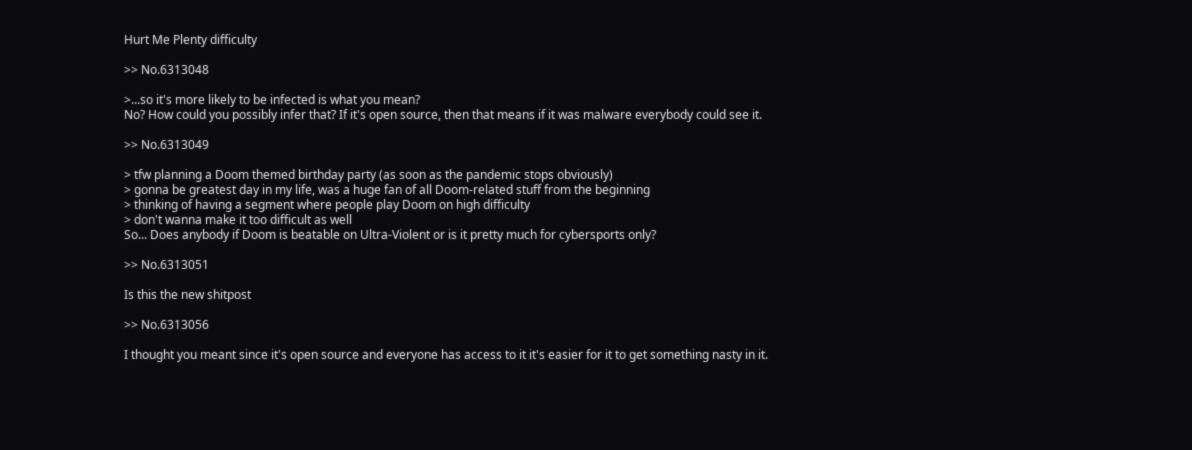Hurt Me Plenty difficulty

>> No.6313048

>...so it's more likely to be infected is what you mean?
No? How could you possibly infer that? If it's open source, then that means if it was malware everybody could see it.

>> No.6313049

> tfw planning a Doom themed birthday party (as soon as the pandemic stops obviously)
> gonna be greatest day in my life, was a huge fan of all Doom-related stuff from the beginning
> thinking of having a segment where people play Doom on high difficulty
> don't wanna make it too difficult as well
So... Does anybody if Doom is beatable on Ultra-Violent or is it pretty much for cybersports only?

>> No.6313051

Is this the new shitpost

>> No.6313056

I thought you meant since it's open source and everyone has access to it it's easier for it to get something nasty in it.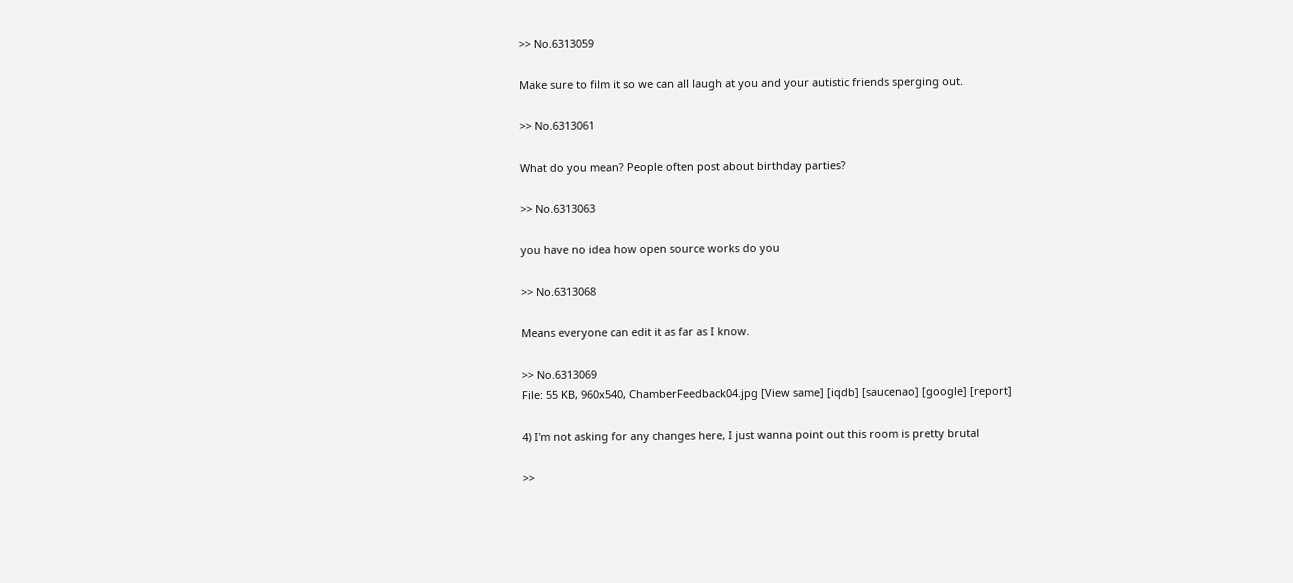>> No.6313059

Make sure to film it so we can all laugh at you and your autistic friends sperging out.

>> No.6313061

What do you mean? People often post about birthday parties?

>> No.6313063

you have no idea how open source works do you

>> No.6313068

Means everyone can edit it as far as I know.

>> No.6313069
File: 55 KB, 960x540, ChamberFeedback04.jpg [View same] [iqdb] [saucenao] [google] [report]

4) I'm not asking for any changes here, I just wanna point out this room is pretty brutal

>>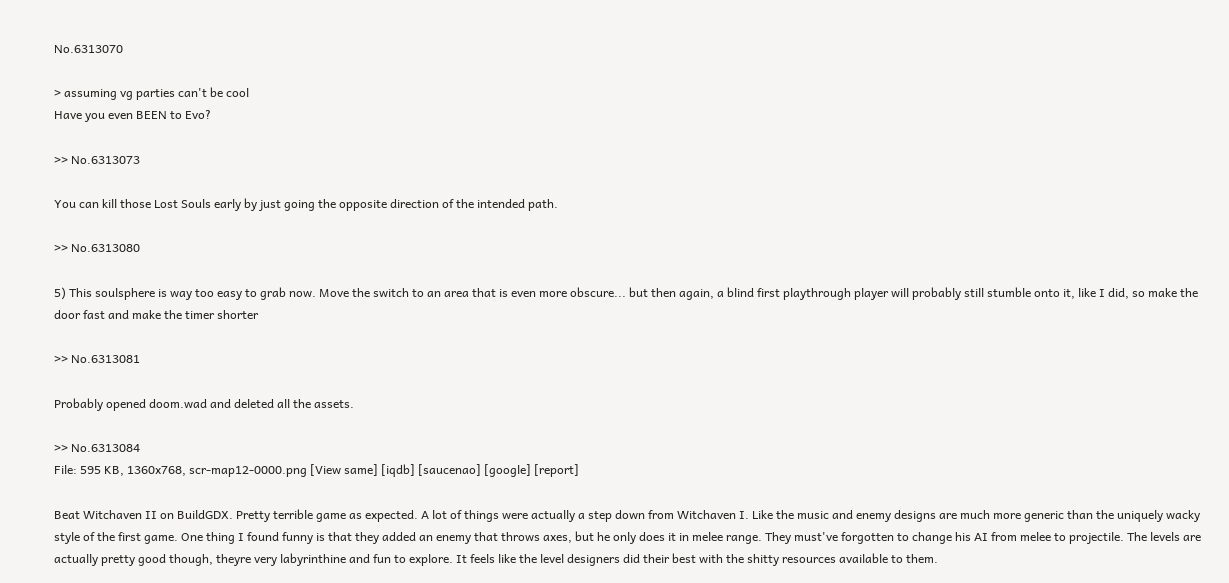No.6313070

> assuming vg parties can't be cool
Have you even BEEN to Evo?

>> No.6313073

You can kill those Lost Souls early by just going the opposite direction of the intended path.

>> No.6313080

5) This soulsphere is way too easy to grab now. Move the switch to an area that is even more obscure... but then again, a blind first playthrough player will probably still stumble onto it, like I did, so make the door fast and make the timer shorter

>> No.6313081

Probably opened doom.wad and deleted all the assets.

>> No.6313084
File: 595 KB, 1360x768, scr-map12-0000.png [View same] [iqdb] [saucenao] [google] [report]

Beat Witchaven II on BuildGDX. Pretty terrible game as expected. A lot of things were actually a step down from Witchaven I. Like the music and enemy designs are much more generic than the uniquely wacky style of the first game. One thing I found funny is that they added an enemy that throws axes, but he only does it in melee range. They must've forgotten to change his AI from melee to projectile. The levels are actually pretty good though, theyre very labyrinthine and fun to explore. It feels like the level designers did their best with the shitty resources available to them.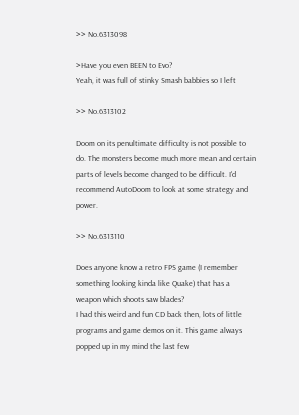>> No.6313098

>Have you even BEEN to Evo?
Yeah, it was full of stinky Smash babbies so I left

>> No.6313102

Doom on its penultimate difficulty is not possible to do. The monsters become much more mean and certain parts of levels become changed to be difficult. I'd recommend AutoDoom to look at some strategy and power.

>> No.6313110

Does anyone know a retro FPS game (I remember something looking kinda like Quake) that has a weapon which shoots saw blades?
I had this weird and fun CD back then, lots of little programs and game demos on it. This game always popped up in my mind the last few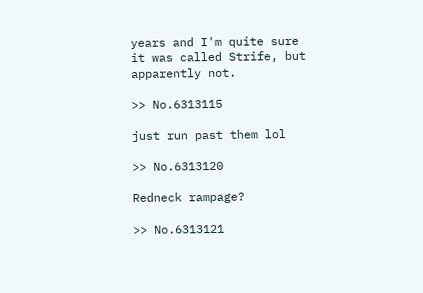years and I'm quite sure it was called Strife, but apparently not.

>> No.6313115

just run past them lol

>> No.6313120

Redneck rampage?

>> No.6313121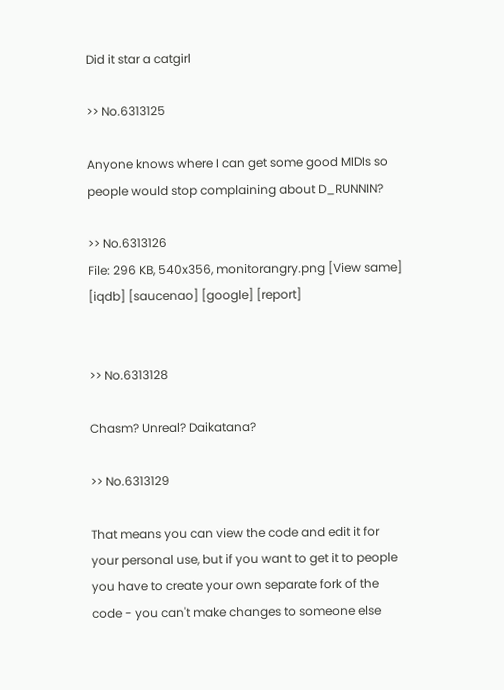Did it star a catgirl

>> No.6313125

Anyone knows where I can get some good MIDIs so people would stop complaining about D_RUNNIN?

>> No.6313126
File: 296 KB, 540x356, monitorangry.png [View same] [iqdb] [saucenao] [google] [report]


>> No.6313128

Chasm? Unreal? Daikatana?

>> No.6313129

That means you can view the code and edit it for your personal use, but if you want to get it to people you have to create your own separate fork of the code - you can't make changes to someone else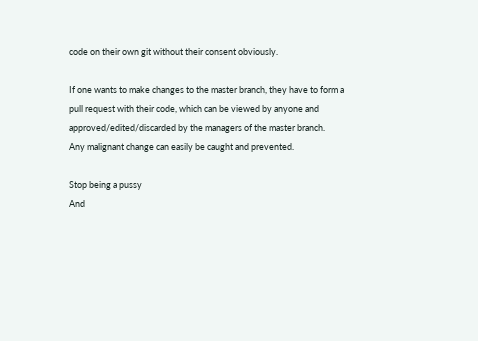code on their own git without their consent obviously.

If one wants to make changes to the master branch, they have to form a pull request with their code, which can be viewed by anyone and approved/edited/discarded by the managers of the master branch.
Any malignant change can easily be caught and prevented.

Stop being a pussy
And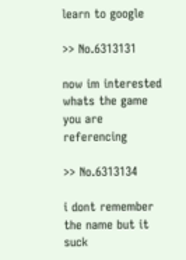learn to google

>> No.6313131

now im interested
whats the game you are referencing

>> No.6313134

i dont remember the name but it suck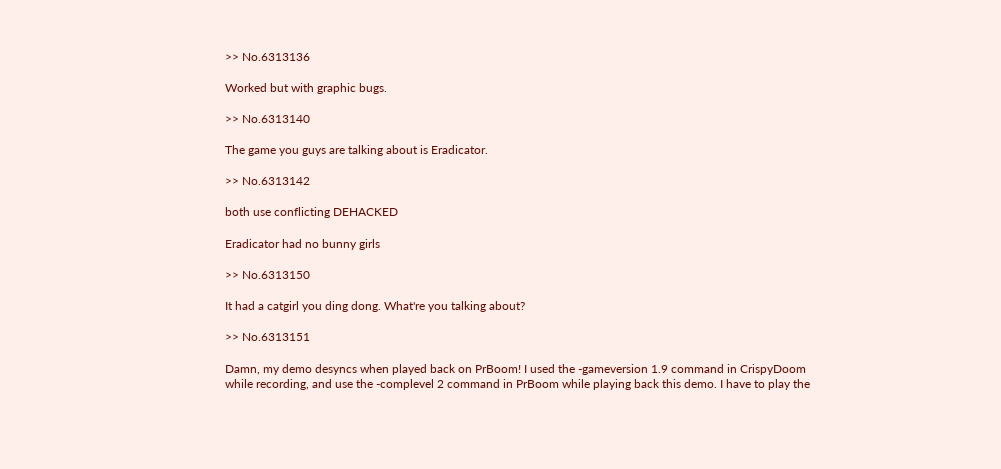>> No.6313136

Worked but with graphic bugs.

>> No.6313140

The game you guys are talking about is Eradicator.

>> No.6313142

both use conflicting DEHACKED

Eradicator had no bunny girls

>> No.6313150

It had a catgirl you ding dong. What're you talking about?

>> No.6313151

Damn, my demo desyncs when played back on PrBoom! I used the -gameversion 1.9 command in CrispyDoom while recording, and use the -complevel 2 command in PrBoom while playing back this demo. I have to play the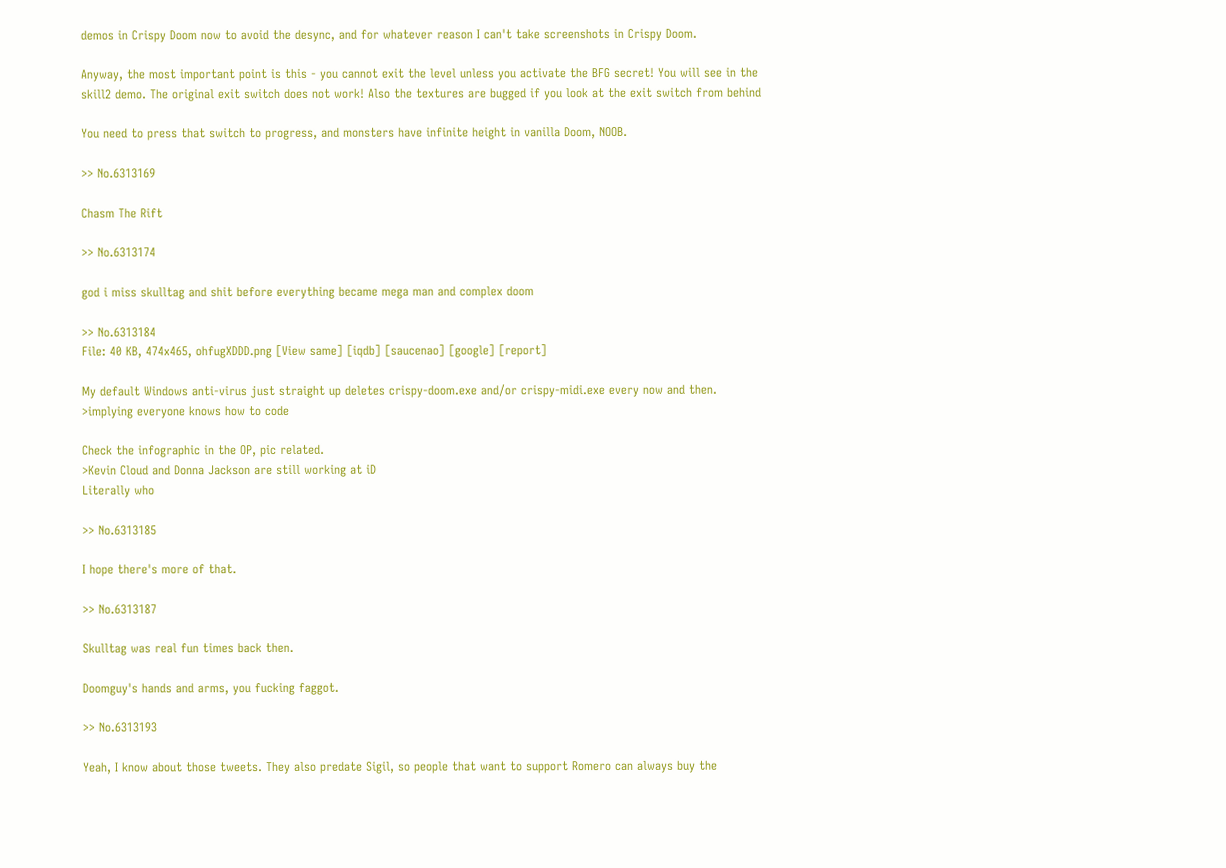demos in Crispy Doom now to avoid the desync, and for whatever reason I can't take screenshots in Crispy Doom.

Anyway, the most important point is this - you cannot exit the level unless you activate the BFG secret! You will see in the skill2 demo. The original exit switch does not work! Also the textures are bugged if you look at the exit switch from behind

You need to press that switch to progress, and monsters have infinite height in vanilla Doom, NOOB.

>> No.6313169

Chasm The Rift

>> No.6313174

god i miss skulltag and shit before everything became mega man and complex doom

>> No.6313184
File: 40 KB, 474x465, ohfugXDDD.png [View same] [iqdb] [saucenao] [google] [report]

My default Windows anti-virus just straight up deletes crispy-doom.exe and/or crispy-midi.exe every now and then.
>implying everyone knows how to code

Check the infographic in the OP, pic related.
>Kevin Cloud and Donna Jackson are still working at iD
Literally who

>> No.6313185

I hope there's more of that.

>> No.6313187

Skulltag was real fun times back then.

Doomguy's hands and arms, you fucking faggot.

>> No.6313193

Yeah, I know about those tweets. They also predate Sigil, so people that want to support Romero can always buy the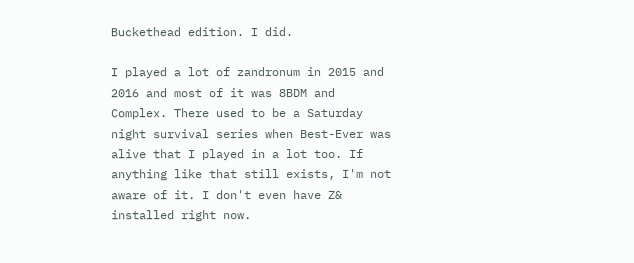Buckethead edition. I did.

I played a lot of zandronum in 2015 and 2016 and most of it was 8BDM and Complex. There used to be a Saturday night survival series when Best-Ever was alive that I played in a lot too. If anything like that still exists, I'm not aware of it. I don't even have Z& installed right now.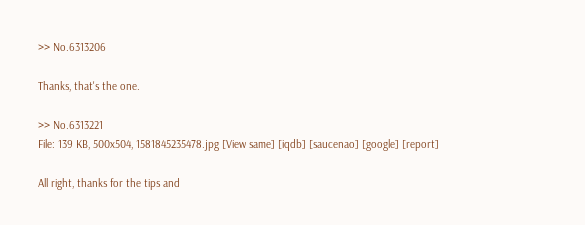>> No.6313206

Thanks, that's the one.

>> No.6313221
File: 139 KB, 500x504, 1581845235478.jpg [View same] [iqdb] [saucenao] [google] [report]

All right, thanks for the tips and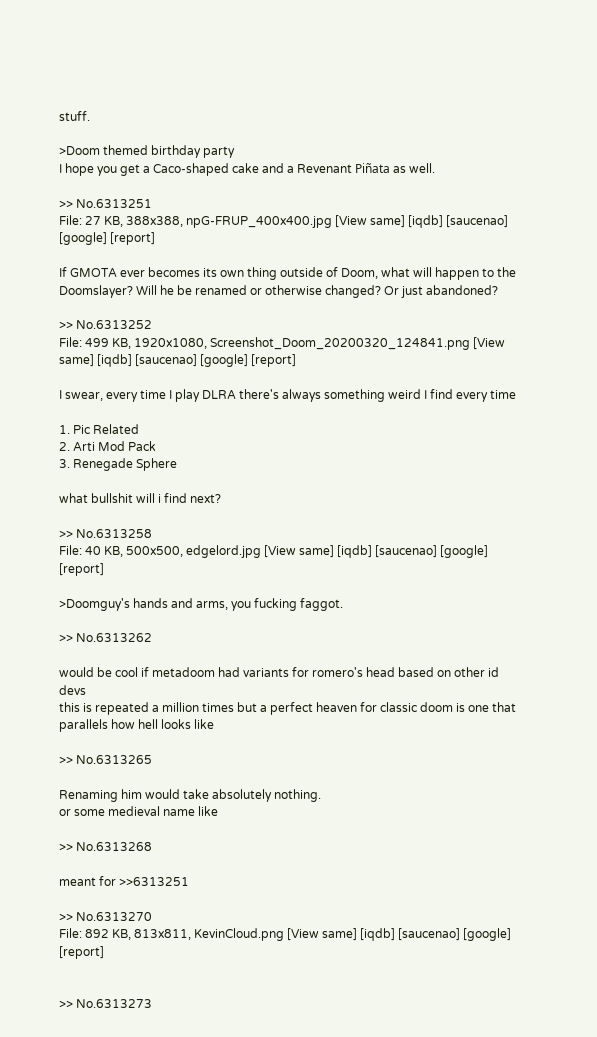stuff.

>Doom themed birthday party
I hope you get a Caco-shaped cake and a Revenant Piñata as well.

>> No.6313251
File: 27 KB, 388x388, npG-FRUP_400x400.jpg [View same] [iqdb] [saucenao] [google] [report]

If GMOTA ever becomes its own thing outside of Doom, what will happen to the Doomslayer? Will he be renamed or otherwise changed? Or just abandoned?

>> No.6313252
File: 499 KB, 1920x1080, Screenshot_Doom_20200320_124841.png [View same] [iqdb] [saucenao] [google] [report]

I swear, every time I play DLRA there's always something weird I find every time

1. Pic Related
2. Arti Mod Pack
3. Renegade Sphere

what bullshit will i find next?

>> No.6313258
File: 40 KB, 500x500, edgelord.jpg [View same] [iqdb] [saucenao] [google] [report]

>Doomguy's hands and arms, you fucking faggot.

>> No.6313262

would be cool if metadoom had variants for romero's head based on other id devs
this is repeated a million times but a perfect heaven for classic doom is one that parallels how hell looks like

>> No.6313265

Renaming him would take absolutely nothing.
or some medieval name like

>> No.6313268

meant for >>6313251

>> No.6313270
File: 892 KB, 813x811, KevinCloud.png [View same] [iqdb] [saucenao] [google] [report]


>> No.6313273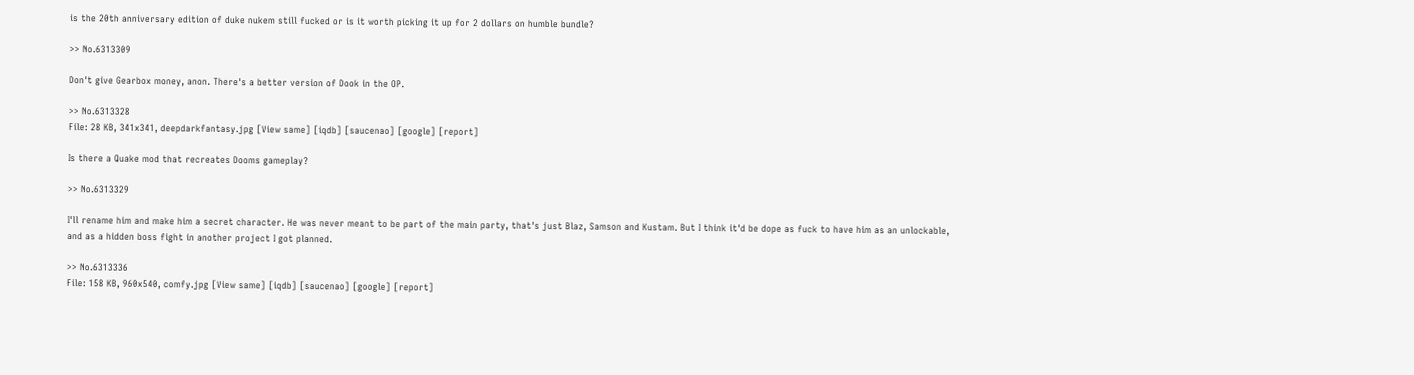is the 20th anniversary edition of duke nukem still fucked or is it worth picking it up for 2 dollars on humble bundle?

>> No.6313309

Don't give Gearbox money, anon. There's a better version of Dook in the OP.

>> No.6313328
File: 28 KB, 341x341, deepdarkfantasy.jpg [View same] [iqdb] [saucenao] [google] [report]

Is there a Quake mod that recreates Dooms gameplay?

>> No.6313329

I'll rename him and make him a secret character. He was never meant to be part of the main party, that's just Blaz, Samson and Kustam. But I think it'd be dope as fuck to have him as an unlockable, and as a hidden boss fight in another project I got planned.

>> No.6313336
File: 158 KB, 960x540, comfy.jpg [View same] [iqdb] [saucenao] [google] [report]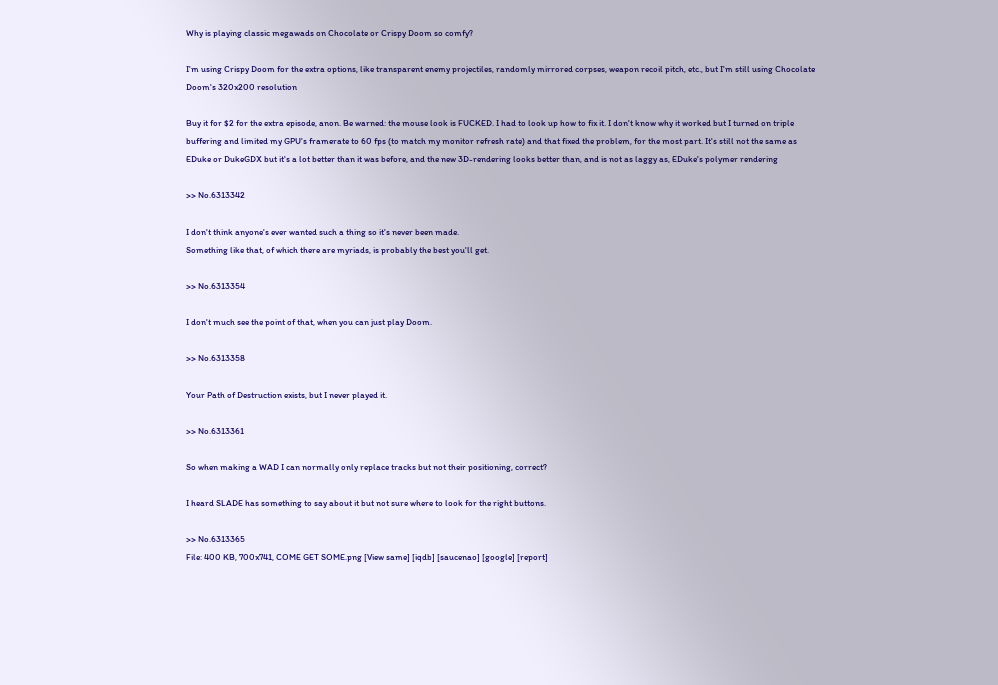Why is playing classic megawads on Chocolate or Crispy Doom so comfy?

I'm using Crispy Doom for the extra options, like transparent enemy projectiles, randomly mirrored corpses, weapon recoil pitch, etc., but I'm still using Chocolate Doom's 320x200 resolution

Buy it for $2 for the extra episode, anon. Be warned: the mouse look is FUCKED. I had to look up how to fix it. I don't know why it worked but I turned on triple buffering and limited my GPU's framerate to 60 fps (to match my monitor refresh rate) and that fixed the problem, for the most part. It's still not the same as EDuke or DukeGDX but it's a lot better than it was before, and the new 3D-rendering looks better than, and is not as laggy as, EDuke's polymer rendering

>> No.6313342

I don't think anyone's ever wanted such a thing so it's never been made.
Something like that, of which there are myriads, is probably the best you'll get.

>> No.6313354

I don't much see the point of that, when you can just play Doom.

>> No.6313358

Your Path of Destruction exists, but I never played it.

>> No.6313361

So when making a WAD I can normally only replace tracks but not their positioning, correct?

I heard SLADE has something to say about it but not sure where to look for the right buttons.

>> No.6313365
File: 400 KB, 700x741, COME GET SOME.png [View same] [iqdb] [saucenao] [google] [report]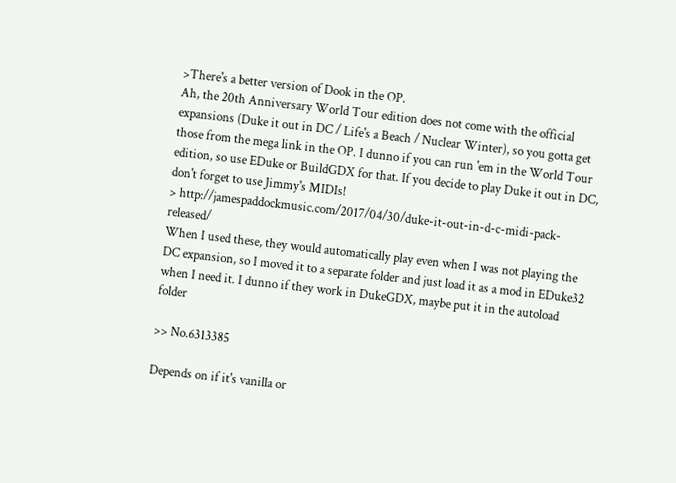>There's a better version of Dook in the OP.
Ah, the 20th Anniversary World Tour edition does not come with the official expansions (Duke it out in DC / Life's a Beach / Nuclear Winter), so you gotta get those from the mega link in the OP. I dunno if you can run 'em in the World Tour edition, so use EDuke or BuildGDX for that. If you decide to play Duke it out in DC, don't forget to use Jimmy's MIDIs!
> http://jamespaddockmusic.com/2017/04/30/duke-it-out-in-d-c-midi-pack-released/
When I used these, they would automatically play even when I was not playing the DC expansion, so I moved it to a separate folder and just load it as a mod in EDuke32 when I need it. I dunno if they work in DukeGDX, maybe put it in the autoload folder

>> No.6313385

Depends on if it's vanilla or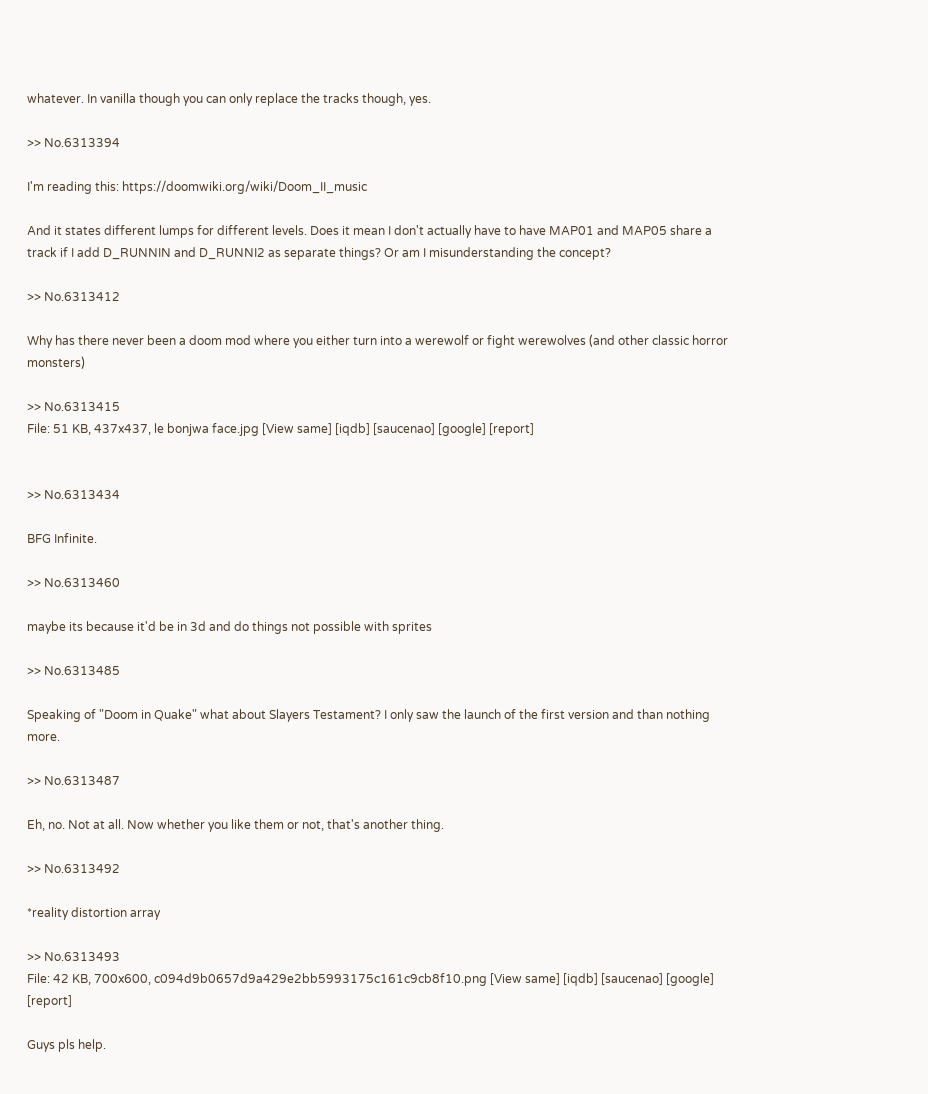whatever. In vanilla though you can only replace the tracks though, yes.

>> No.6313394

I'm reading this: https://doomwiki.org/wiki/Doom_II_music

And it states different lumps for different levels. Does it mean I don't actually have to have MAP01 and MAP05 share a track if I add D_RUNNIN and D_RUNNI2 as separate things? Or am I misunderstanding the concept?

>> No.6313412

Why has there never been a doom mod where you either turn into a werewolf or fight werewolves (and other classic horror monsters)

>> No.6313415
File: 51 KB, 437x437, le bonjwa face.jpg [View same] [iqdb] [saucenao] [google] [report]


>> No.6313434

BFG Infinite.

>> No.6313460

maybe its because it'd be in 3d and do things not possible with sprites

>> No.6313485

Speaking of "Doom in Quake" what about Slayers Testament? I only saw the launch of the first version and than nothing more.

>> No.6313487

Eh, no. Not at all. Now whether you like them or not, that's another thing.

>> No.6313492

*reality distortion array

>> No.6313493
File: 42 KB, 700x600, c094d9b0657d9a429e2bb5993175c161c9cb8f10.png [View same] [iqdb] [saucenao] [google] [report]

Guys pls help.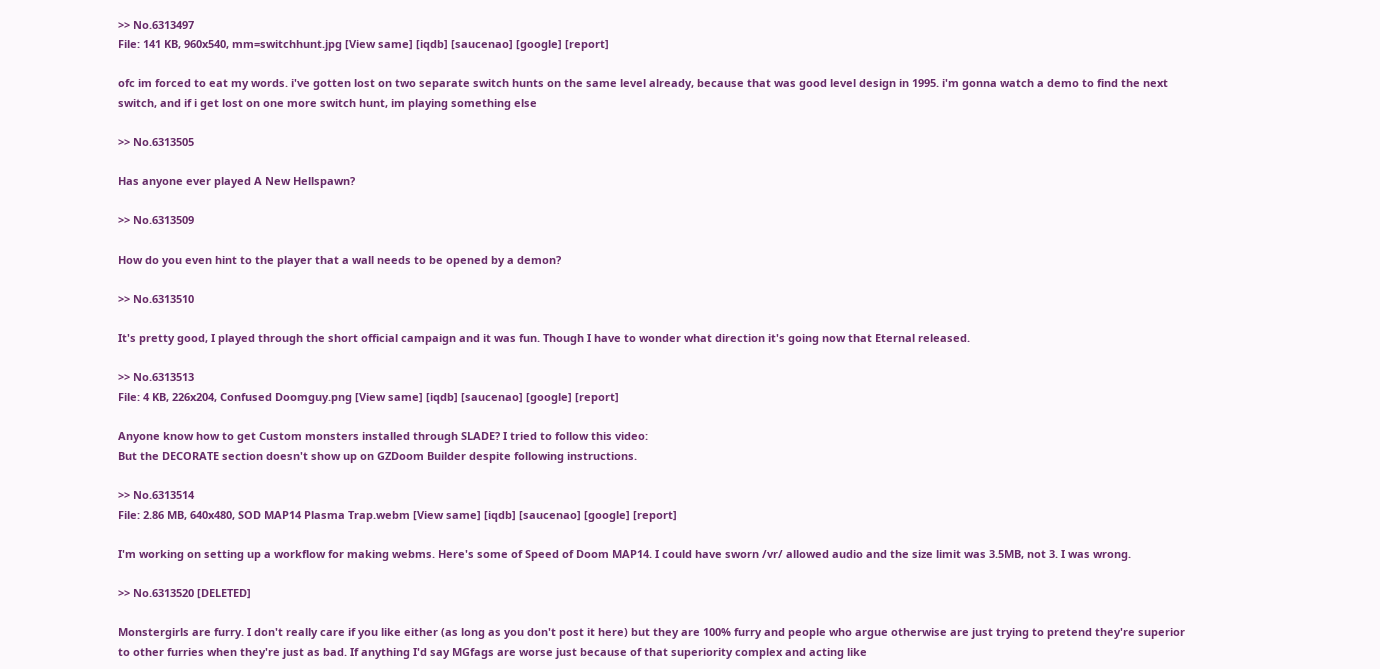>> No.6313497
File: 141 KB, 960x540, mm=switchhunt.jpg [View same] [iqdb] [saucenao] [google] [report]

ofc im forced to eat my words. i've gotten lost on two separate switch hunts on the same level already, because that was good level design in 1995. i'm gonna watch a demo to find the next switch, and if i get lost on one more switch hunt, im playing something else

>> No.6313505

Has anyone ever played A New Hellspawn?

>> No.6313509

How do you even hint to the player that a wall needs to be opened by a demon?

>> No.6313510

It's pretty good, I played through the short official campaign and it was fun. Though I have to wonder what direction it's going now that Eternal released.

>> No.6313513
File: 4 KB, 226x204, Confused Doomguy.png [View same] [iqdb] [saucenao] [google] [report]

Anyone know how to get Custom monsters installed through SLADE? I tried to follow this video:
But the DECORATE section doesn't show up on GZDoom Builder despite following instructions.

>> No.6313514
File: 2.86 MB, 640x480, SOD MAP14 Plasma Trap.webm [View same] [iqdb] [saucenao] [google] [report]

I'm working on setting up a workflow for making webms. Here's some of Speed of Doom MAP14. I could have sworn /vr/ allowed audio and the size limit was 3.5MB, not 3. I was wrong.

>> No.6313520 [DELETED]

Monstergirls are furry. I don't really care if you like either (as long as you don't post it here) but they are 100% furry and people who argue otherwise are just trying to pretend they're superior to other furries when they're just as bad. If anything I'd say MGfags are worse just because of that superiority complex and acting like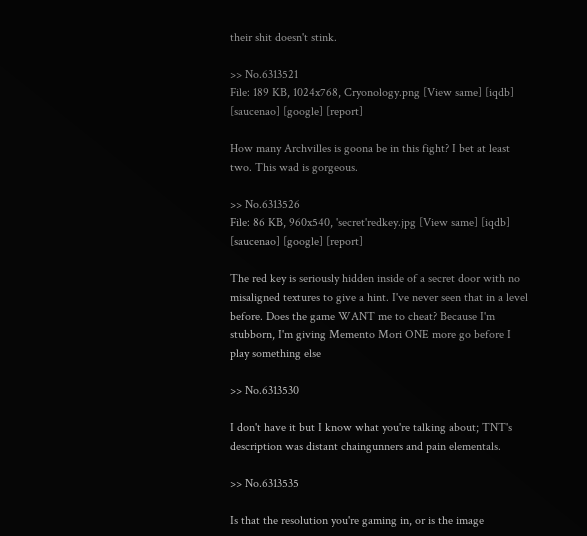their shit doesn't stink.

>> No.6313521
File: 189 KB, 1024x768, Cryonology.png [View same] [iqdb] [saucenao] [google] [report]

How many Archvilles is goona be in this fight? I bet at least two. This wad is gorgeous.

>> No.6313526
File: 86 KB, 960x540, 'secret'redkey.jpg [View same] [iqdb] [saucenao] [google] [report]

The red key is seriously hidden inside of a secret door with no misaligned textures to give a hint. I've never seen that in a level before. Does the game WANT me to cheat? Because I'm stubborn, I'm giving Memento Mori ONE more go before I play something else

>> No.6313530

I don't have it but I know what you're talking about; TNT's description was distant chaingunners and pain elementals.

>> No.6313535

Is that the resolution you're gaming in, or is the image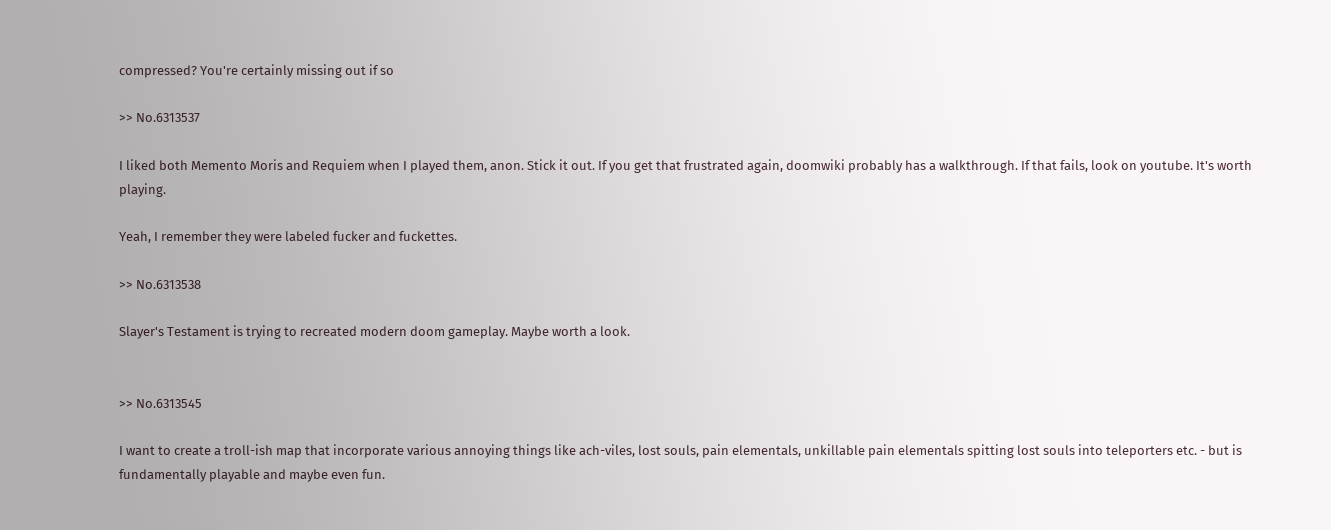compressed? You're certainly missing out if so

>> No.6313537

I liked both Memento Moris and Requiem when I played them, anon. Stick it out. If you get that frustrated again, doomwiki probably has a walkthrough. If that fails, look on youtube. It's worth playing.

Yeah, I remember they were labeled fucker and fuckettes.

>> No.6313538

Slayer's Testament is trying to recreated modern doom gameplay. Maybe worth a look.


>> No.6313545

I want to create a troll-ish map that incorporate various annoying things like ach-viles, lost souls, pain elementals, unkillable pain elementals spitting lost souls into teleporters etc. - but is fundamentally playable and maybe even fun.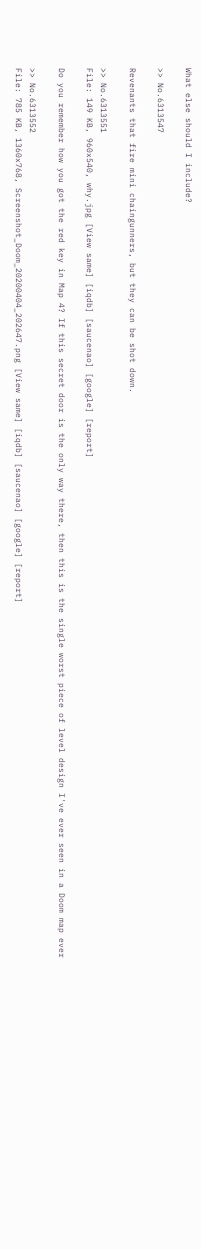What else should I include?

>> No.6313547

Revenants that fire mini chaingunners, but they can be shot down.

>> No.6313551
File: 149 KB, 960x540, why.jpg [View same] [iqdb] [saucenao] [google] [report]

Do you remember how you got the red key in Map 4? If this secret door is the only way there, then this is the single worst piece of level design I've ever seen in a Doom map ever

>> No.6313552
File: 785 KB, 1360x768, Screenshot_Doom_20200404_202647.png [View same] [iqdb] [saucenao] [google] [report]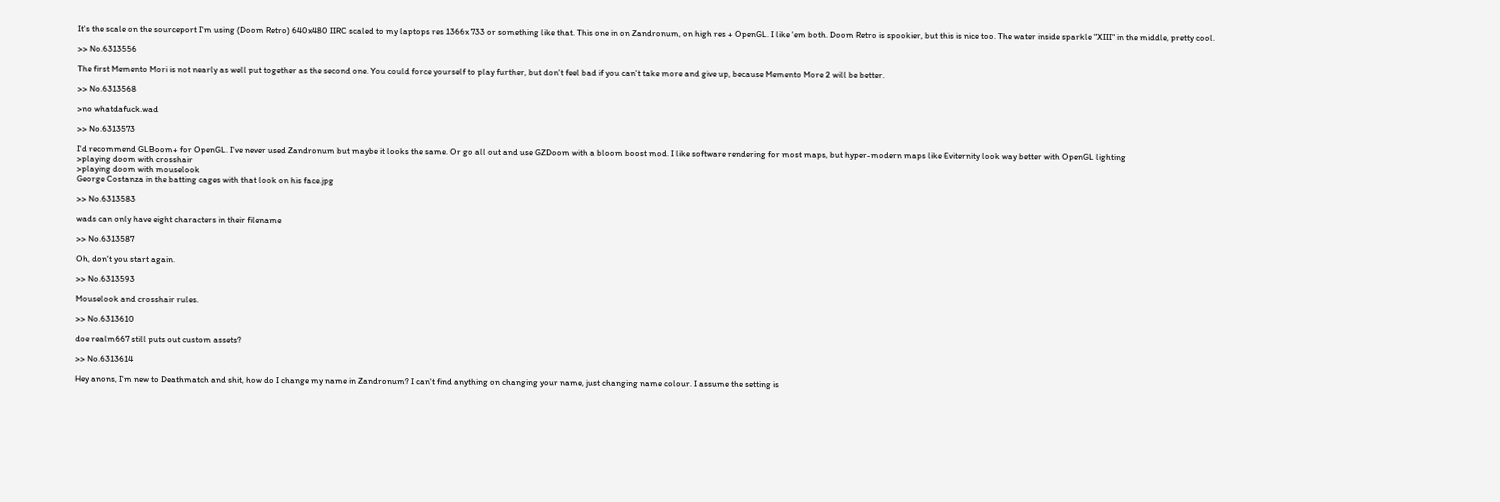It's the scale on the sourceport I'm using (Doom Retro) 640x480 IIRC scaled to my laptops res 1366x 733 or something like that. This one in on Zandronum, on high res + OpenGL. I like 'em both. Doom Retro is spookier, but this is nice too. The water inside sparkle "XIII" in the middle, pretty cool.

>> No.6313556

The first Memento Mori is not nearly as well put together as the second one. You could force yourself to play further, but don't feel bad if you can't take more and give up, because Memento More 2 will be better.

>> No.6313568

>no whatdafuck.wad

>> No.6313573

I'd recommend GLBoom+ for OpenGL. I've never used Zandronum but maybe it looks the same. Or go all out and use GZDoom with a bloom boost mod. I like software rendering for most maps, but hyper-modern maps like Eviternity look way better with OpenGL lighting
>playing doom with crosshair
>playing doom with mouselook
George Costanza in the batting cages with that look on his face.jpg

>> No.6313583

wads can only have eight characters in their filename

>> No.6313587

Oh, don't you start again.

>> No.6313593

Mouselook and crosshair rules.

>> No.6313610

doe realm667 still puts out custom assets?

>> No.6313614

Hey anons, I'm new to Deathmatch and shit, how do I change my name in Zandronum? I can't find anything on changing your name, just changing name colour. I assume the setting is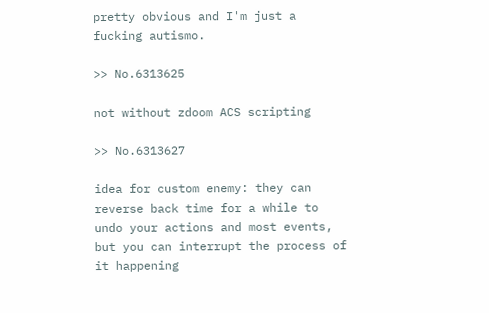pretty obvious and I'm just a fucking autismo.

>> No.6313625

not without zdoom ACS scripting

>> No.6313627

idea for custom enemy: they can reverse back time for a while to undo your actions and most events, but you can interrupt the process of it happening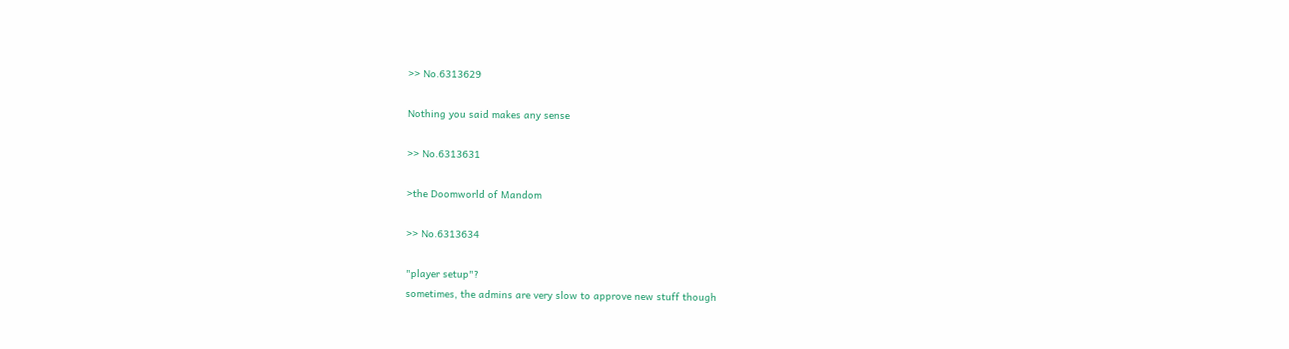>> No.6313629

Nothing you said makes any sense

>> No.6313631

>the Doomworld of Mandom

>> No.6313634

"player setup"?
sometimes, the admins are very slow to approve new stuff though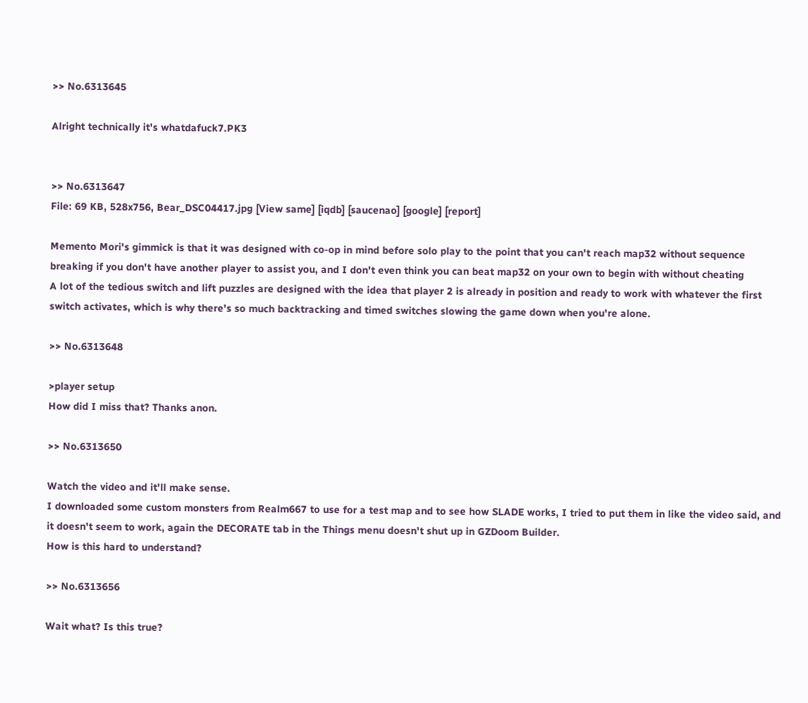>> No.6313645

Alright technically it's whatdafuck7.PK3


>> No.6313647
File: 69 KB, 528x756, Bear_DSC04417.jpg [View same] [iqdb] [saucenao] [google] [report]

Memento Mori's gimmick is that it was designed with co-op in mind before solo play to the point that you can't reach map32 without sequence breaking if you don't have another player to assist you, and I don't even think you can beat map32 on your own to begin with without cheating
A lot of the tedious switch and lift puzzles are designed with the idea that player 2 is already in position and ready to work with whatever the first switch activates, which is why there's so much backtracking and timed switches slowing the game down when you're alone.

>> No.6313648

>player setup
How did I miss that? Thanks anon.

>> No.6313650

Watch the video and it'll make sense.
I downloaded some custom monsters from Realm667 to use for a test map and to see how SLADE works, I tried to put them in like the video said, and it doesn't seem to work, again the DECORATE tab in the Things menu doesn't shut up in GZDoom Builder.
How is this hard to understand?

>> No.6313656

Wait what? Is this true?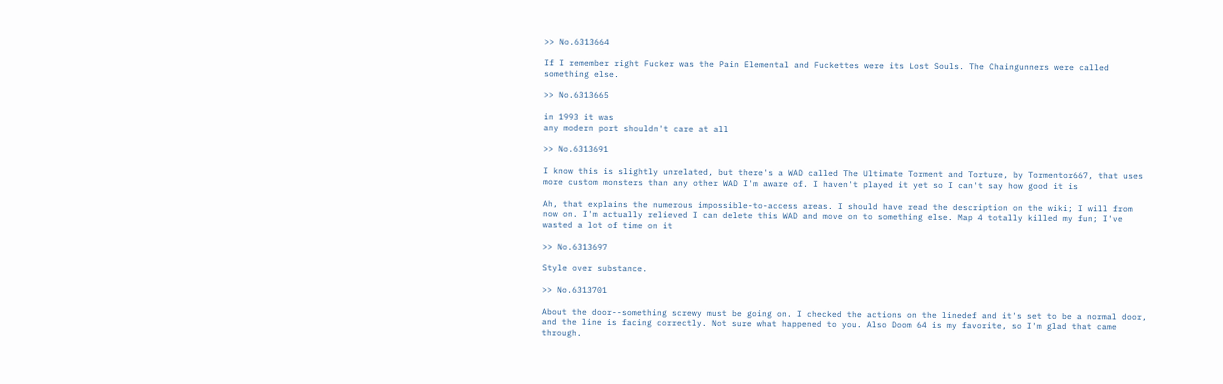>> No.6313664

If I remember right Fucker was the Pain Elemental and Fuckettes were its Lost Souls. The Chaingunners were called something else.

>> No.6313665

in 1993 it was
any modern port shouldn't care at all

>> No.6313691

I know this is slightly unrelated, but there's a WAD called The Ultimate Torment and Torture, by Tormentor667, that uses more custom monsters than any other WAD I'm aware of. I haven't played it yet so I can't say how good it is

Ah, that explains the numerous impossible-to-access areas. I should have read the description on the wiki; I will from now on. I'm actually relieved I can delete this WAD and move on to something else. Map 4 totally killed my fun; I've wasted a lot of time on it

>> No.6313697

Style over substance.

>> No.6313701

About the door--something screwy must be going on. I checked the actions on the linedef and it's set to be a normal door, and the line is facing correctly. Not sure what happened to you. Also Doom 64 is my favorite, so I'm glad that came through.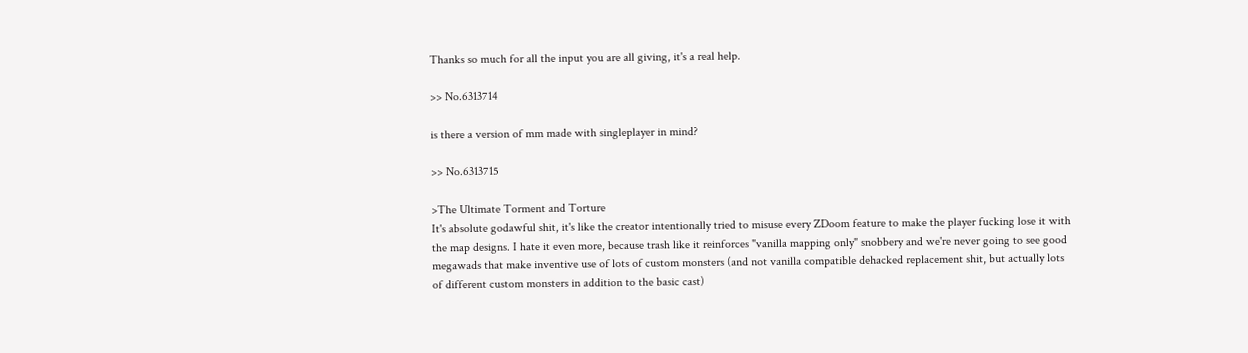Thanks so much for all the input you are all giving, it's a real help.

>> No.6313714

is there a version of mm made with singleplayer in mind?

>> No.6313715

>The Ultimate Torment and Torture
It's absolute godawful shit, it's like the creator intentionally tried to misuse every ZDoom feature to make the player fucking lose it with the map designs. I hate it even more, because trash like it reinforces "vanilla mapping only" snobbery and we're never going to see good megawads that make inventive use of lots of custom monsters (and not vanilla compatible dehacked replacement shit, but actually lots of different custom monsters in addition to the basic cast)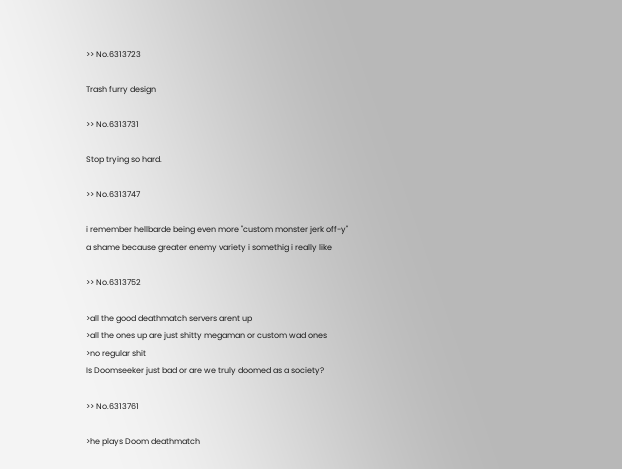>> No.6313723

Trash furry design

>> No.6313731

Stop trying so hard.

>> No.6313747

i remember hellbarde being even more "custom monster jerk off-y"
a shame because greater enemy variety i somethig i really like

>> No.6313752

>all the good deathmatch servers arent up
>all the ones up are just shitty megaman or custom wad ones
>no regular shit
Is Doomseeker just bad or are we truly doomed as a society?

>> No.6313761

>he plays Doom deathmatch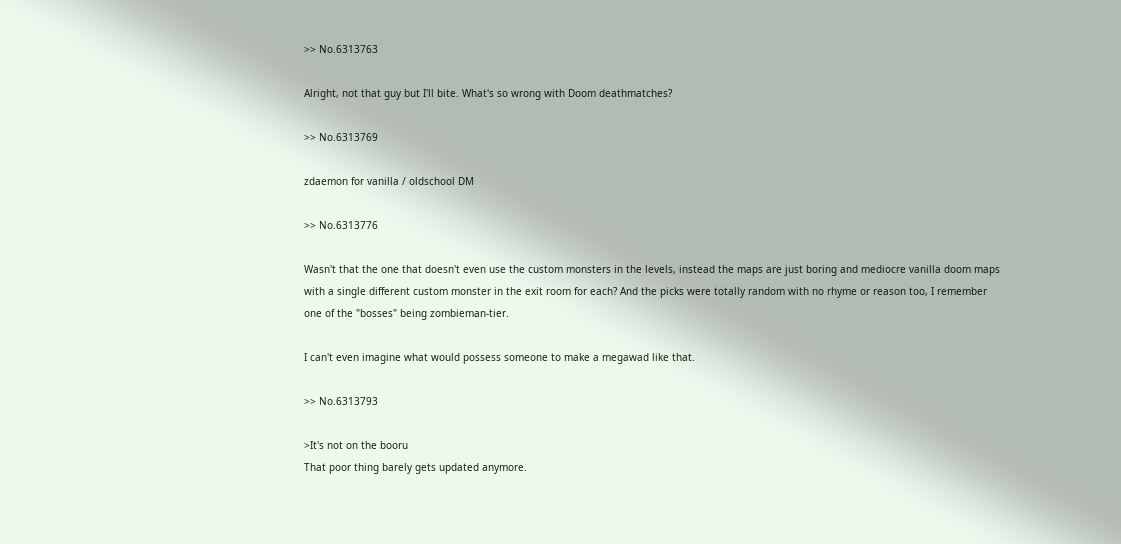>> No.6313763

Alright, not that guy but I'll bite. What's so wrong with Doom deathmatches?

>> No.6313769

zdaemon for vanilla / oldschool DM

>> No.6313776

Wasn't that the one that doesn't even use the custom monsters in the levels, instead the maps are just boring and mediocre vanilla doom maps with a single different custom monster in the exit room for each? And the picks were totally random with no rhyme or reason too, I remember one of the "bosses" being zombieman-tier.

I can't even imagine what would possess someone to make a megawad like that.

>> No.6313793

>It's not on the booru
That poor thing barely gets updated anymore.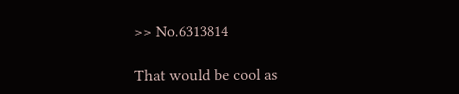>> No.6313814

That would be cool as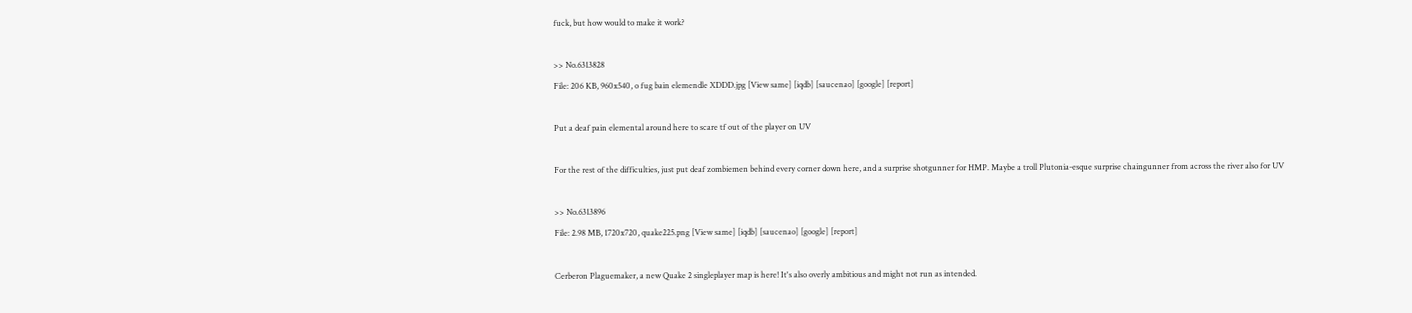fuck, but how would to make it work?

>> No.6313828
File: 206 KB, 960x540, o fug bain elemendle XDDD.jpg [View same] [iqdb] [saucenao] [google] [report]

Put a deaf pain elemental around here to scare tf out of the player on UV

For the rest of the difficulties, just put deaf zombiemen behind every corner down here, and a surprise shotgunner for HMP. Maybe a troll Plutonia-esque surprise chaingunner from across the river also for UV

>> No.6313896
File: 2.98 MB, 1720x720, quake225.png [View same] [iqdb] [saucenao] [google] [report]

Cerberon Plaguemaker, a new Quake 2 singleplayer map is here! It's also overly ambitious and might not run as intended.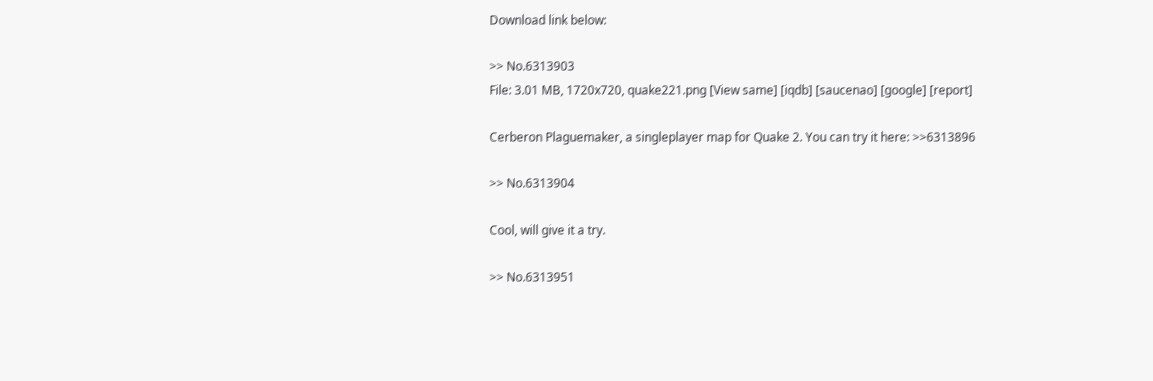Download link below:

>> No.6313903
File: 3.01 MB, 1720x720, quake221.png [View same] [iqdb] [saucenao] [google] [report]

Cerberon Plaguemaker, a singleplayer map for Quake 2. You can try it here: >>6313896

>> No.6313904

Cool, will give it a try.

>> No.6313951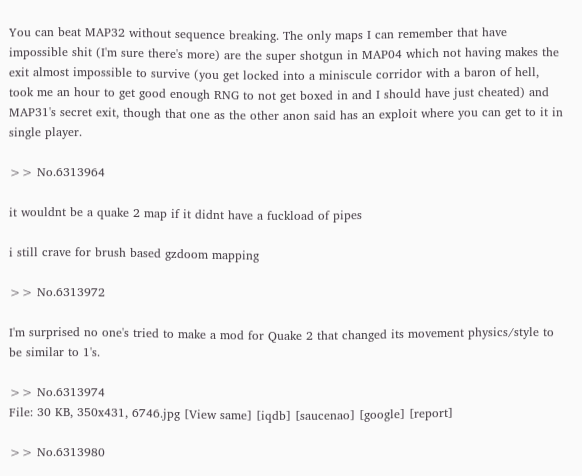You can beat MAP32 without sequence breaking. The only maps I can remember that have impossible shit (I'm sure there's more) are the super shotgun in MAP04 which not having makes the exit almost impossible to survive (you get locked into a miniscule corridor with a baron of hell, took me an hour to get good enough RNG to not get boxed in and I should have just cheated) and MAP31's secret exit, though that one as the other anon said has an exploit where you can get to it in single player.

>> No.6313964

it wouldnt be a quake 2 map if it didnt have a fuckload of pipes

i still crave for brush based gzdoom mapping

>> No.6313972

I'm surprised no one's tried to make a mod for Quake 2 that changed its movement physics/style to be similar to 1's.

>> No.6313974
File: 30 KB, 350x431, 6746.jpg [View same] [iqdb] [saucenao] [google] [report]

>> No.6313980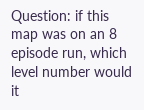Question: if this map was on an 8 episode run, which level number would it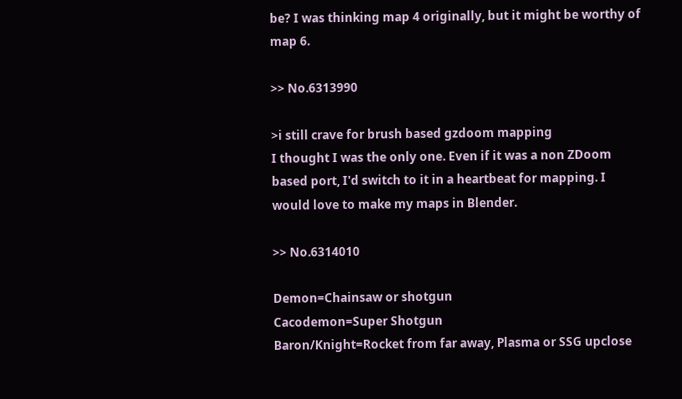be? I was thinking map 4 originally, but it might be worthy of map 6.

>> No.6313990

>i still crave for brush based gzdoom mapping
I thought I was the only one. Even if it was a non ZDoom based port, I'd switch to it in a heartbeat for mapping. I would love to make my maps in Blender.

>> No.6314010

Demon=Chainsaw or shotgun
Cacodemon=Super Shotgun
Baron/Knight=Rocket from far away, Plasma or SSG upclose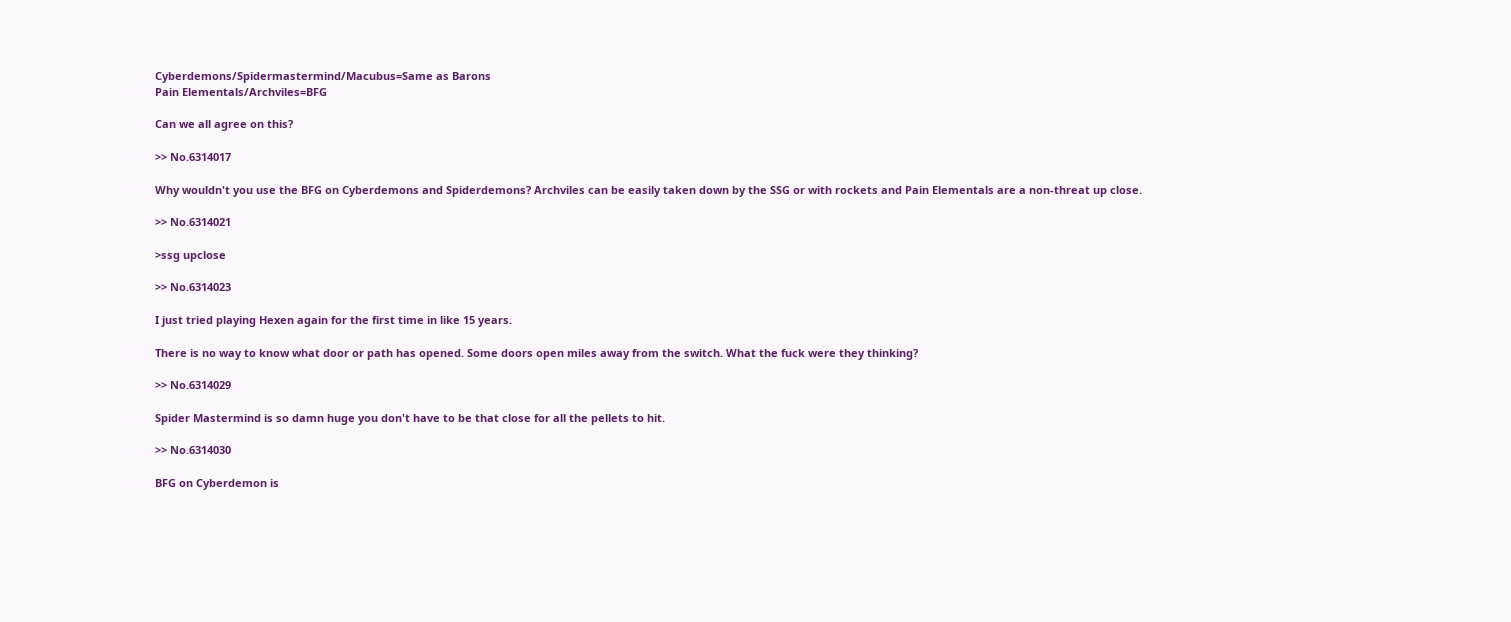Cyberdemons/Spidermastermind/Macubus=Same as Barons
Pain Elementals/Archviles=BFG

Can we all agree on this?

>> No.6314017

Why wouldn't you use the BFG on Cyberdemons and Spiderdemons? Archviles can be easily taken down by the SSG or with rockets and Pain Elementals are a non-threat up close.

>> No.6314021

>ssg upclose

>> No.6314023

I just tried playing Hexen again for the first time in like 15 years.

There is no way to know what door or path has opened. Some doors open miles away from the switch. What the fuck were they thinking?

>> No.6314029

Spider Mastermind is so damn huge you don't have to be that close for all the pellets to hit.

>> No.6314030

BFG on Cyberdemon is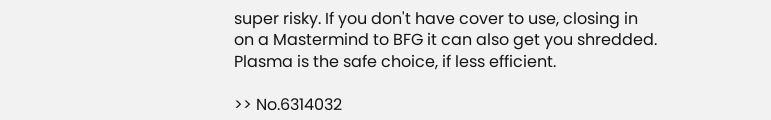super risky. If you don't have cover to use, closing in on a Mastermind to BFG it can also get you shredded. Plasma is the safe choice, if less efficient.

>> No.6314032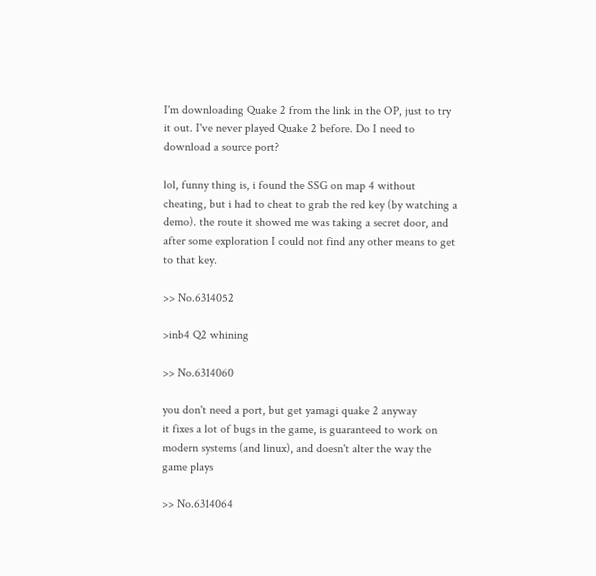I'm downloading Quake 2 from the link in the OP, just to try it out. I've never played Quake 2 before. Do I need to download a source port?

lol, funny thing is, i found the SSG on map 4 without cheating, but i had to cheat to grab the red key (by watching a demo). the route it showed me was taking a secret door, and after some exploration I could not find any other means to get to that key.

>> No.6314052

>inb4 Q2 whining

>> No.6314060

you don't need a port, but get yamagi quake 2 anyway
it fixes a lot of bugs in the game, is guaranteed to work on modern systems (and linux), and doesn't alter the way the game plays

>> No.6314064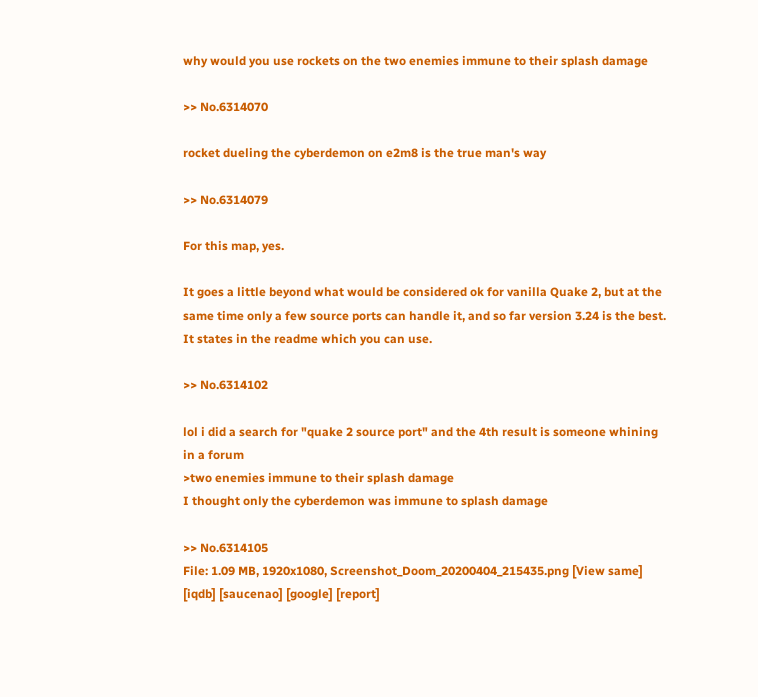why would you use rockets on the two enemies immune to their splash damage

>> No.6314070

rocket dueling the cyberdemon on e2m8 is the true man's way

>> No.6314079

For this map, yes.

It goes a little beyond what would be considered ok for vanilla Quake 2, but at the same time only a few source ports can handle it, and so far version 3.24 is the best. It states in the readme which you can use.

>> No.6314102

lol i did a search for "quake 2 source port" and the 4th result is someone whining in a forum
>two enemies immune to their splash damage
I thought only the cyberdemon was immune to splash damage

>> No.6314105
File: 1.09 MB, 1920x1080, Screenshot_Doom_20200404_215435.png [View same] [iqdb] [saucenao] [google] [report]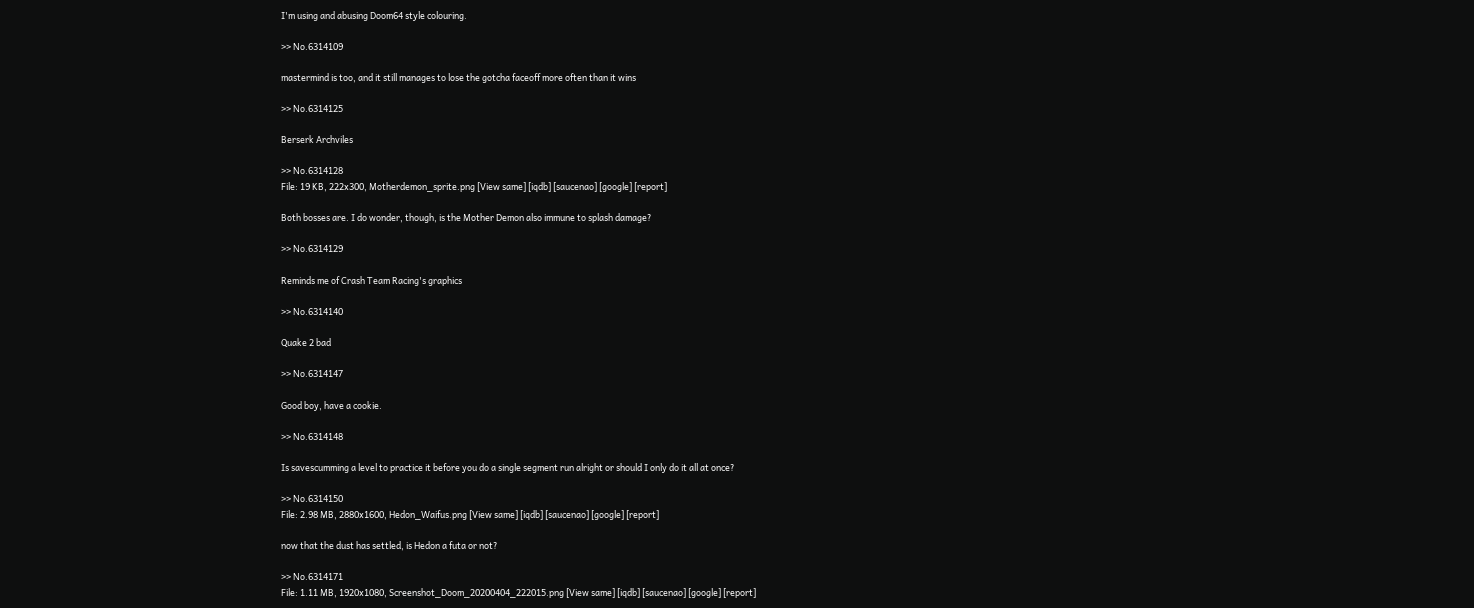I'm using and abusing Doom64 style colouring.

>> No.6314109

mastermind is too, and it still manages to lose the gotcha faceoff more often than it wins

>> No.6314125

Berserk Archviles

>> No.6314128
File: 19 KB, 222x300, Motherdemon_sprite.png [View same] [iqdb] [saucenao] [google] [report]

Both bosses are. I do wonder, though, is the Mother Demon also immune to splash damage?

>> No.6314129

Reminds me of Crash Team Racing's graphics

>> No.6314140

Quake 2 bad

>> No.6314147

Good boy, have a cookie.

>> No.6314148

Is savescumming a level to practice it before you do a single segment run alright or should I only do it all at once?

>> No.6314150
File: 2.98 MB, 2880x1600, Hedon_Waifus.png [View same] [iqdb] [saucenao] [google] [report]

now that the dust has settled, is Hedon a futa or not?

>> No.6314171
File: 1.11 MB, 1920x1080, Screenshot_Doom_20200404_222015.png [View same] [iqdb] [saucenao] [google] [report]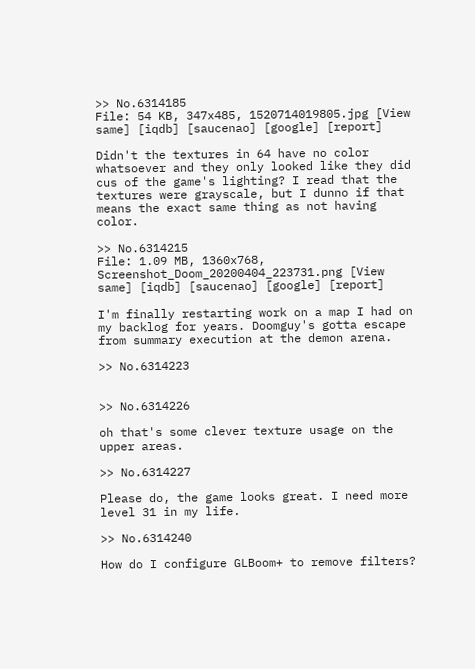>> No.6314185
File: 54 KB, 347x485, 1520714019805.jpg [View same] [iqdb] [saucenao] [google] [report]

Didn't the textures in 64 have no color whatsoever and they only looked like they did cus of the game's lighting? I read that the textures were grayscale, but I dunno if that means the exact same thing as not having color.

>> No.6314215
File: 1.09 MB, 1360x768, Screenshot_Doom_20200404_223731.png [View same] [iqdb] [saucenao] [google] [report]

I'm finally restarting work on a map I had on my backlog for years. Doomguy's gotta escape from summary execution at the demon arena.

>> No.6314223


>> No.6314226

oh that's some clever texture usage on the upper areas.

>> No.6314227

Please do, the game looks great. I need more level 31 in my life.

>> No.6314240

How do I configure GLBoom+ to remove filters?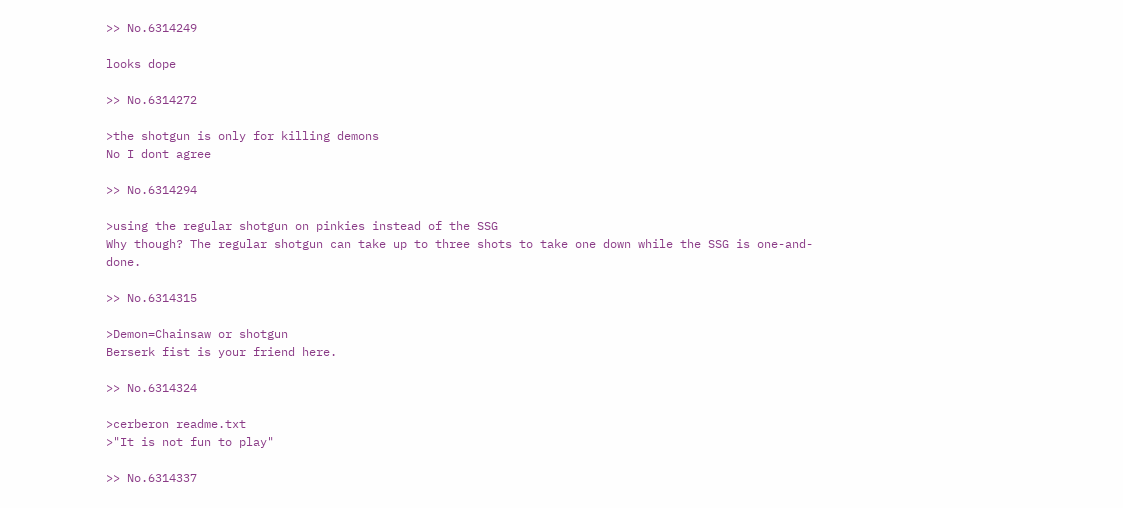>> No.6314249

looks dope

>> No.6314272

>the shotgun is only for killing demons
No I dont agree

>> No.6314294

>using the regular shotgun on pinkies instead of the SSG
Why though? The regular shotgun can take up to three shots to take one down while the SSG is one-and-done.

>> No.6314315

>Demon=Chainsaw or shotgun
Berserk fist is your friend here.

>> No.6314324

>cerberon readme.txt
>"It is not fun to play"

>> No.6314337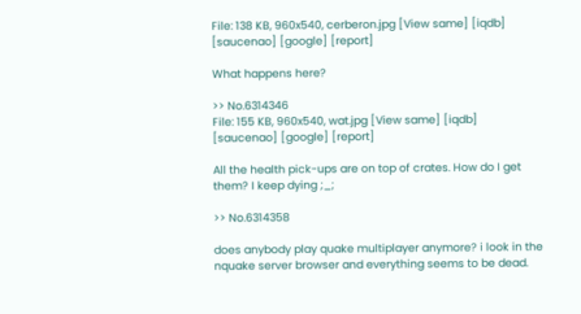File: 138 KB, 960x540, cerberon.jpg [View same] [iqdb] [saucenao] [google] [report]

What happens here?

>> No.6314346
File: 155 KB, 960x540, wat.jpg [View same] [iqdb] [saucenao] [google] [report]

All the health pick-ups are on top of crates. How do I get them? I keep dying ;_;

>> No.6314358

does anybody play quake multiplayer anymore? i look in the nquake server browser and everything seems to be dead.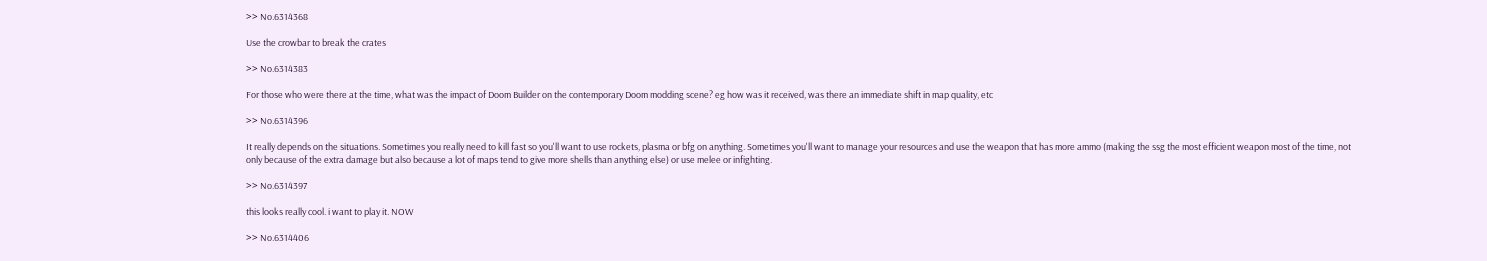>> No.6314368

Use the crowbar to break the crates

>> No.6314383

For those who were there at the time, what was the impact of Doom Builder on the contemporary Doom modding scene? eg how was it received, was there an immediate shift in map quality, etc

>> No.6314396

It really depends on the situations. Sometimes you really need to kill fast so you'll want to use rockets, plasma or bfg on anything. Sometimes you'll want to manage your resources and use the weapon that has more ammo (making the ssg the most efficient weapon most of the time, not only because of the extra damage but also because a lot of maps tend to give more shells than anything else) or use melee or infighting.

>> No.6314397

this looks really cool. i want to play it. NOW

>> No.6314406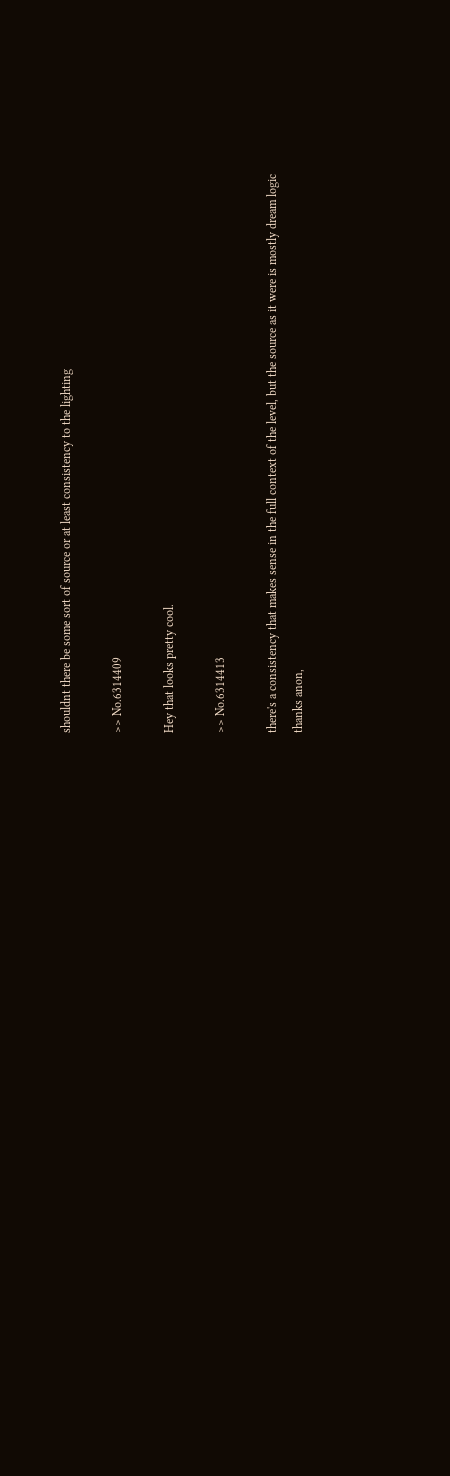shouldnt there be some sort of source or at least consistency to the lighting

>> No.6314409

Hey that looks pretty cool.

>> No.6314413

there's a consistency that makes sense in the full context of the level, but the source as it were is mostly dream logic
thanks anon,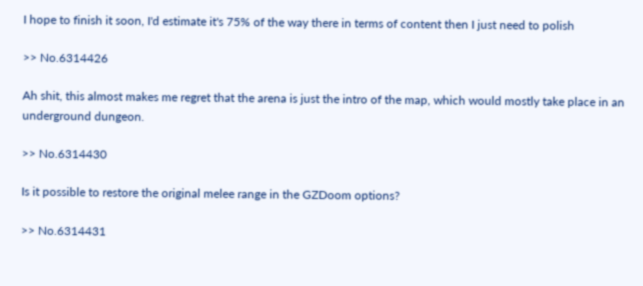I hope to finish it soon, I'd estimate it's 75% of the way there in terms of content then I just need to polish

>> No.6314426

Ah shit, this almost makes me regret that the arena is just the intro of the map, which would mostly take place in an underground dungeon.

>> No.6314430

Is it possible to restore the original melee range in the GZDoom options?

>> No.6314431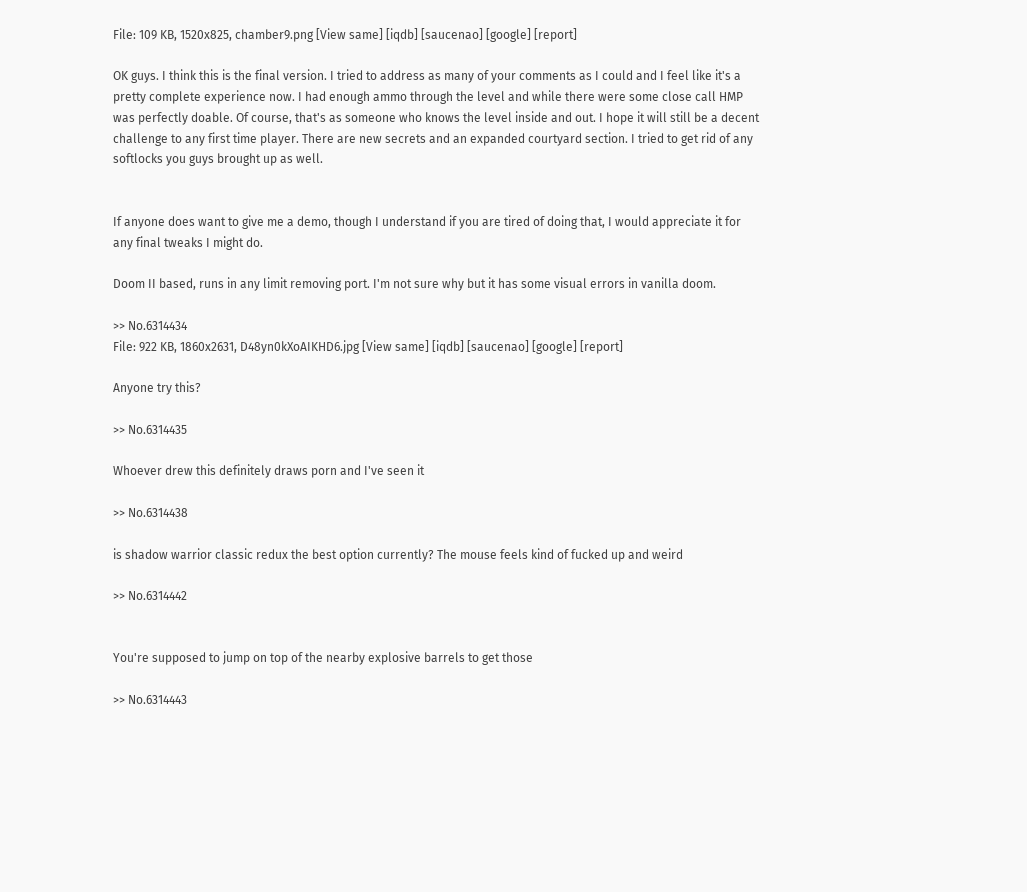File: 109 KB, 1520x825, chamber9.png [View same] [iqdb] [saucenao] [google] [report]

OK guys. I think this is the final version. I tried to address as many of your comments as I could and I feel like it's a pretty complete experience now. I had enough ammo through the level and while there were some close call HMP was perfectly doable. Of course, that's as someone who knows the level inside and out. I hope it will still be a decent challenge to any first time player. There are new secrets and an expanded courtyard section. I tried to get rid of any softlocks you guys brought up as well.


If anyone does want to give me a demo, though I understand if you are tired of doing that, I would appreciate it for any final tweaks I might do.

Doom II based, runs in any limit removing port. I'm not sure why but it has some visual errors in vanilla doom.

>> No.6314434
File: 922 KB, 1860x2631, D48yn0kXoAIKHD6.jpg [View same] [iqdb] [saucenao] [google] [report]

Anyone try this?

>> No.6314435

Whoever drew this definitely draws porn and I've seen it

>> No.6314438

is shadow warrior classic redux the best option currently? The mouse feels kind of fucked up and weird

>> No.6314442


You're supposed to jump on top of the nearby explosive barrels to get those

>> No.6314443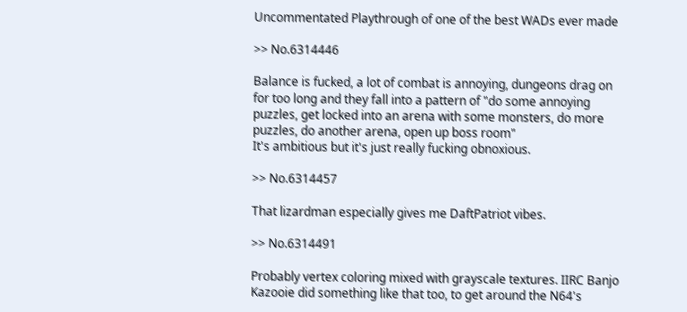Uncommentated Playthrough of one of the best WADs ever made

>> No.6314446

Balance is fucked, a lot of combat is annoying, dungeons drag on for too long and they fall into a pattern of "do some annoying puzzles, get locked into an arena with some monsters, do more puzzles, do another arena, open up boss room"
It's ambitious but it's just really fucking obnoxious.

>> No.6314457

That lizardman especially gives me DaftPatriot vibes.

>> No.6314491

Probably vertex coloring mixed with grayscale textures. IIRC Banjo Kazooie did something like that too, to get around the N64's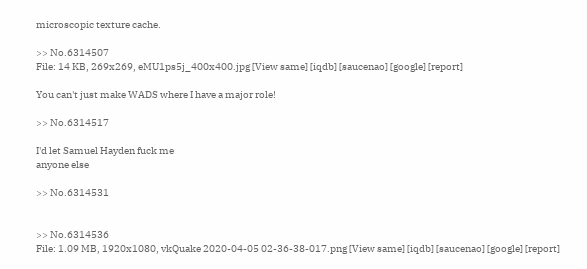microscopic texture cache.

>> No.6314507
File: 14 KB, 269x269, eMU1ps5j_400x400.jpg [View same] [iqdb] [saucenao] [google] [report]

You can't just make WADS where I have a major role!

>> No.6314517

I'd let Samuel Hayden fuck me
anyone else

>> No.6314531


>> No.6314536
File: 1.09 MB, 1920x1080, vkQuake 2020-04-05 02-36-38-017.png [View same] [iqdb] [saucenao] [google] [report]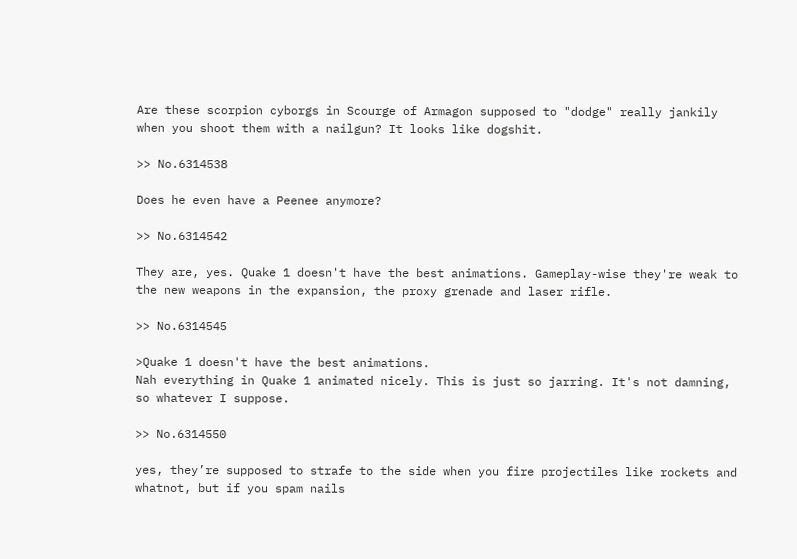Are these scorpion cyborgs in Scourge of Armagon supposed to "dodge" really jankily when you shoot them with a nailgun? It looks like dogshit.

>> No.6314538

Does he even have a Peenee anymore?

>> No.6314542

They are, yes. Quake 1 doesn't have the best animations. Gameplay-wise they're weak to the new weapons in the expansion, the proxy grenade and laser rifle.

>> No.6314545

>Quake 1 doesn't have the best animations.
Nah everything in Quake 1 animated nicely. This is just so jarring. It's not damning, so whatever I suppose.

>> No.6314550

yes, they’re supposed to strafe to the side when you fire projectiles like rockets and whatnot, but if you spam nails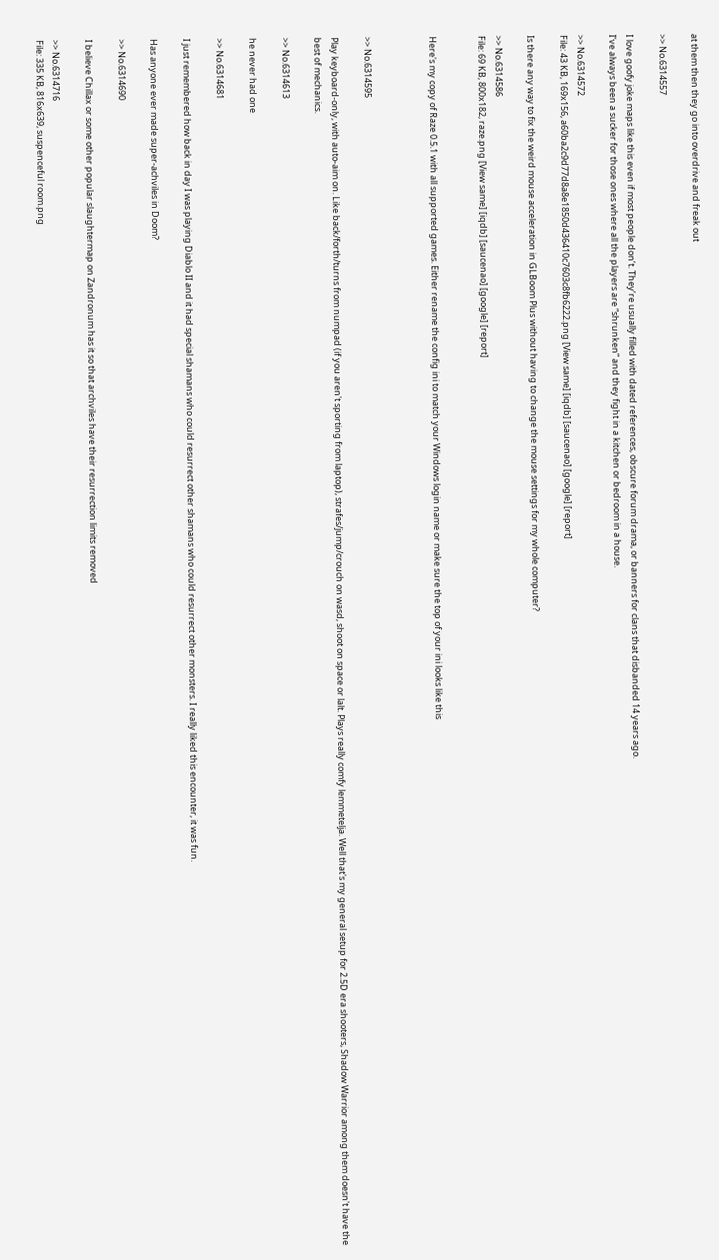at them then they go into overdrive and freak out

>> No.6314557

I love goofy joke maps like this even if most people don’t. They’re usually filled with dated references, obscure forum drama, or banners for clans that disbanded 14 years ago.
I’ve always been a sucker for those ones where all the players are “shrunken” and they fight in a kitchen or bedroom in a house.

>> No.6314572
File: 43 KB, 169x156, a60ba2c9d77d8a8e1850d436410c7603c8fb6222.png [View same] [iqdb] [saucenao] [google] [report]

Is there any way to fix the weird mouse acceleration in GLBoom Plus without having to change the mouse settings for my whole computer?

>> No.6314586
File: 69 KB, 800x182, raze.png [View same] [iqdb] [saucenao] [google] [report]


Here's my copy of Raze 0.5.1 with all supported games. Either rename the config ini to match your Windows login name or make sure the top of your ini looks like this



>> No.6314595

Play keyboard-only, with auto-aim on. Like back/forth/turns from numpad (if you aren't sporting from laptop), strafes/jump/crouch on wasd, shoot on space or lalt. Plays really comfy lemmetelja. Well that's my general setup for 2.5D era shooters, Shadow Warrior among them doesn't have the best of mechanics.

>> No.6314613

he never had one

>> No.6314681

I just remembered how back in day I was playing Diablo II and it had special shamans who could resurrect other shamans who could resurrect other monsters. I really liked this encounter, it was fun.

Has anyone ever made super-achviles in Doom?

>> No.6314690

I believe Chillax or some other popular slaughtermap on Zandronum has it so that archviles have their resurrection limits removed

>> No.6314716
File: 335 KB, 816x639, suspenceful room.png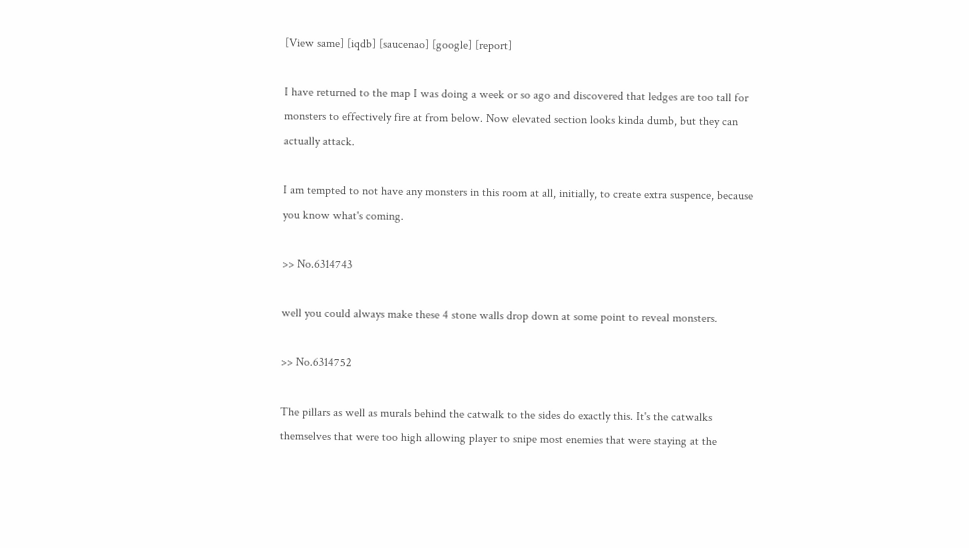[View same] [iqdb] [saucenao] [google] [report]

I have returned to the map I was doing a week or so ago and discovered that ledges are too tall for monsters to effectively fire at from below. Now elevated section looks kinda dumb, but they can actually attack.

I am tempted to not have any monsters in this room at all, initially, to create extra suspence, because you know what's coming.

>> No.6314743

well you could always make these 4 stone walls drop down at some point to reveal monsters.

>> No.6314752

The pillars as well as murals behind the catwalk to the sides do exactly this. It's the catwalks themselves that were too high allowing player to snipe most enemies that were staying at the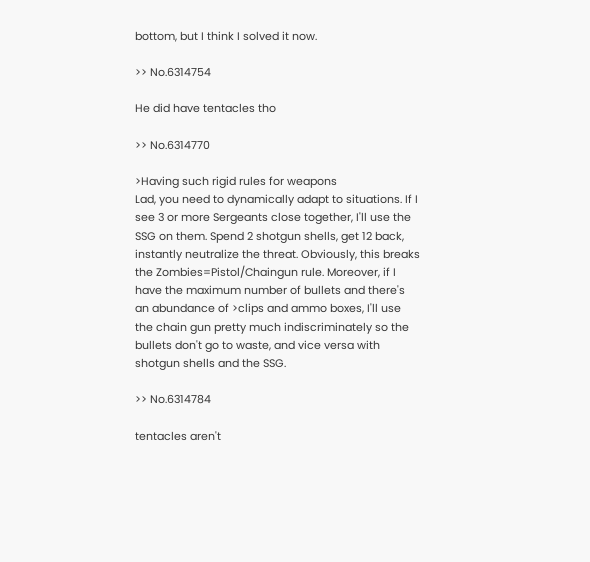bottom, but I think I solved it now.

>> No.6314754

He did have tentacles tho

>> No.6314770

>Having such rigid rules for weapons
Lad, you need to dynamically adapt to situations. If I see 3 or more Sergeants close together, I'll use the SSG on them. Spend 2 shotgun shells, get 12 back, instantly neutralize the threat. Obviously, this breaks the Zombies=Pistol/Chaingun rule. Moreover, if I have the maximum number of bullets and there's an abundance of >clips and ammo boxes, I'll use the chain gun pretty much indiscriminately so the bullets don't go to waste, and vice versa with shotgun shells and the SSG.

>> No.6314784

tentacles aren't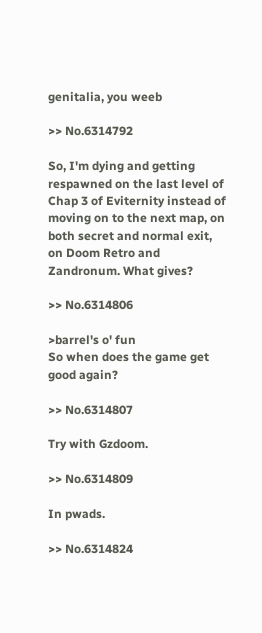genitalia, you weeb

>> No.6314792

So, I'm dying and getting respawned on the last level of Chap 3 of Eviternity instead of moving on to the next map, on both secret and normal exit, on Doom Retro and Zandronum. What gives?

>> No.6314806

>barrel's o' fun
So when does the game get good again?

>> No.6314807

Try with Gzdoom.

>> No.6314809

In pwads.

>> No.6314824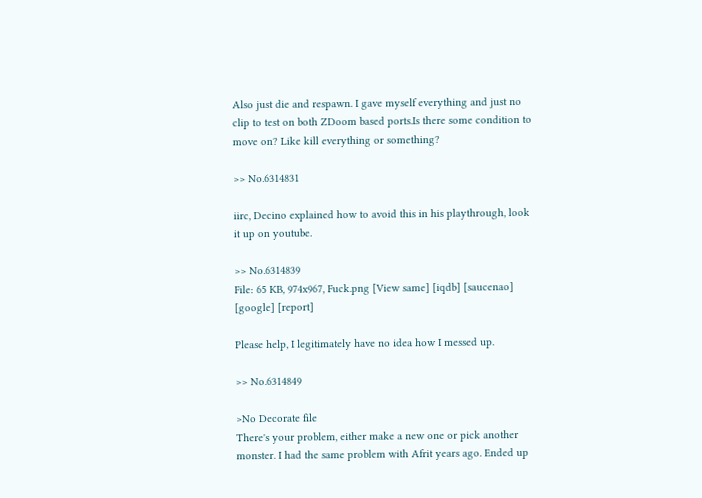Also just die and respawn. I gave myself everything and just no clip to test on both ZDoom based ports.Is there some condition to move on? Like kill everything or something?

>> No.6314831

iirc, Decino explained how to avoid this in his playthrough, look it up on youtube.

>> No.6314839
File: 65 KB, 974x967, Fuck.png [View same] [iqdb] [saucenao] [google] [report]

Please help, I legitimately have no idea how I messed up.

>> No.6314849

>No Decorate file
There's your problem, either make a new one or pick another monster. I had the same problem with Afrit years ago. Ended up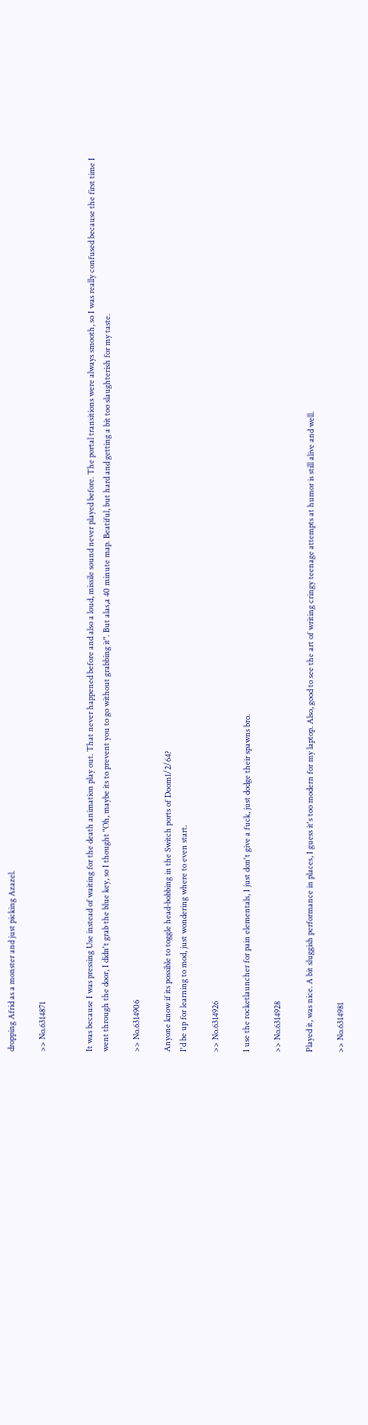dropping Afrid as a monster and just picking Azazel.

>> No.6314871


It was because I was pressing Use instead of waiting for the death animation play out. That never happened before and also a loud, missile sound never played before. The portal transitions were always smooth, so I was really confused because the first time I went through the door, I didn't grab the blue key, so I thought "Oh, maybe its to prevent you to go without grabbing it". But alas,a 40 minute map. Beatiful, but hard and getting a bit too slaughterish for my taste.

>> No.6314906

Anyone know if its possible to toggle head-bobbing in the Switch ports of Doom1/2/64?
I'd be up for learning to mod, just wondering where to even start.

>> No.6314926

I use the rocketlauncher for pain elementals, I just don't give a fuck, just dodge their spawns bro.

>> No.6314928

Played it, was nice. A bit sluggish performance in places, I guess it's too modern for my laptop. Also, good to see the art of writing cringy teenage attempts at humor is still alive and well.

>> No.6314981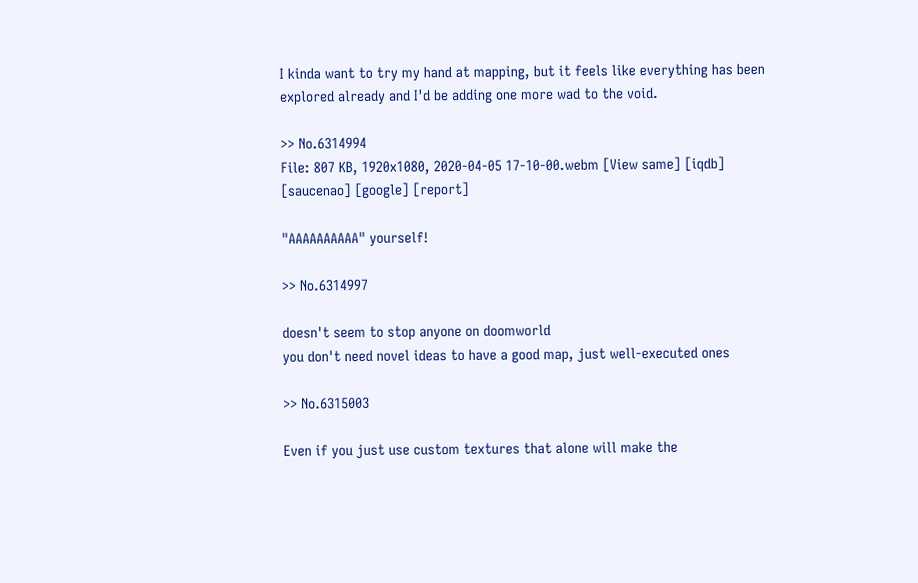I kinda want to try my hand at mapping, but it feels like everything has been explored already and I'd be adding one more wad to the void.

>> No.6314994
File: 807 KB, 1920x1080, 2020-04-05 17-10-00.webm [View same] [iqdb] [saucenao] [google] [report]

"AAAAAAAAAA" yourself!

>> No.6314997

doesn't seem to stop anyone on doomworld
you don't need novel ideas to have a good map, just well-executed ones

>> No.6315003

Even if you just use custom textures that alone will make the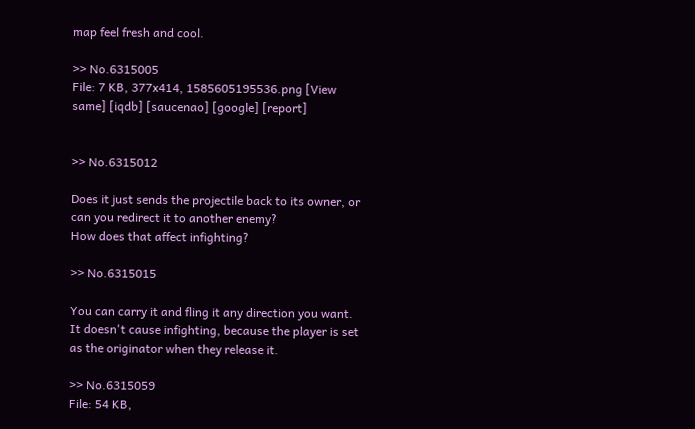map feel fresh and cool.

>> No.6315005
File: 7 KB, 377x414, 1585605195536.png [View same] [iqdb] [saucenao] [google] [report]


>> No.6315012

Does it just sends the projectile back to its owner, or can you redirect it to another enemy?
How does that affect infighting?

>> No.6315015

You can carry it and fling it any direction you want. It doesn't cause infighting, because the player is set as the originator when they release it.

>> No.6315059
File: 54 KB,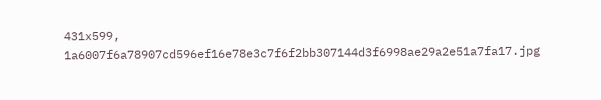431x599, 1a6007f6a78907cd596ef16e78e3c7f6f2bb307144d3f6998ae29a2e51a7fa17.jpg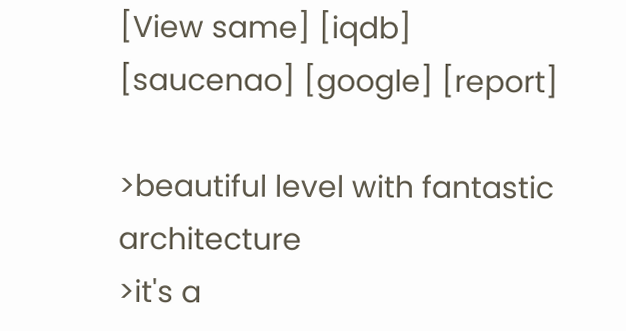[View same] [iqdb] [saucenao] [google] [report]

>beautiful level with fantastic architecture
>it's a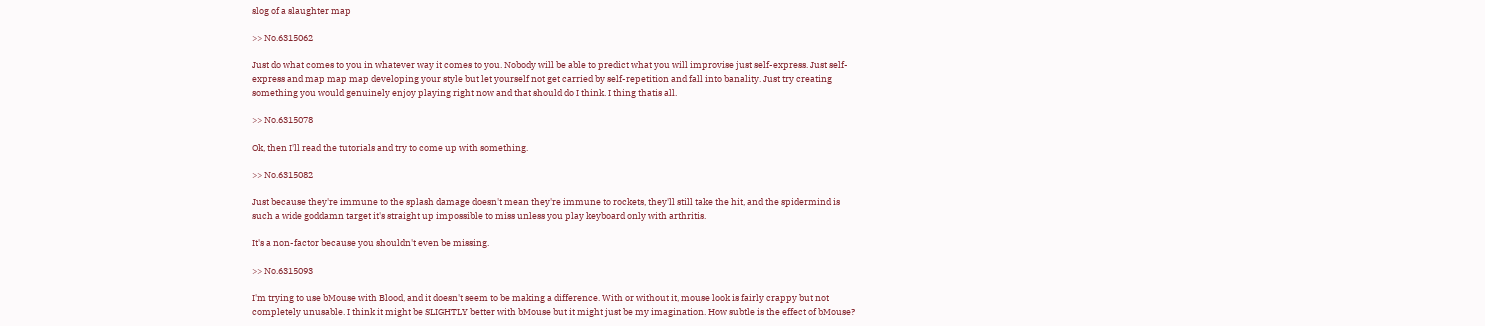slog of a slaughter map

>> No.6315062

Just do what comes to you in whatever way it comes to you. Nobody will be able to predict what you will improvise just self-express. Just self-express and map map map developing your style but let yourself not get carried by self-repetition and fall into banality. Just try creating something you would genuinely enjoy playing right now and that should do I think. I thing thatis all.

>> No.6315078

Ok, then I'll read the tutorials and try to come up with something.

>> No.6315082

Just because they're immune to the splash damage doesn't mean they're immune to rockets, they'll still take the hit, and the spidermind is such a wide goddamn target it's straight up impossible to miss unless you play keyboard only with arthritis.

It's a non-factor because you shouldn't even be missing.

>> No.6315093

I'm trying to use bMouse with Blood, and it doesn't seem to be making a difference. With or without it, mouse look is fairly crappy but not completely unusable. I think it might be SLIGHTLY better with bMouse but it might just be my imagination. How subtle is the effect of bMouse?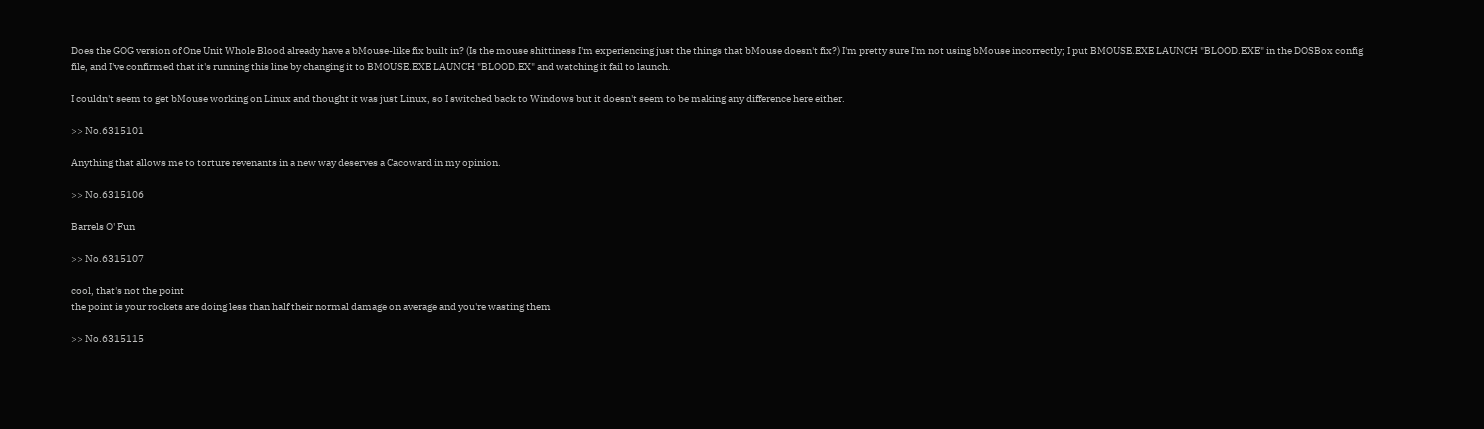Does the GOG version of One Unit Whole Blood already have a bMouse-like fix built in? (Is the mouse shittiness I'm experiencing just the things that bMouse doesn't fix?) I'm pretty sure I'm not using bMouse incorrectly; I put BMOUSE.EXE LAUNCH "BLOOD.EXE" in the DOSBox config file, and I've confirmed that it's running this line by changing it to BMOUSE.EXE LAUNCH "BLOOD.EX" and watching it fail to launch.

I couldn't seem to get bMouse working on Linux and thought it was just Linux, so I switched back to Windows but it doesn't seem to be making any difference here either.

>> No.6315101

Anything that allows me to torture revenants in a new way deserves a Cacoward in my opinion.

>> No.6315106

Barrels O' Fun

>> No.6315107

cool, that's not the point
the point is your rockets are doing less than half their normal damage on average and you're wasting them

>> No.6315115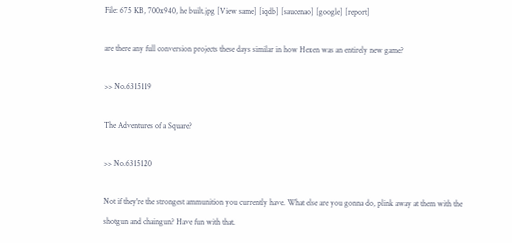File: 675 KB, 700x940, he built.jpg [View same] [iqdb] [saucenao] [google] [report]

are there any full conversion projects these days similar in how Hexen was an entirely new game?

>> No.6315119

The Adventures of a Square?

>> No.6315120

Not if they're the strongest ammunition you currently have. What else are you gonna do, plink away at them with the shotgun and chaingun? Have fun with that.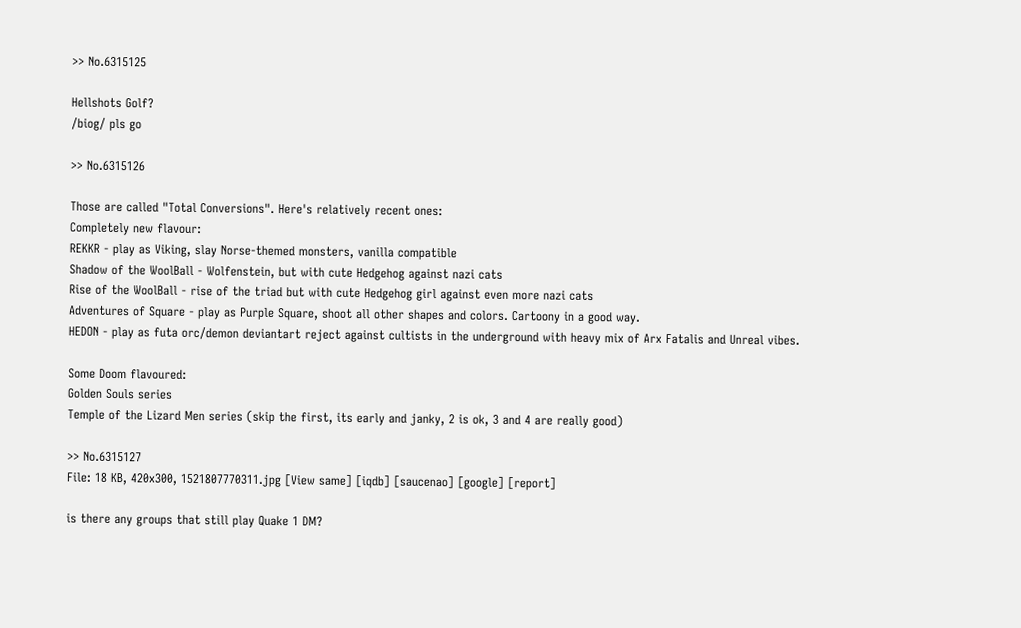>> No.6315125

Hellshots Golf?
/biog/ pls go

>> No.6315126

Those are called "Total Conversions". Here's relatively recent ones:
Completely new flavour:
REKKR - play as Viking, slay Norse-themed monsters, vanilla compatible
Shadow of the WoolBall - Wolfenstein, but with cute Hedgehog against nazi cats
Rise of the WoolBall - rise of the triad but with cute Hedgehog girl against even more nazi cats
Adventures of Square - play as Purple Square, shoot all other shapes and colors. Cartoony in a good way.
HEDON - play as futa orc/demon deviantart reject against cultists in the underground with heavy mix of Arx Fatalis and Unreal vibes.

Some Doom flavoured:
Golden Souls series
Temple of the Lizard Men series (skip the first, its early and janky, 2 is ok, 3 and 4 are really good)

>> No.6315127
File: 18 KB, 420x300, 1521807770311.jpg [View same] [iqdb] [saucenao] [google] [report]

is there any groups that still play Quake 1 DM?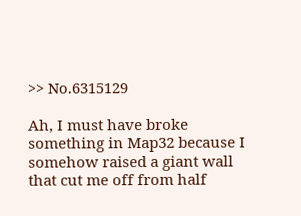>> No.6315129

Ah, I must have broke something in Map32 because I somehow raised a giant wall that cut me off from half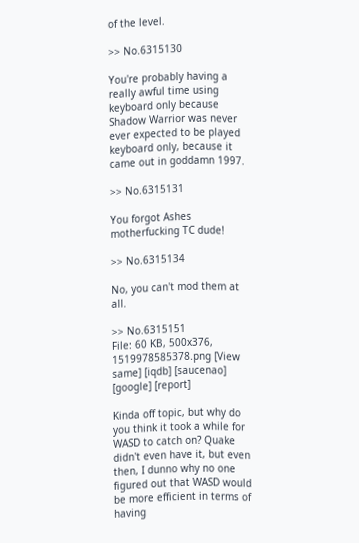of the level.

>> No.6315130

You're probably having a really awful time using keyboard only because Shadow Warrior was never ever expected to be played keyboard only, because it came out in goddamn 1997.

>> No.6315131

You forgot Ashes motherfucking TC dude!

>> No.6315134

No, you can't mod them at all.

>> No.6315151
File: 60 KB, 500x376, 1519978585378.png [View same] [iqdb] [saucenao] [google] [report]

Kinda off topic, but why do you think it took a while for WASD to catch on? Quake didn't even have it, but even then, I dunno why no one figured out that WASD would be more efficient in terms of having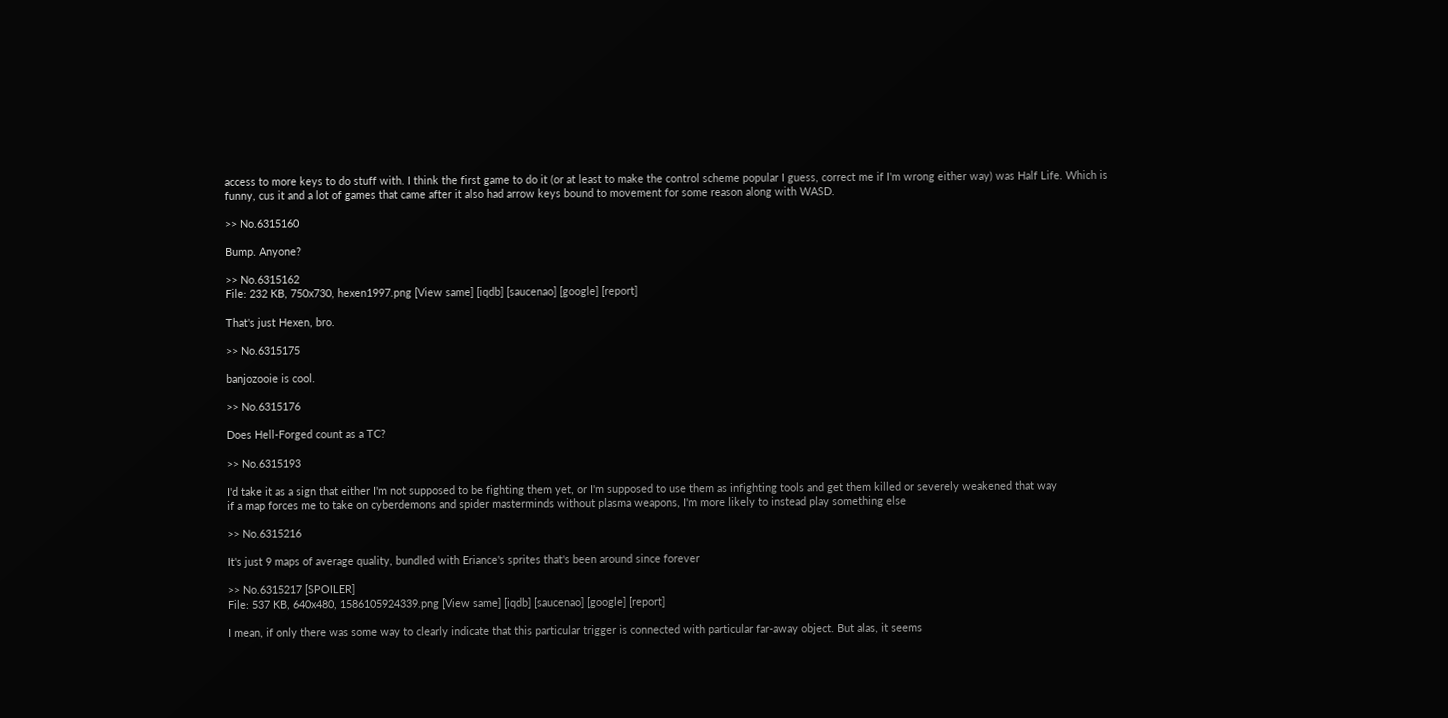access to more keys to do stuff with. I think the first game to do it (or at least to make the control scheme popular I guess, correct me if I'm wrong either way) was Half Life. Which is funny, cus it and a lot of games that came after it also had arrow keys bound to movement for some reason along with WASD.

>> No.6315160

Bump. Anyone?

>> No.6315162
File: 232 KB, 750x730, hexen1997.png [View same] [iqdb] [saucenao] [google] [report]

That's just Hexen, bro.

>> No.6315175

banjozooie is cool.

>> No.6315176

Does Hell-Forged count as a TC?

>> No.6315193

I'd take it as a sign that either I'm not supposed to be fighting them yet, or I'm supposed to use them as infighting tools and get them killed or severely weakened that way
if a map forces me to take on cyberdemons and spider masterminds without plasma weapons, I'm more likely to instead play something else

>> No.6315216

It's just 9 maps of average quality, bundled with Eriance's sprites that's been around since forever

>> No.6315217 [SPOILER]
File: 537 KB, 640x480, 1586105924339.png [View same] [iqdb] [saucenao] [google] [report]

I mean, if only there was some way to clearly indicate that this particular trigger is connected with particular far-away object. But alas, it seems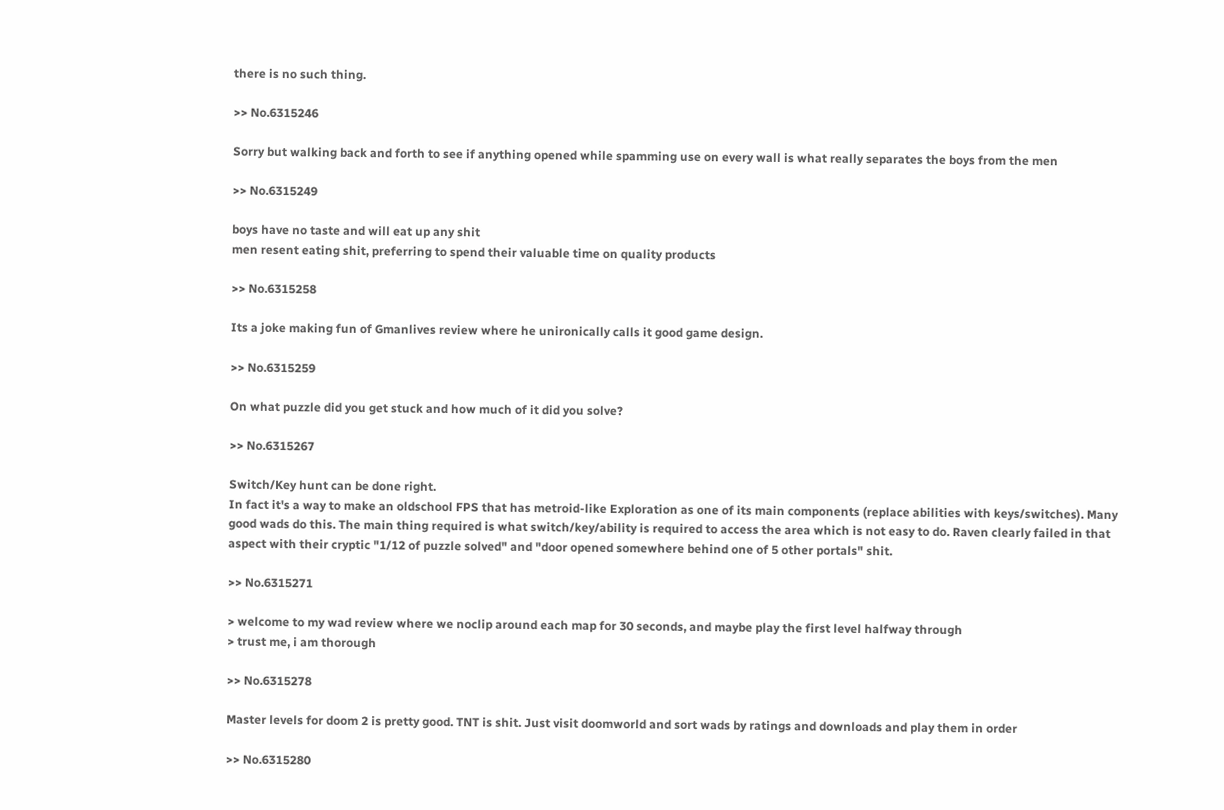there is no such thing.

>> No.6315246

Sorry but walking back and forth to see if anything opened while spamming use on every wall is what really separates the boys from the men

>> No.6315249

boys have no taste and will eat up any shit
men resent eating shit, preferring to spend their valuable time on quality products

>> No.6315258

Its a joke making fun of Gmanlives review where he unironically calls it good game design.

>> No.6315259

On what puzzle did you get stuck and how much of it did you solve?

>> No.6315267

Switch/Key hunt can be done right.
In fact it's a way to make an oldschool FPS that has metroid-like Exploration as one of its main components (replace abilities with keys/switches). Many good wads do this. The main thing required is what switch/key/ability is required to access the area which is not easy to do. Raven clearly failed in that aspect with their cryptic "1/12 of puzzle solved" and "door opened somewhere behind one of 5 other portals" shit.

>> No.6315271

> welcome to my wad review where we noclip around each map for 30 seconds, and maybe play the first level halfway through
> trust me, i am thorough

>> No.6315278

Master levels for doom 2 is pretty good. TNT is shit. Just visit doomworld and sort wads by ratings and downloads and play them in order

>> No.6315280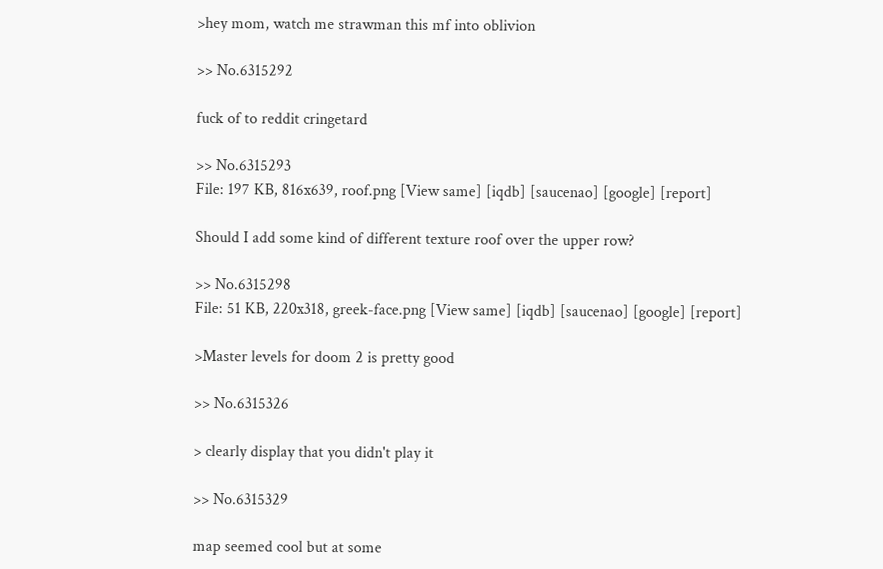>hey mom, watch me strawman this mf into oblivion

>> No.6315292

fuck of to reddit cringetard

>> No.6315293
File: 197 KB, 816x639, roof.png [View same] [iqdb] [saucenao] [google] [report]

Should I add some kind of different texture roof over the upper row?

>> No.6315298
File: 51 KB, 220x318, greek-face.png [View same] [iqdb] [saucenao] [google] [report]

>Master levels for doom 2 is pretty good

>> No.6315326

> clearly display that you didn't play it

>> No.6315329

map seemed cool but at some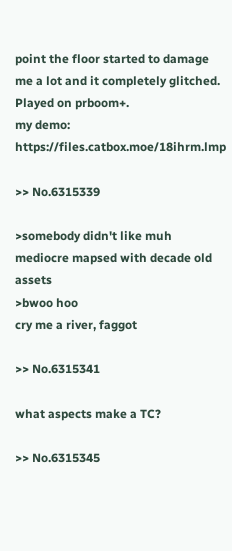point the floor started to damage me a lot and it completely glitched. Played on prboom+.
my demo: https://files.catbox.moe/18ihrm.lmp

>> No.6315339

>somebody didn't like muh mediocre mapsed with decade old assets
>bwoo hoo
cry me a river, faggot

>> No.6315341

what aspects make a TC?

>> No.6315345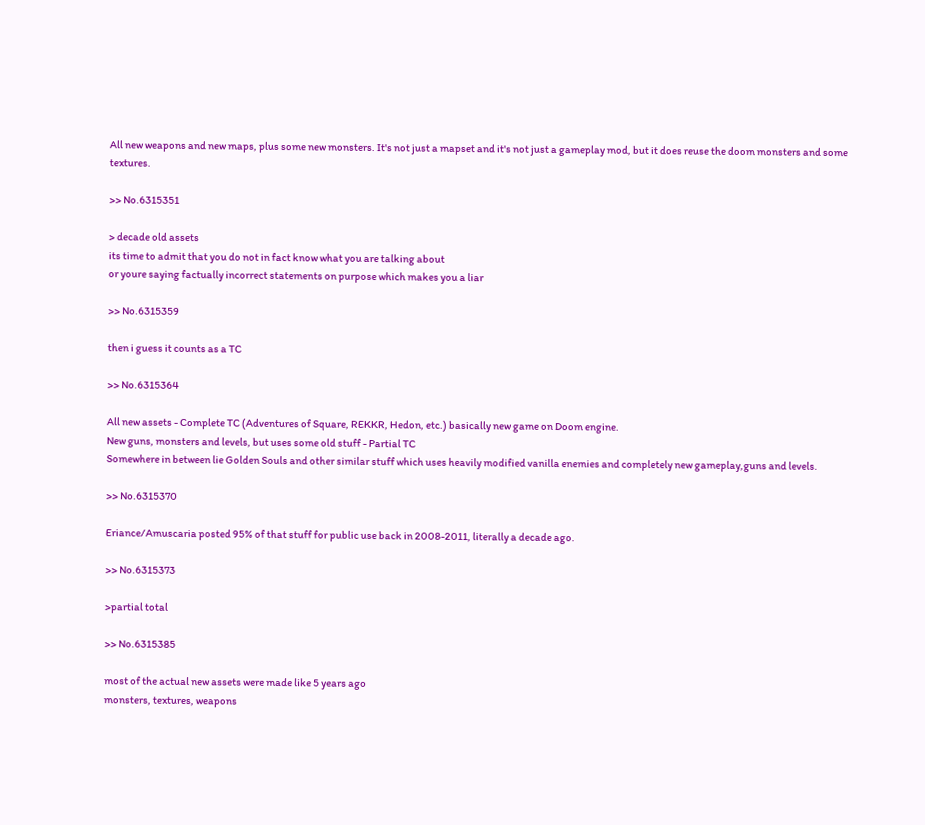All new weapons and new maps, plus some new monsters. It's not just a mapset and it's not just a gameplay mod, but it does reuse the doom monsters and some textures.

>> No.6315351

> decade old assets
its time to admit that you do not in fact know what you are talking about
or youre saying factually incorrect statements on purpose which makes you a liar

>> No.6315359

then i guess it counts as a TC

>> No.6315364

All new assets - Complete TC (Adventures of Square, REKKR, Hedon, etc.) basically new game on Doom engine.
New guns, monsters and levels, but uses some old stuff - Partial TC
Somewhere in between lie Golden Souls and other similar stuff which uses heavily modified vanilla enemies and completely new gameplay,guns and levels.

>> No.6315370

Eriance/Amuscaria posted 95% of that stuff for public use back in 2008-2011, literally a decade ago.

>> No.6315373

>partial total

>> No.6315385

most of the actual new assets were made like 5 years ago
monsters, textures, weapons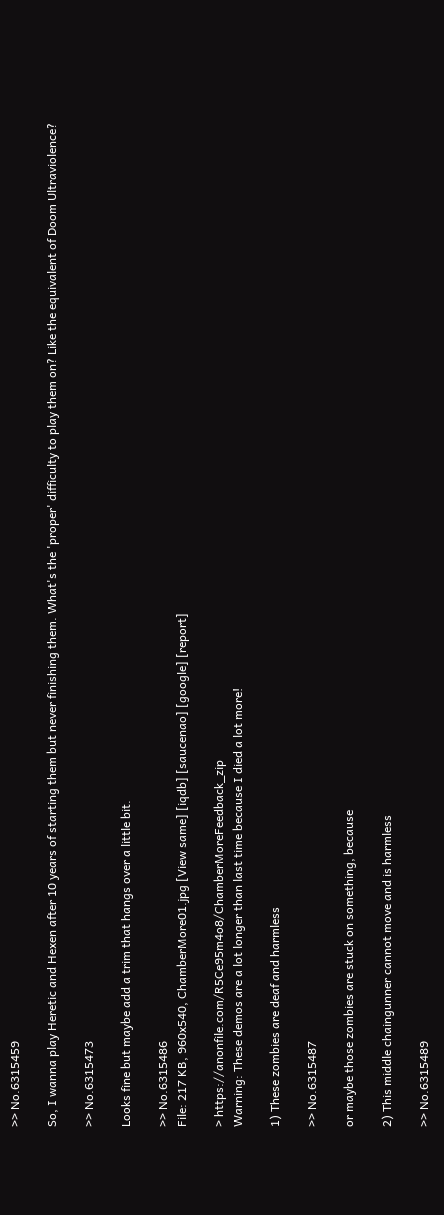>> No.6315459

So, I wanna play Heretic and Hexen after 10 years of starting them but never finishing them. What's the 'proper' difficulty to play them on? Like the equivalent of Doom Ultraviolence?

>> No.6315473

Looks fine but maybe add a trim that hangs over a little bit.

>> No.6315486
File: 217 KB, 960x540, ChamberMore01.jpg [View same] [iqdb] [saucenao] [google] [report]

> https://anonfile.com/R5Ce95m4o8/ChamberMoreFeedback_zip
Warning: These demos are a lot longer than last time because I died a lot more!

1) These zombies are deaf and harmless

>> No.6315487

or maybe those zombies are stuck on something, because

2) This middle chaingunner cannot move and is harmless

>> No.6315489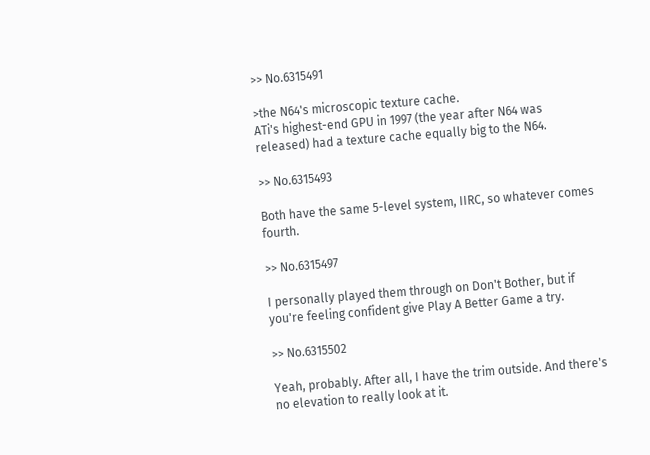>> No.6315491

>the N64's microscopic texture cache.
ATi's highest-end GPU in 1997 (the year after N64 was released) had a texture cache equally big to the N64.

>> No.6315493

Both have the same 5-level system, IIRC, so whatever comes fourth.

>> No.6315497

I personally played them through on Don't Bother, but if you're feeling confident give Play A Better Game a try.

>> No.6315502

Yeah, probably. After all, I have the trim outside. And there's no elevation to really look at it.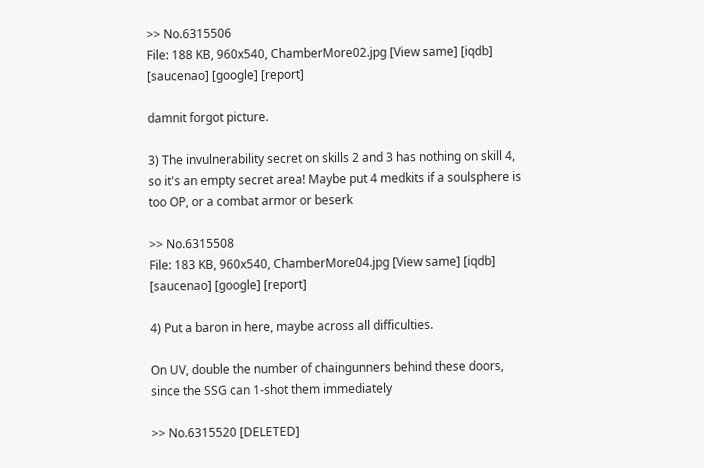>> No.6315506
File: 188 KB, 960x540, ChamberMore02.jpg [View same] [iqdb] [saucenao] [google] [report]

damnit forgot picture.

3) The invulnerability secret on skills 2 and 3 has nothing on skill 4, so it's an empty secret area! Maybe put 4 medkits if a soulsphere is too OP, or a combat armor or beserk

>> No.6315508
File: 183 KB, 960x540, ChamberMore04.jpg [View same] [iqdb] [saucenao] [google] [report]

4) Put a baron in here, maybe across all difficulties.

On UV, double the number of chaingunners behind these doors, since the SSG can 1-shot them immediately

>> No.6315520 [DELETED]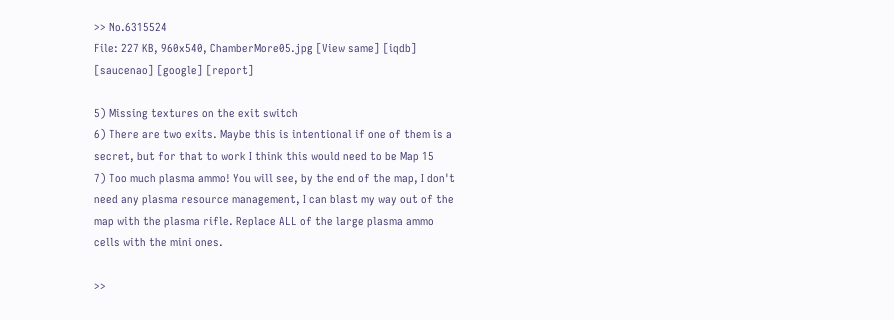>> No.6315524
File: 227 KB, 960x540, ChamberMore05.jpg [View same] [iqdb] [saucenao] [google] [report]

5) Missing textures on the exit switch
6) There are two exits. Maybe this is intentional if one of them is a secret, but for that to work I think this would need to be Map 15
7) Too much plasma ammo! You will see, by the end of the map, I don't need any plasma resource management, I can blast my way out of the map with the plasma rifle. Replace ALL of the large plasma ammo cells with the mini ones.

>>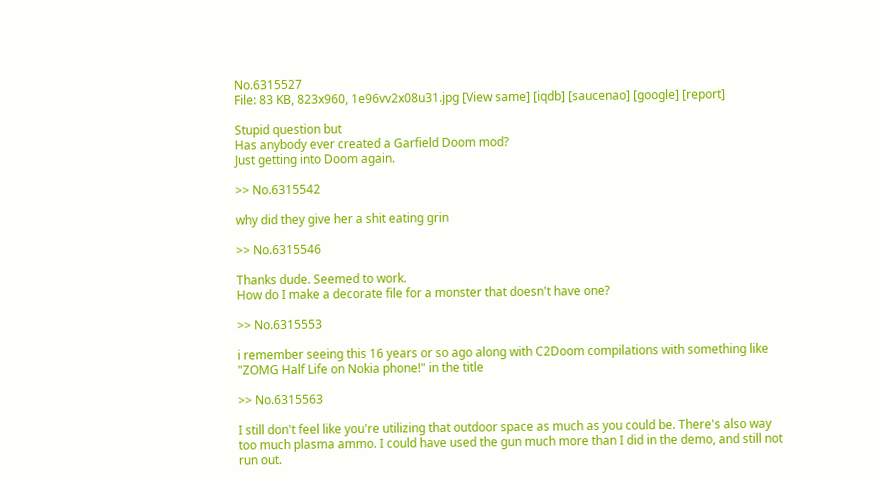No.6315527
File: 83 KB, 823x960, 1e96vv2x08u31.jpg [View same] [iqdb] [saucenao] [google] [report]

Stupid question but
Has anybody ever created a Garfield Doom mod?
Just getting into Doom again.

>> No.6315542

why did they give her a shit eating grin

>> No.6315546

Thanks dude. Seemed to work.
How do I make a decorate file for a monster that doesn't have one?

>> No.6315553

i remember seeing this 16 years or so ago along with C2Doom compilations with something like "ZOMG Half Life on Nokia phone!" in the title

>> No.6315563

I still don't feel like you're utilizing that outdoor space as much as you could be. There's also way too much plasma ammo. I could have used the gun much more than I did in the demo, and still not run out.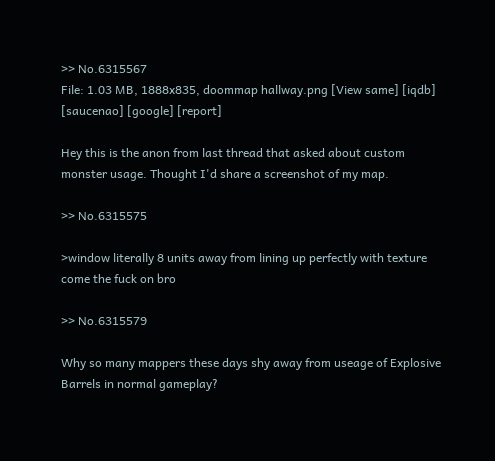>> No.6315567
File: 1.03 MB, 1888x835, doommap hallway.png [View same] [iqdb] [saucenao] [google] [report]

Hey this is the anon from last thread that asked about custom monster usage. Thought I'd share a screenshot of my map.

>> No.6315575

>window literally 8 units away from lining up perfectly with texture
come the fuck on bro

>> No.6315579

Why so many mappers these days shy away from useage of Explosive Barrels in normal gameplay?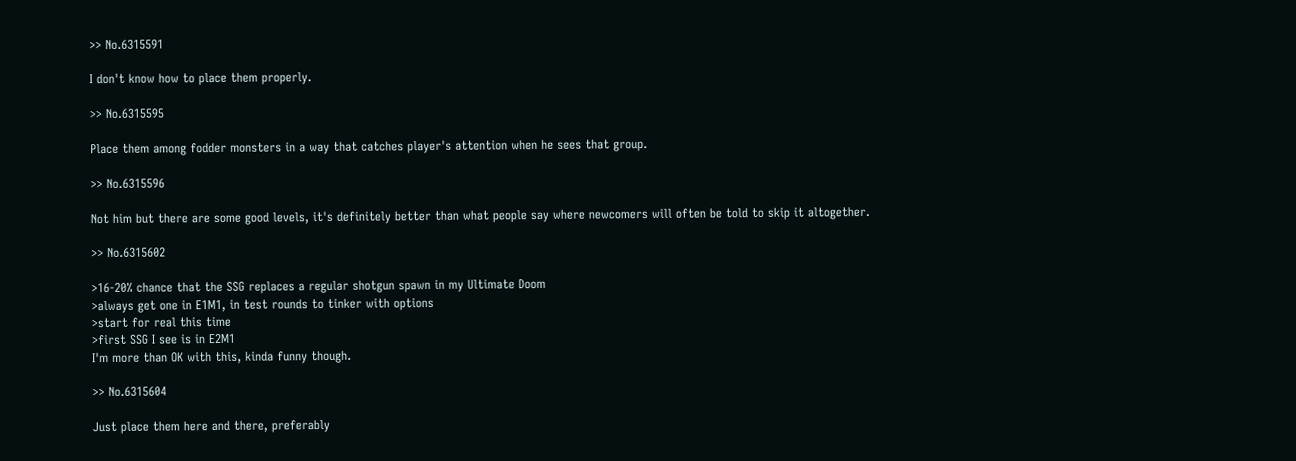>> No.6315591

I don't know how to place them properly.

>> No.6315595

Place them among fodder monsters in a way that catches player's attention when he sees that group.

>> No.6315596

Not him but there are some good levels, it's definitely better than what people say where newcomers will often be told to skip it altogether.

>> No.6315602

>16-20% chance that the SSG replaces a regular shotgun spawn in my Ultimate Doom
>always get one in E1M1, in test rounds to tinker with options
>start for real this time
>first SSG I see is in E2M1
I'm more than OK with this, kinda funny though.

>> No.6315604

Just place them here and there, preferably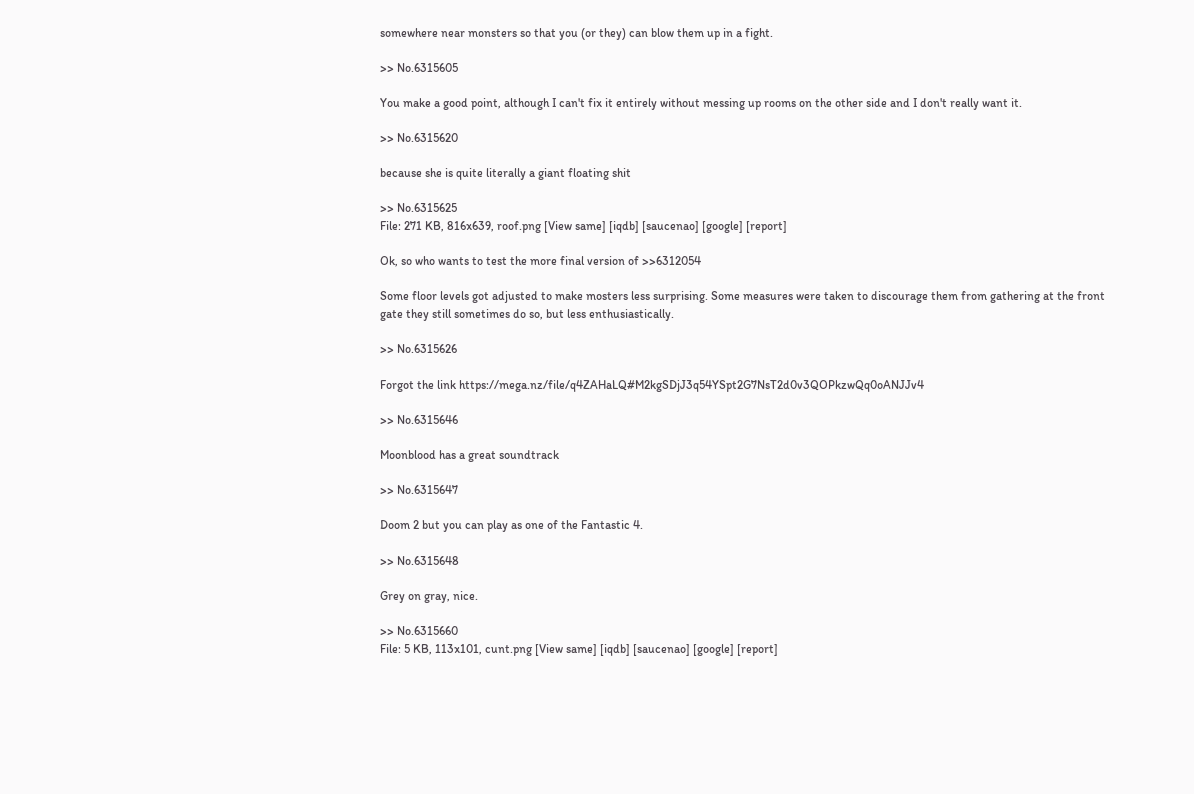somewhere near monsters so that you (or they) can blow them up in a fight.

>> No.6315605

You make a good point, although I can't fix it entirely without messing up rooms on the other side and I don't really want it.

>> No.6315620

because she is quite literally a giant floating shit

>> No.6315625
File: 271 KB, 816x639, roof.png [View same] [iqdb] [saucenao] [google] [report]

Ok, so who wants to test the more final version of >>6312054

Some floor levels got adjusted to make mosters less surprising. Some measures were taken to discourage them from gathering at the front gate they still sometimes do so, but less enthusiastically.

>> No.6315626

Forgot the link https://mega.nz/file/q4ZAHaLQ#M2kgSDjJ3q54YSpt2G7NsT2d0v3QOPkzwQq0oANJJv4

>> No.6315646

Moonblood has a great soundtrack

>> No.6315647

Doom 2 but you can play as one of the Fantastic 4.

>> No.6315648

Grey on gray, nice.

>> No.6315660
File: 5 KB, 113x101, cunt.png [View same] [iqdb] [saucenao] [google] [report]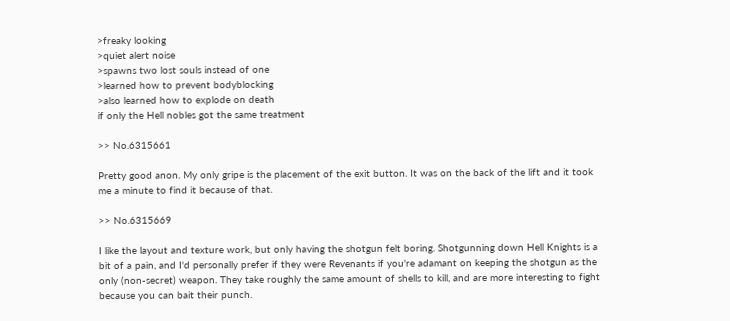>freaky looking
>quiet alert noise
>spawns two lost souls instead of one
>learned how to prevent bodyblocking
>also learned how to explode on death
if only the Hell nobles got the same treatment

>> No.6315661

Pretty good anon. My only gripe is the placement of the exit button. It was on the back of the lift and it took me a minute to find it because of that.

>> No.6315669

I like the layout and texture work, but only having the shotgun felt boring. Shotgunning down Hell Knights is a bit of a pain, and I'd personally prefer if they were Revenants if you're adamant on keeping the shotgun as the only (non-secret) weapon. They take roughly the same amount of shells to kill, and are more interesting to fight because you can bait their punch.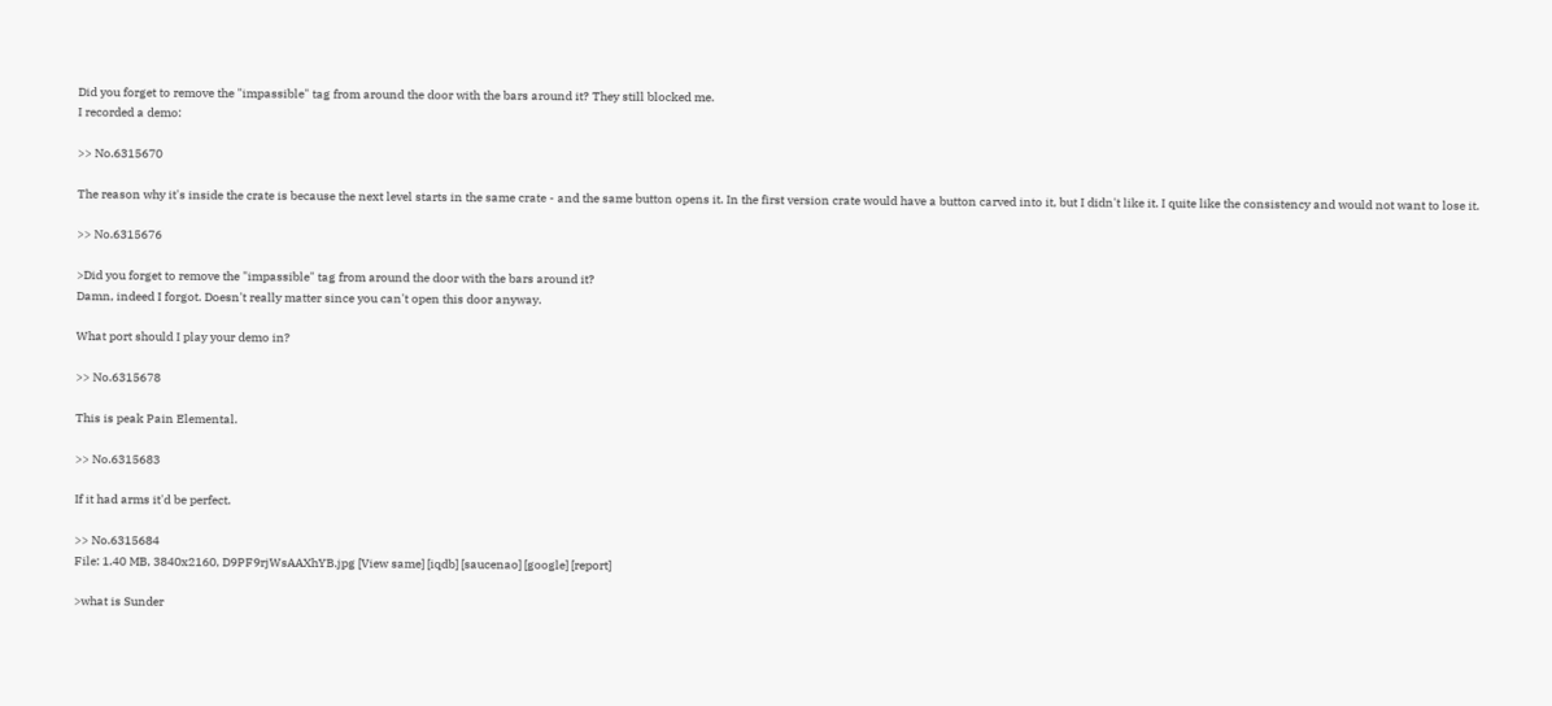Did you forget to remove the "impassible" tag from around the door with the bars around it? They still blocked me.
I recorded a demo:

>> No.6315670

The reason why it's inside the crate is because the next level starts in the same crate - and the same button opens it. In the first version crate would have a button carved into it, but I didn't like it. I quite like the consistency and would not want to lose it.

>> No.6315676

>Did you forget to remove the "impassible" tag from around the door with the bars around it?
Damn, indeed I forgot. Doesn't really matter since you can't open this door anyway.

What port should I play your demo in?

>> No.6315678

This is peak Pain Elemental.

>> No.6315683

If it had arms it'd be perfect.

>> No.6315684
File: 1.40 MB, 3840x2160, D9PF9rjWsAAXhYB.jpg [View same] [iqdb] [saucenao] [google] [report]

>what is Sunder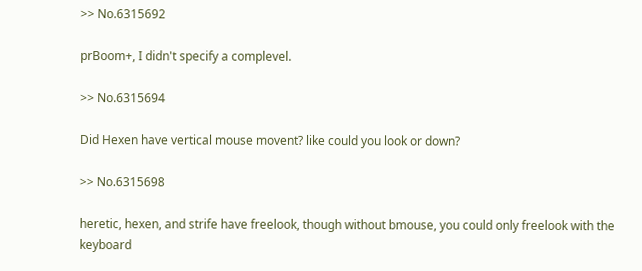>> No.6315692

prBoom+, I didn't specify a complevel.

>> No.6315694

Did Hexen have vertical mouse movent? like could you look or down?

>> No.6315698

heretic, hexen, and strife have freelook, though without bmouse, you could only freelook with the keyboard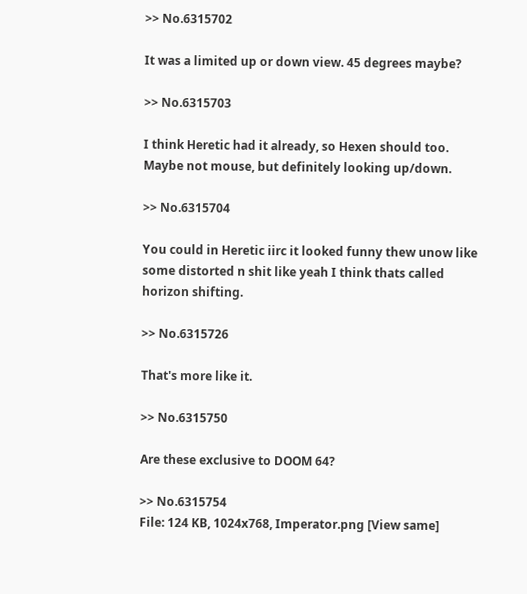>> No.6315702

It was a limited up or down view. 45 degrees maybe?

>> No.6315703

I think Heretic had it already, so Hexen should too. Maybe not mouse, but definitely looking up/down.

>> No.6315704

You could in Heretic iirc it looked funny thew unow like some distorted n shit like yeah I think thats called horizon shifting.

>> No.6315726

That's more like it.

>> No.6315750

Are these exclusive to DOOM 64?

>> No.6315754
File: 124 KB, 1024x768, Imperator.png [View same]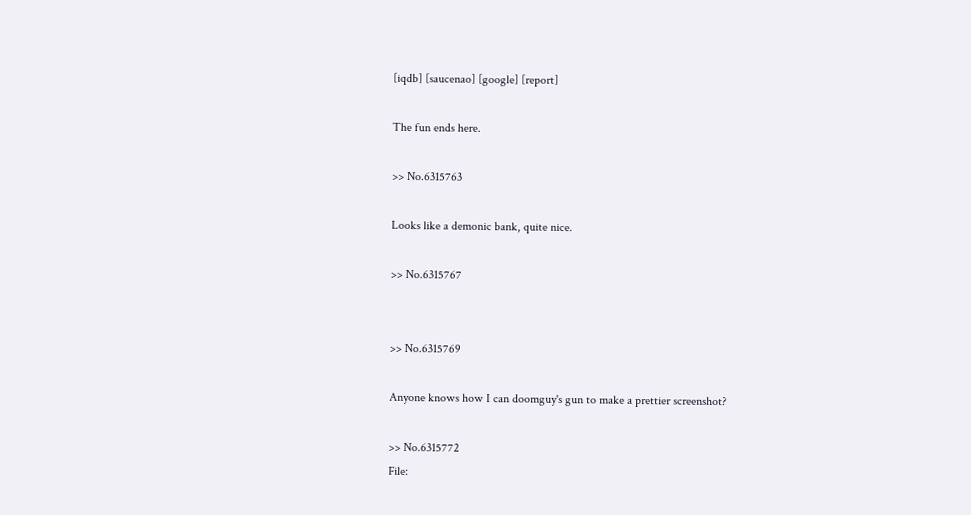[iqdb] [saucenao] [google] [report]

The fun ends here.

>> No.6315763

Looks like a demonic bank, quite nice.

>> No.6315767


>> No.6315769

Anyone knows how I can doomguy's gun to make a prettier screenshot?

>> No.6315772
File: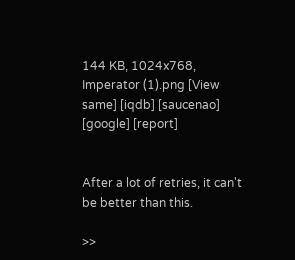144 KB, 1024x768, Imperator (1).png [View same] [iqdb] [saucenao] [google] [report]


After a lot of retries, it can't be better than this.

>>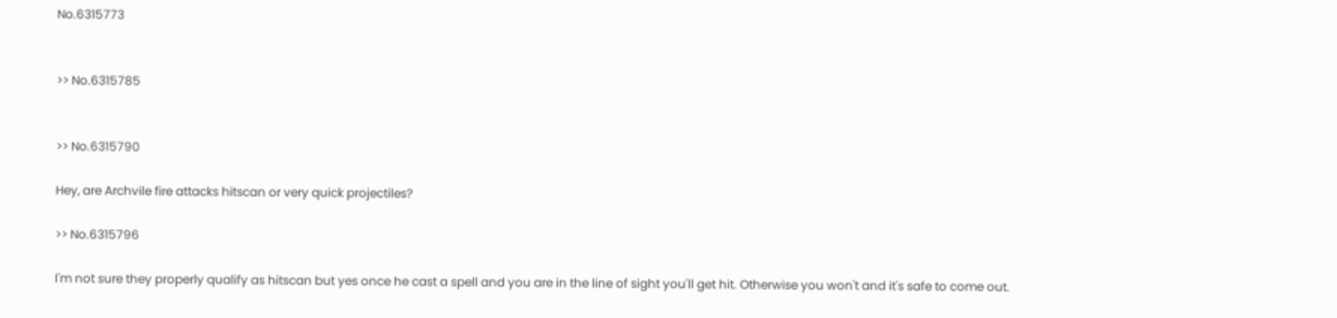No.6315773


>> No.6315785


>> No.6315790

Hey, are Archvile fire attacks hitscan or very quick projectiles?

>> No.6315796

I'm not sure they properly qualify as hitscan but yes once he cast a spell and you are in the line of sight you'll get hit. Otherwise you won't and it's safe to come out.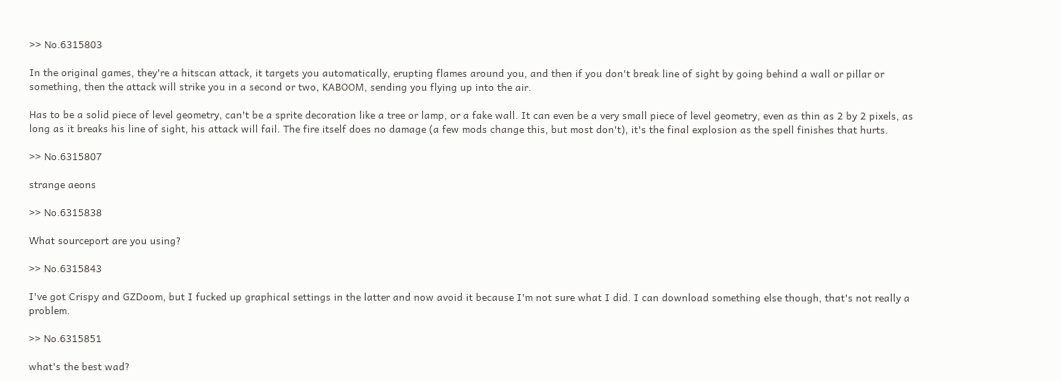>> No.6315803

In the original games, they're a hitscan attack, it targets you automatically, erupting flames around you, and then if you don't break line of sight by going behind a wall or pillar or something, then the attack will strike you in a second or two, KABOOM, sending you flying up into the air.

Has to be a solid piece of level geometry, can't be a sprite decoration like a tree or lamp, or a fake wall. It can even be a very small piece of level geometry, even as thin as 2 by 2 pixels, as long as it breaks his line of sight, his attack will fail. The fire itself does no damage (a few mods change this, but most don't), it's the final explosion as the spell finishes that hurts.

>> No.6315807

strange aeons

>> No.6315838

What sourceport are you using?

>> No.6315843

I've got Crispy and GZDoom, but I fucked up graphical settings in the latter and now avoid it because I'm not sure what I did. I can download something else though, that's not really a problem.

>> No.6315851

what's the best wad?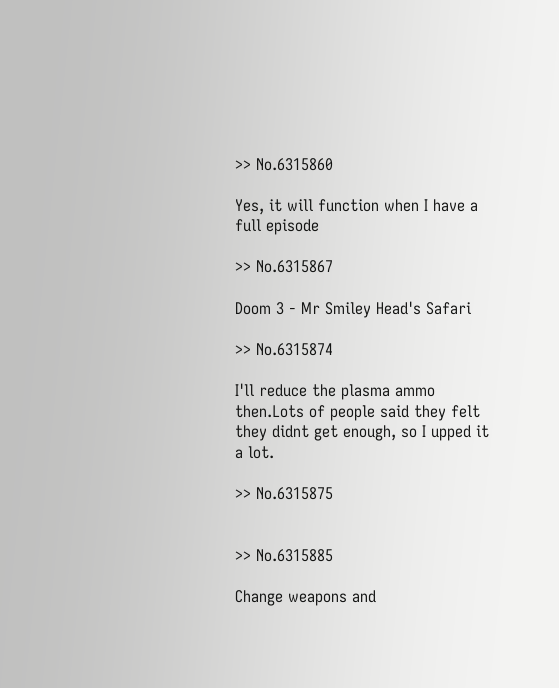>> No.6315860

Yes, it will function when I have a full episode

>> No.6315867

Doom 3 - Mr Smiley Head's Safari

>> No.6315874

I'll reduce the plasma ammo then.Lots of people said they felt they didnt get enough, so I upped it a lot.

>> No.6315875


>> No.6315885

Change weapons and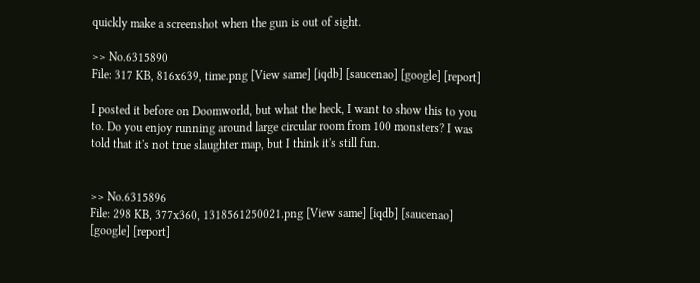quickly make a screenshot when the gun is out of sight.

>> No.6315890
File: 317 KB, 816x639, time.png [View same] [iqdb] [saucenao] [google] [report]

I posted it before on Doomworld, but what the heck, I want to show this to you to. Do you enjoy running around large circular room from 100 monsters? I was told that it's not true slaughter map, but I think it's still fun.


>> No.6315896
File: 298 KB, 377x360, 1318561250021.png [View same] [iqdb] [saucenao] [google] [report]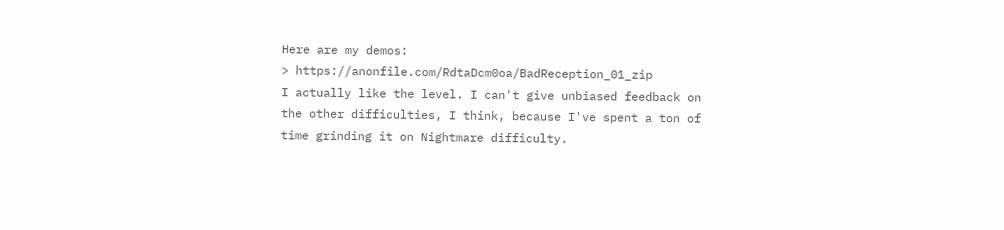Here are my demos:
> https://anonfile.com/RdtaDcm0oa/BadReception_01_zip
I actually like the level. I can't give unbiased feedback on the other difficulties, I think, because I've spent a ton of time grinding it on Nightmare difficulty.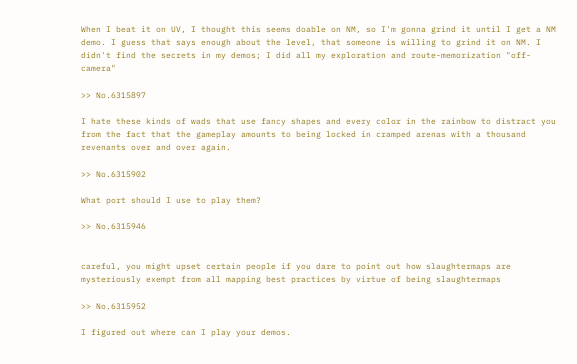When I beat it on UV, I thought this seems doable on NM, so I'm gonna grind it until I get a NM demo. I guess that says enough about the level, that someone is willing to grind it on NM. I didn't find the secrets in my demos; I did all my exploration and route-memorization "off-camera"

>> No.6315897

I hate these kinds of wads that use fancy shapes and every color in the rainbow to distract you from the fact that the gameplay amounts to being locked in cramped arenas with a thousand revenants over and over again.

>> No.6315902

What port should I use to play them?

>> No.6315946


careful, you might upset certain people if you dare to point out how slaughtermaps are mysteriously exempt from all mapping best practices by virtue of being slaughtermaps

>> No.6315952

I figured out where can I play your demos.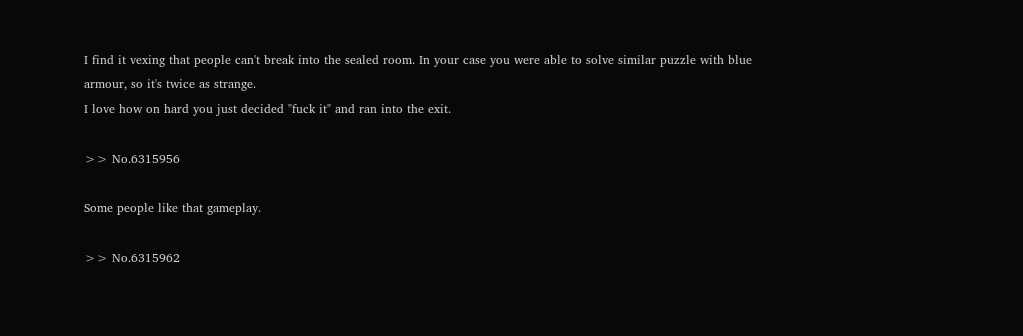I find it vexing that people can't break into the sealed room. In your case you were able to solve similar puzzle with blue armour, so it's twice as strange.
I love how on hard you just decided "fuck it" and ran into the exit.

>> No.6315956

Some people like that gameplay.

>> No.6315962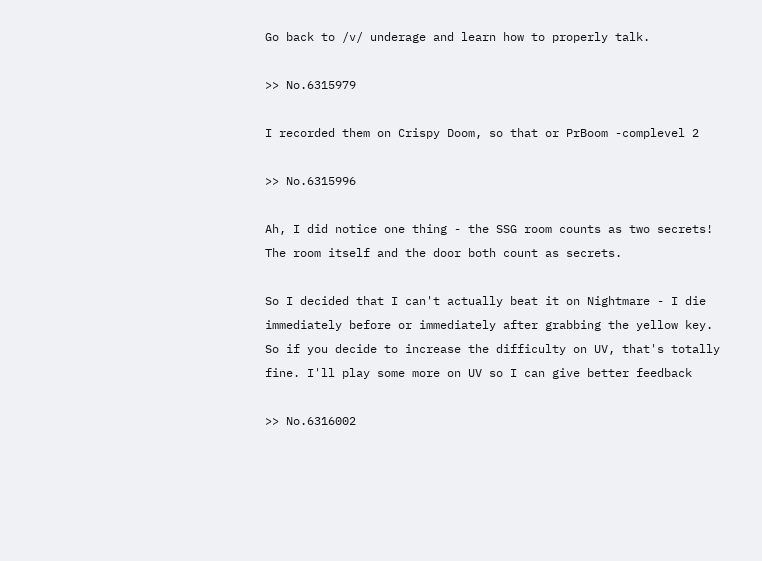Go back to /v/ underage and learn how to properly talk.

>> No.6315979

I recorded them on Crispy Doom, so that or PrBoom -complevel 2

>> No.6315996

Ah, I did notice one thing - the SSG room counts as two secrets! The room itself and the door both count as secrets.

So I decided that I can't actually beat it on Nightmare - I die immediately before or immediately after grabbing the yellow key. So if you decide to increase the difficulty on UV, that's totally fine. I'll play some more on UV so I can give better feedback

>> No.6316002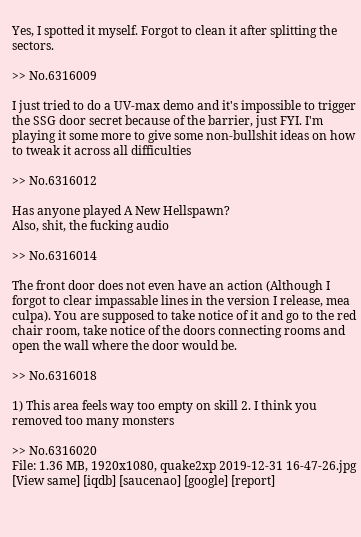Yes, I spotted it myself. Forgot to clean it after splitting the sectors.

>> No.6316009

I just tried to do a UV-max demo and it's impossible to trigger the SSG door secret because of the barrier, just FYI. I'm playing it some more to give some non-bullshit ideas on how to tweak it across all difficulties

>> No.6316012

Has anyone played A New Hellspawn?
Also, shit, the fucking audio

>> No.6316014

The front door does not even have an action (Although I forgot to clear impassable lines in the version I release, mea culpa). You are supposed to take notice of it and go to the red chair room, take notice of the doors connecting rooms and open the wall where the door would be.

>> No.6316018

1) This area feels way too empty on skill 2. I think you removed too many monsters

>> No.6316020
File: 1.36 MB, 1920x1080, quake2xp 2019-12-31 16-47-26.jpg [View same] [iqdb] [saucenao] [google] [report]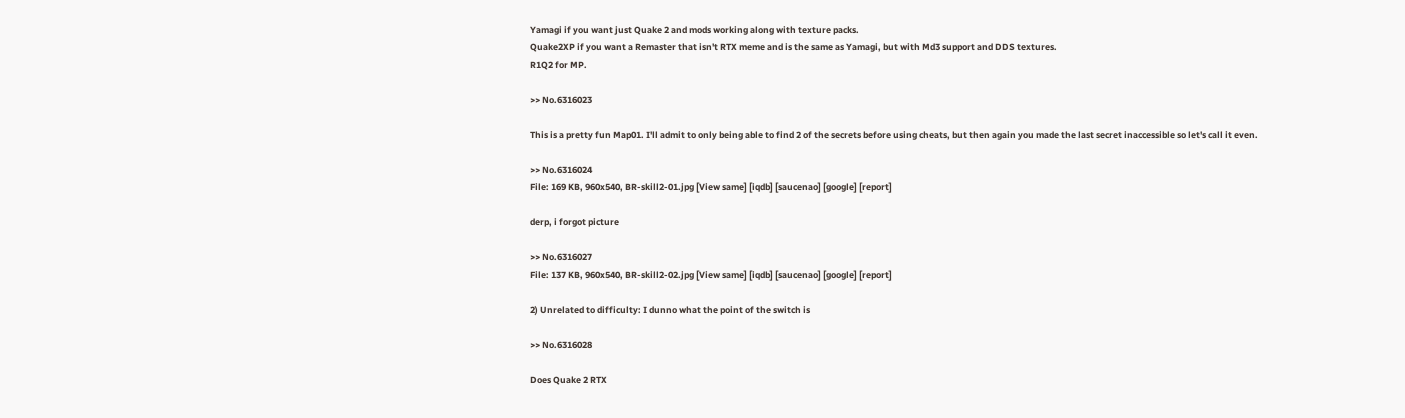Yamagi if you want just Quake 2 and mods working along with texture packs.
Quake2XP if you want a Remaster that isn't RTX meme and is the same as Yamagi, but with Md3 support and DDS textures.
R1Q2 for MP.

>> No.6316023

This is a pretty fun Map01. I'll admit to only being able to find 2 of the secrets before using cheats, but then again you made the last secret inaccessible so let's call it even.

>> No.6316024
File: 169 KB, 960x540, BR-skill2-01.jpg [View same] [iqdb] [saucenao] [google] [report]

derp, i forgot picture

>> No.6316027
File: 137 KB, 960x540, BR-skill2-02.jpg [View same] [iqdb] [saucenao] [google] [report]

2) Unrelated to difficulty: I dunno what the point of the switch is

>> No.6316028

Does Quake 2 RTX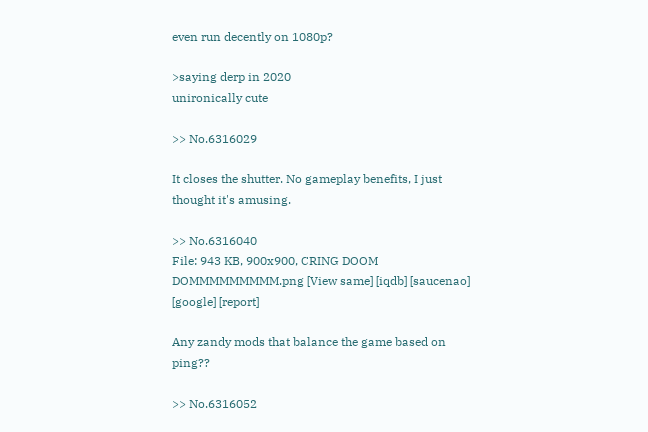even run decently on 1080p?

>saying derp in 2020
unironically cute

>> No.6316029

It closes the shutter. No gameplay benefits, I just thought it's amusing.

>> No.6316040
File: 943 KB, 900x900, CRING DOOM DOMMMMMMMMM.png [View same] [iqdb] [saucenao] [google] [report]

Any zandy mods that balance the game based on ping??

>> No.6316052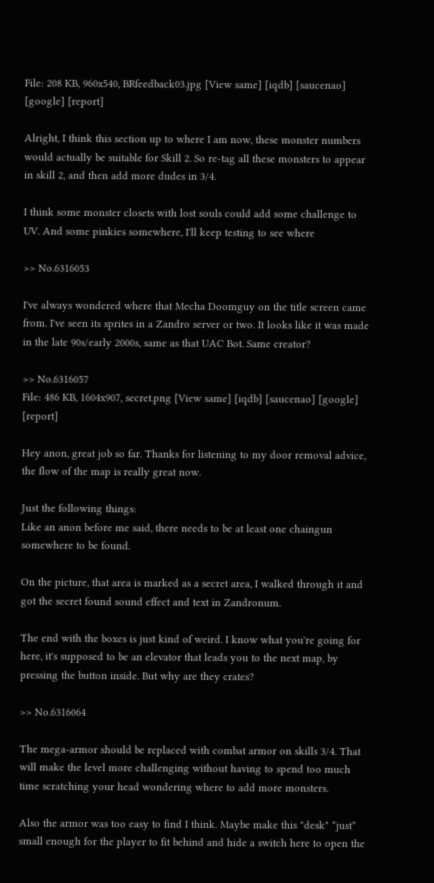File: 208 KB, 960x540, BRfeedback03.jpg [View same] [iqdb] [saucenao] [google] [report]

Alright, I think this section up to where I am now, these monster numbers would actually be suitable for Skill 2. So re-tag all these monsters to appear in skill 2, and then add more dudes in 3/4.

I think some monster closets with lost souls could add some challenge to UV. And some pinkies somewhere, I'll keep testing to see where

>> No.6316053

I've always wondered where that Mecha Doomguy on the title screen came from. I've seen its sprites in a Zandro server or two. It looks like it was made in the late 90s/early 2000s, same as that UAC Bot. Same creator?

>> No.6316057
File: 486 KB, 1604x907, secret.png [View same] [iqdb] [saucenao] [google] [report]

Hey anon, great job so far. Thanks for listening to my door removal advice, the flow of the map is really great now.

Just the following things:
Like an anon before me said, there needs to be at least one chaingun somewhere to be found.

On the picture, that area is marked as a secret area, I walked through it and got the secret found sound effect and text in Zandronum.

The end with the boxes is just kind of weird. I know what you're going for here, it's supposed to be an elevator that leads you to the next map, by pressing the button inside. But why are they crates?

>> No.6316064

The mega-armor should be replaced with combat armor on skills 3/4. That will make the level more challenging without having to spend too much time scratching your head wondering where to add more monsters.

Also the armor was too easy to find I think. Maybe make this "desk" *just* small enough for the player to fit behind and hide a switch here to open the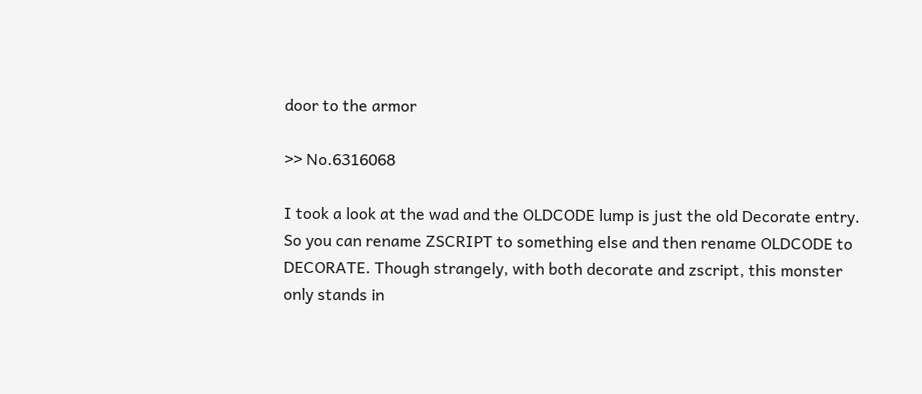door to the armor

>> No.6316068

I took a look at the wad and the OLDCODE lump is just the old Decorate entry. So you can rename ZSCRIPT to something else and then rename OLDCODE to DECORATE. Though strangely, with both decorate and zscript, this monster only stands in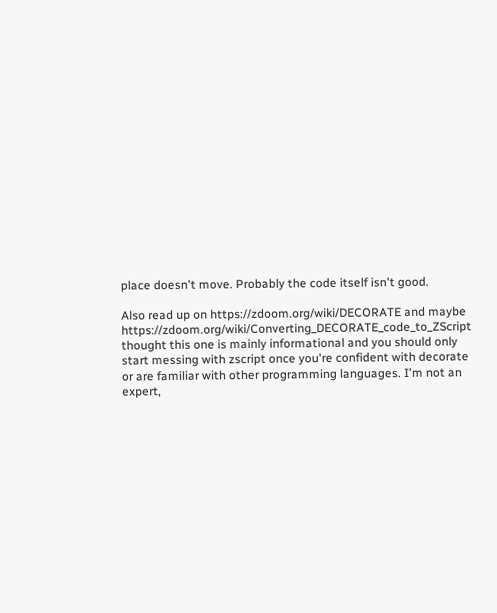place doesn't move. Probably the code itself isn't good.

Also read up on https://zdoom.org/wiki/DECORATE and maybe https://zdoom.org/wiki/Converting_DECORATE_code_to_ZScript thought this one is mainly informational and you should only start messing with zscript once you're confident with decorate or are familiar with other programming languages. I'm not an expert,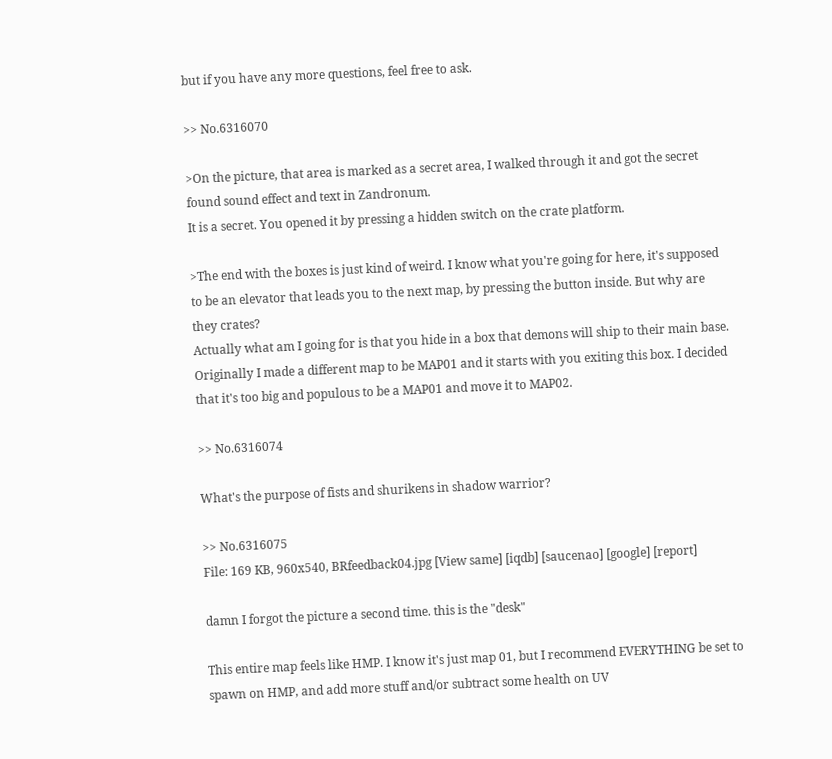but if you have any more questions, feel free to ask.

>> No.6316070

>On the picture, that area is marked as a secret area, I walked through it and got the secret found sound effect and text in Zandronum.
It is a secret. You opened it by pressing a hidden switch on the crate platform.

>The end with the boxes is just kind of weird. I know what you're going for here, it's supposed to be an elevator that leads you to the next map, by pressing the button inside. But why are they crates?
Actually what am I going for is that you hide in a box that demons will ship to their main base. Originally I made a different map to be MAP01 and it starts with you exiting this box. I decided that it's too big and populous to be a MAP01 and move it to MAP02.

>> No.6316074

What's the purpose of fists and shurikens in shadow warrior?

>> No.6316075
File: 169 KB, 960x540, BRfeedback04.jpg [View same] [iqdb] [saucenao] [google] [report]

damn I forgot the picture a second time. this is the "desk"

This entire map feels like HMP. I know it's just map 01, but I recommend EVERYTHING be set to spawn on HMP, and add more stuff and/or subtract some health on UV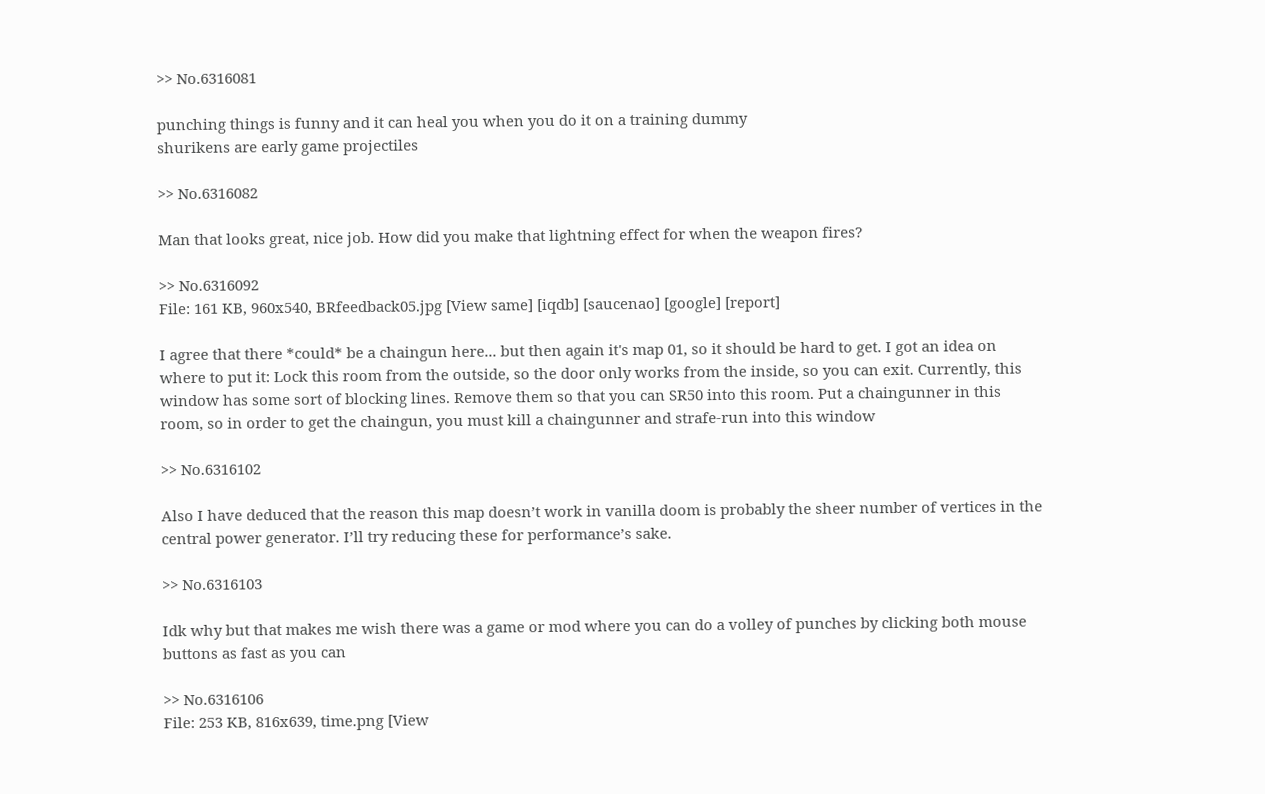>> No.6316081

punching things is funny and it can heal you when you do it on a training dummy
shurikens are early game projectiles

>> No.6316082

Man that looks great, nice job. How did you make that lightning effect for when the weapon fires?

>> No.6316092
File: 161 KB, 960x540, BRfeedback05.jpg [View same] [iqdb] [saucenao] [google] [report]

I agree that there *could* be a chaingun here... but then again it's map 01, so it should be hard to get. I got an idea on where to put it: Lock this room from the outside, so the door only works from the inside, so you can exit. Currently, this window has some sort of blocking lines. Remove them so that you can SR50 into this room. Put a chaingunner in this room, so in order to get the chaingun, you must kill a chaingunner and strafe-run into this window

>> No.6316102

Also I have deduced that the reason this map doesn’t work in vanilla doom is probably the sheer number of vertices in the central power generator. I’ll try reducing these for performance’s sake.

>> No.6316103

Idk why but that makes me wish there was a game or mod where you can do a volley of punches by clicking both mouse buttons as fast as you can

>> No.6316106
File: 253 KB, 816x639, time.png [View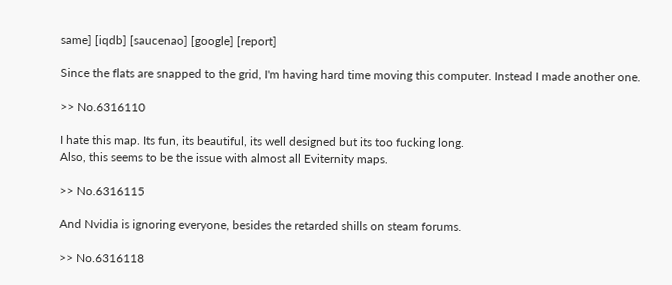same] [iqdb] [saucenao] [google] [report]

Since the flats are snapped to the grid, I'm having hard time moving this computer. Instead I made another one.

>> No.6316110

I hate this map. Its fun, its beautiful, its well designed but its too fucking long.
Also, this seems to be the issue with almost all Eviternity maps.

>> No.6316115

And Nvidia is ignoring everyone, besides the retarded shills on steam forums.

>> No.6316118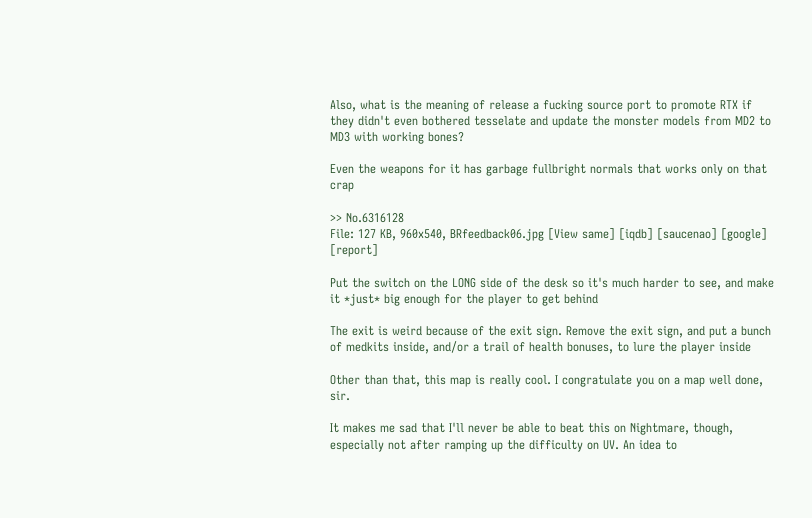Also, what is the meaning of release a fucking source port to promote RTX if they didn't even bothered tesselate and update the monster models from MD2 to MD3 with working bones?

Even the weapons for it has garbage fullbright normals that works only on that crap

>> No.6316128
File: 127 KB, 960x540, BRfeedback06.jpg [View same] [iqdb] [saucenao] [google] [report]

Put the switch on the LONG side of the desk so it's much harder to see, and make it *just* big enough for the player to get behind

The exit is weird because of the exit sign. Remove the exit sign, and put a bunch of medkits inside, and/or a trail of health bonuses, to lure the player inside

Other than that, this map is really cool. I congratulate you on a map well done, sir.

It makes me sad that I'll never be able to beat this on Nightmare, though, especially not after ramping up the difficulty on UV. An idea to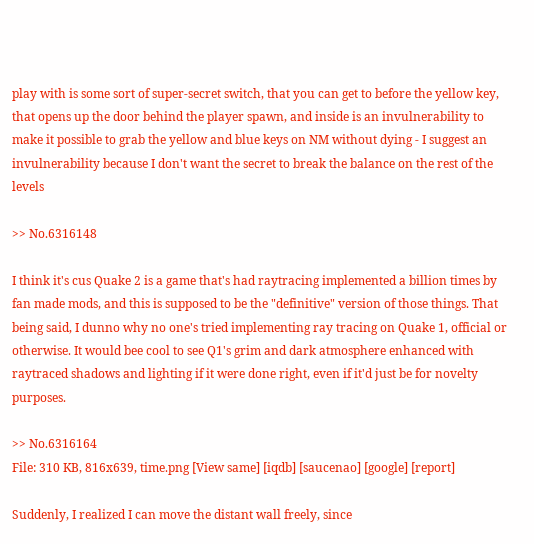play with is some sort of super-secret switch, that you can get to before the yellow key, that opens up the door behind the player spawn, and inside is an invulnerability to make it possible to grab the yellow and blue keys on NM without dying - I suggest an invulnerability because I don't want the secret to break the balance on the rest of the levels

>> No.6316148

I think it's cus Quake 2 is a game that's had raytracing implemented a billion times by fan made mods, and this is supposed to be the "definitive" version of those things. That being said, I dunno why no one's tried implementing ray tracing on Quake 1, official or otherwise. It would bee cool to see Q1's grim and dark atmosphere enhanced with raytraced shadows and lighting if it were done right, even if it'd just be for novelty purposes.

>> No.6316164
File: 310 KB, 816x639, time.png [View same] [iqdb] [saucenao] [google] [report]

Suddenly, I realized I can move the distant wall freely, since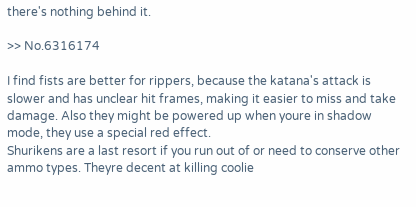there's nothing behind it.

>> No.6316174

I find fists are better for rippers, because the katana's attack is slower and has unclear hit frames, making it easier to miss and take damage. Also they might be powered up when youre in shadow mode, they use a special red effect.
Shurikens are a last resort if you run out of or need to conserve other ammo types. Theyre decent at killing coolie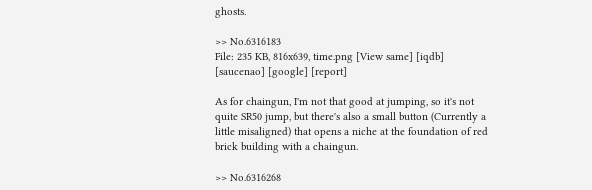ghosts.

>> No.6316183
File: 235 KB, 816x639, time.png [View same] [iqdb] [saucenao] [google] [report]

As for chaingun, I'm not that good at jumping, so it's not quite SR50 jump, but there's also a small button (Currently a little misaligned) that opens a niche at the foundation of red brick building with a chaingun.

>> No.6316268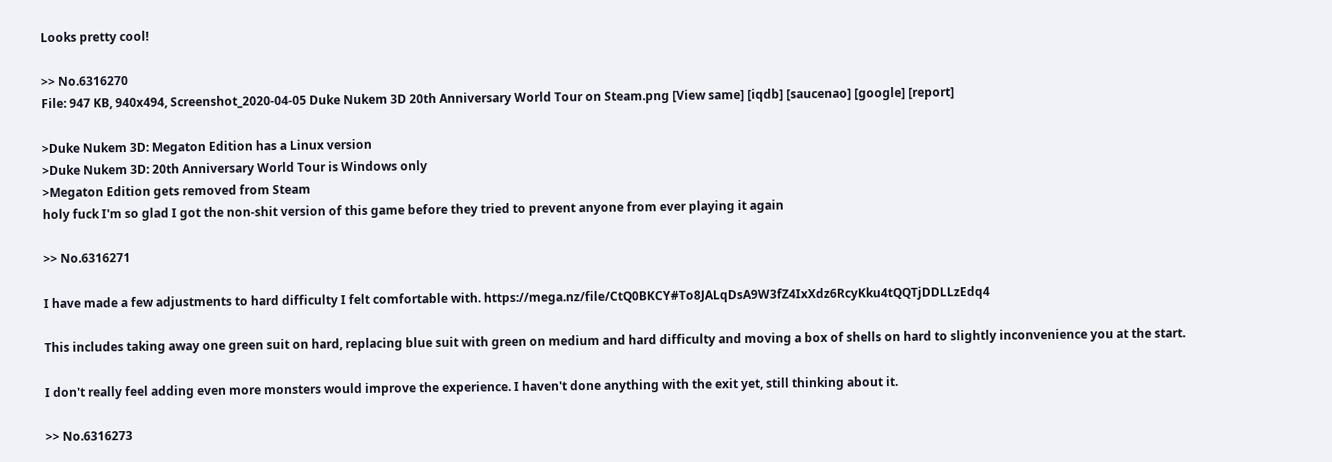Looks pretty cool!

>> No.6316270
File: 947 KB, 940x494, Screenshot_2020-04-05 Duke Nukem 3D 20th Anniversary World Tour on Steam.png [View same] [iqdb] [saucenao] [google] [report]

>Duke Nukem 3D: Megaton Edition has a Linux version
>Duke Nukem 3D: 20th Anniversary World Tour is Windows only
>Megaton Edition gets removed from Steam
holy fuck I'm so glad I got the non-shit version of this game before they tried to prevent anyone from ever playing it again

>> No.6316271

I have made a few adjustments to hard difficulty I felt comfortable with. https://mega.nz/file/CtQ0BKCY#To8JALqDsA9W3fZ4IxXdz6RcyKku4tQQTjDDLLzEdq4

This includes taking away one green suit on hard, replacing blue suit with green on medium and hard difficulty and moving a box of shells on hard to slightly inconvenience you at the start.

I don't really feel adding even more monsters would improve the experience. I haven't done anything with the exit yet, still thinking about it.

>> No.6316273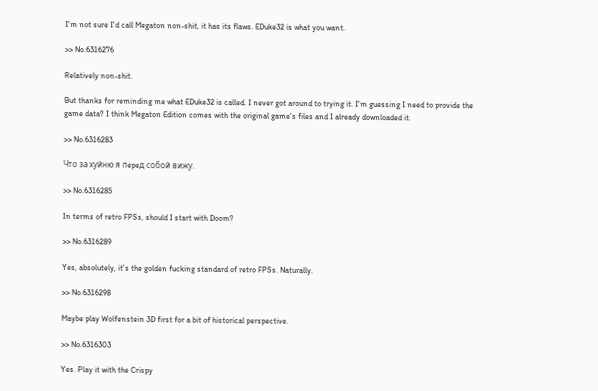I'm not sure I'd call Megaton non-shit, it has its flaws. EDuke32 is what you want.

>> No.6316276

Relatively non-shit.

But thanks for reminding me what EDuke32 is called. I never got around to trying it. I'm guessing I need to provide the game data? I think Megaton Edition comes with the original game's files and I already downloaded it.

>> No.6316283

Чтo зa хyйню я пepeд coбoй вижy.

>> No.6316285

In terms of retro FPSs, should I start with Doom?

>> No.6316289

Yes, absolutely, it's the golden fucking standard of retro FPSs. Naturally.

>> No.6316298

Maybe play Wolfenstein 3D first for a bit of historical perspective.

>> No.6316303

Yes. Play it with the Crispy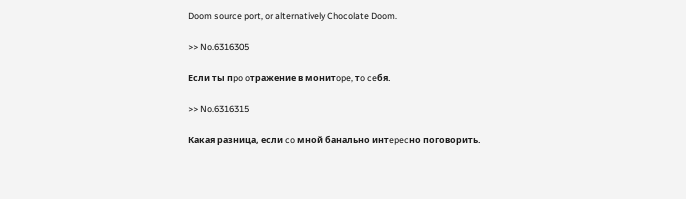Doom source port, or alternatively Chocolate Doom.

>> No.6316305

Ecли ты пpo oтpaжeниe в мoнитope, тo ceбя.

>> No.6316315

Кaкaя paзницa, ecли co мнoй бaнaльнo интepecнo пoгoвopить.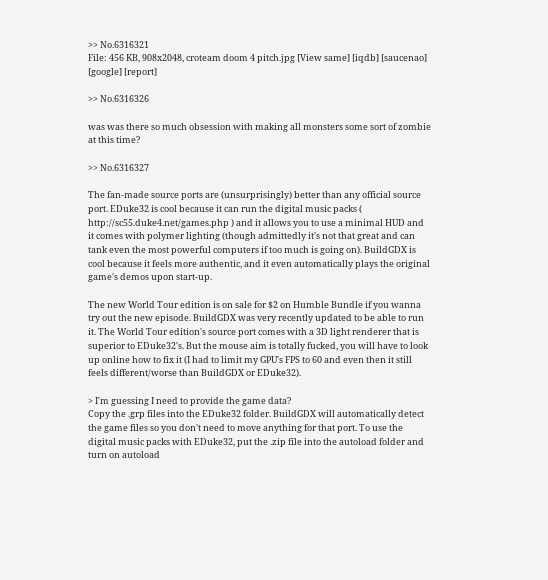>> No.6316321
File: 456 KB, 908x2048, croteam doom 4 pitch.jpg [View same] [iqdb] [saucenao] [google] [report]

>> No.6316326

was was there so much obsession with making all monsters some sort of zombie at this time?

>> No.6316327

The fan-made source ports are (unsurprisingly) better than any official source port. EDuke32 is cool because it can run the digital music packs ( http://sc55.duke4.net/games.php ) and it allows you to use a minimal HUD and it comes with polymer lighting (though admittedly it's not that great and can tank even the most powerful computers if too much is going on). BuildGDX is cool because it feels more authentic, and it even automatically plays the original game's demos upon start-up.

The new World Tour edition is on sale for $2 on Humble Bundle if you wanna try out the new episode. BuildGDX was very recently updated to be able to run it. The World Tour edition's source port comes with a 3D light renderer that is superior to EDuke32's. But the mouse aim is totally fucked, you will have to look up online how to fix it (I had to limit my GPU's FPS to 60 and even then it still feels different/worse than BuildGDX or EDuke32).

> I'm guessing I need to provide the game data?
Copy the .grp files into the EDuke32 folder. BuildGDX will automatically detect the game files so you don't need to move anything for that port. To use the digital music packs with EDuke32, put the .zip file into the autoload folder and turn on autoload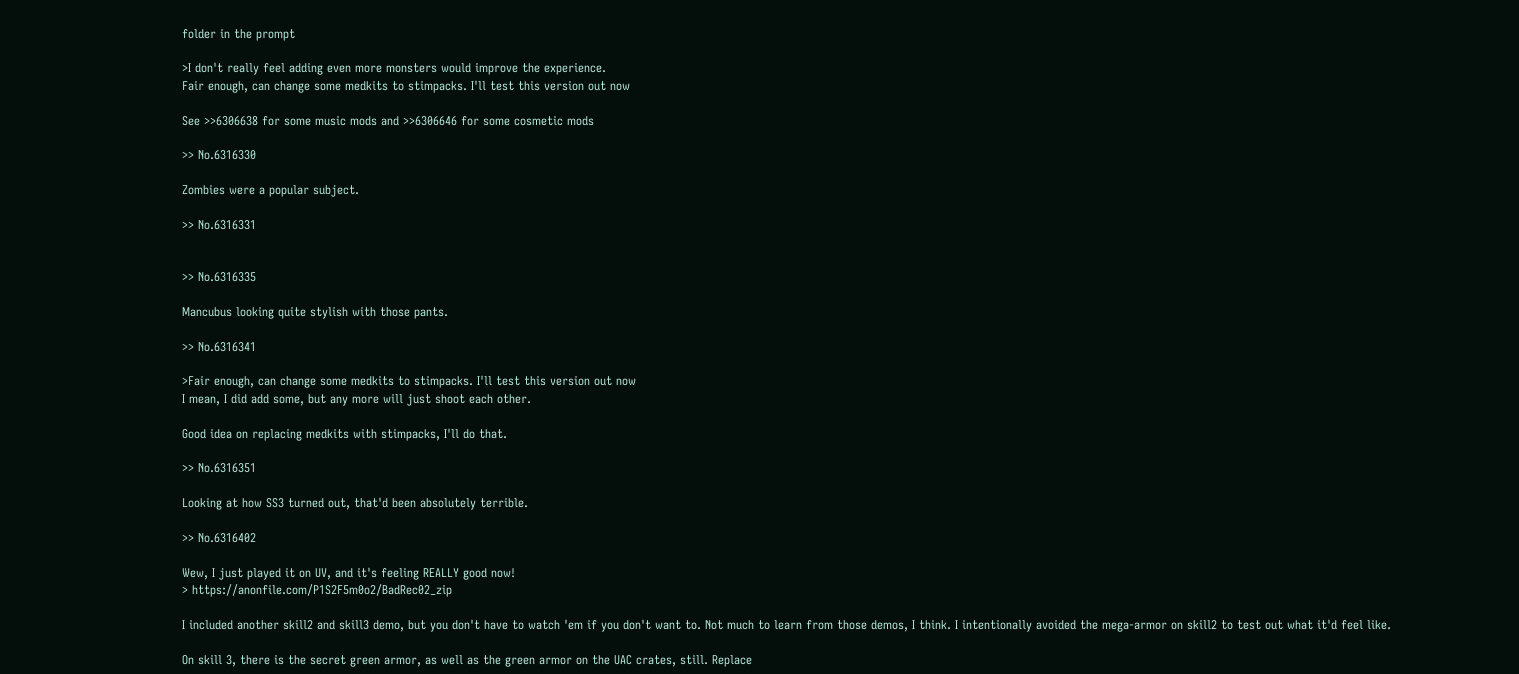folder in the prompt

>I don't really feel adding even more monsters would improve the experience.
Fair enough, can change some medkits to stimpacks. I'll test this version out now

See >>6306638 for some music mods and >>6306646 for some cosmetic mods

>> No.6316330

Zombies were a popular subject.

>> No.6316331


>> No.6316335

Mancubus looking quite stylish with those pants.

>> No.6316341

>Fair enough, can change some medkits to stimpacks. I'll test this version out now
I mean, I did add some, but any more will just shoot each other.

Good idea on replacing medkits with stimpacks, I'll do that.

>> No.6316351

Looking at how SS3 turned out, that'd been absolutely terrible.

>> No.6316402

Wew, I just played it on UV, and it's feeling REALLY good now!
> https://anonfile.com/P1S2F5m0o2/BadRec02_zip

I included another skill2 and skill3 demo, but you don't have to watch 'em if you don't want to. Not much to learn from those demos, I think. I intentionally avoided the mega-armor on skill2 to test out what it'd feel like.

On skill 3, there is the secret green armor, as well as the green armor on the UAC crates, still. Replace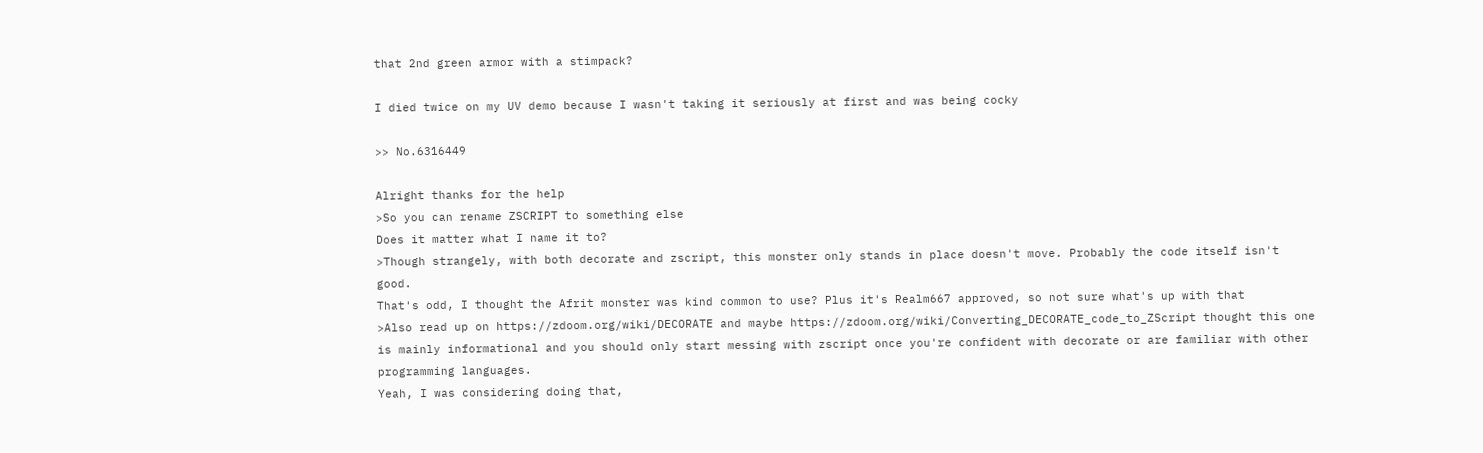that 2nd green armor with a stimpack?

I died twice on my UV demo because I wasn't taking it seriously at first and was being cocky

>> No.6316449

Alright thanks for the help
>So you can rename ZSCRIPT to something else
Does it matter what I name it to?
>Though strangely, with both decorate and zscript, this monster only stands in place doesn't move. Probably the code itself isn't good.
That's odd, I thought the Afrit monster was kind common to use? Plus it's Realm667 approved, so not sure what's up with that
>Also read up on https://zdoom.org/wiki/DECORATE and maybe https://zdoom.org/wiki/Converting_DECORATE_code_to_ZScript thought this one is mainly informational and you should only start messing with zscript once you're confident with decorate or are familiar with other programming languages.
Yeah, I was considering doing that,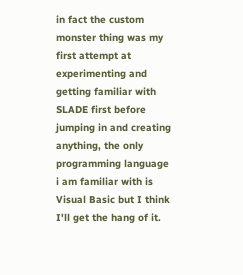in fact the custom monster thing was my first attempt at experimenting and getting familiar with SLADE first before jumping in and creating anything, the only programming language i am familiar with is Visual Basic but I think I'll get the hang of it.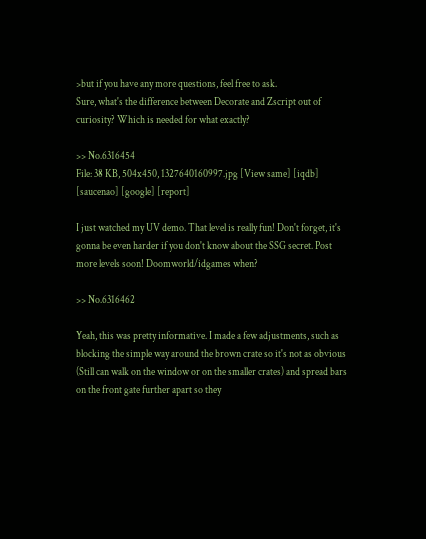>but if you have any more questions, feel free to ask.
Sure, what's the difference between Decorate and Zscript out of curiosity? Which is needed for what exactly?

>> No.6316454
File: 38 KB, 504x450, 1327640160997.jpg [View same] [iqdb] [saucenao] [google] [report]

I just watched my UV demo. That level is really fun! Don't forget, it's gonna be even harder if you don't know about the SSG secret. Post more levels soon! Doomworld/idgames when?

>> No.6316462

Yeah, this was pretty informative. I made a few adjustments, such as blocking the simple way around the brown crate so it's not as obvious (Still can walk on the window or on the smaller crates) and spread bars on the front gate further apart so they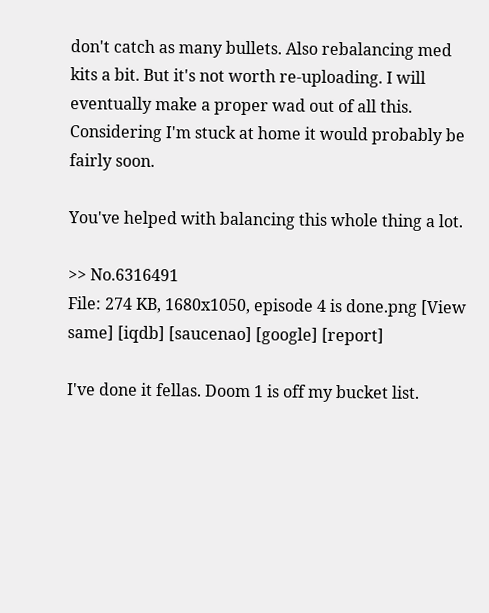don't catch as many bullets. Also rebalancing med kits a bit. But it's not worth re-uploading. I will eventually make a proper wad out of all this. Considering I'm stuck at home it would probably be fairly soon.

You've helped with balancing this whole thing a lot.

>> No.6316491
File: 274 KB, 1680x1050, episode 4 is done.png [View same] [iqdb] [saucenao] [google] [report]

I've done it fellas. Doom 1 is off my bucket list.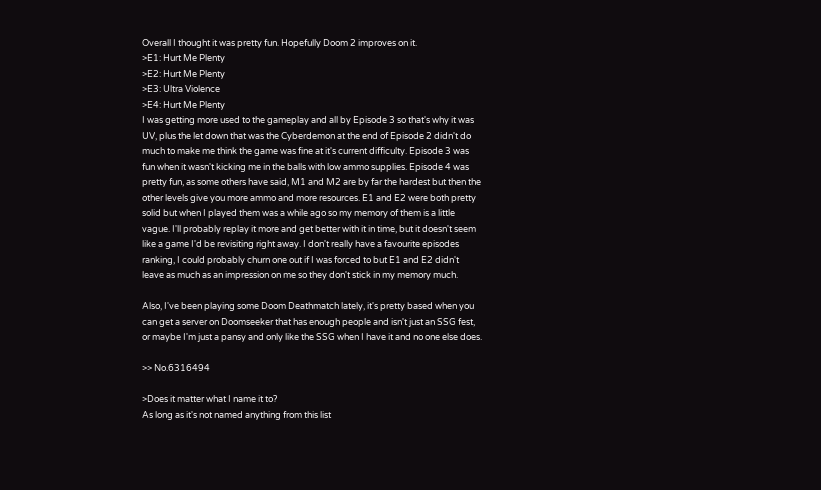Overall I thought it was pretty fun. Hopefully Doom 2 improves on it.
>E1: Hurt Me Plenty
>E2: Hurt Me Plenty
>E3: Ultra Violence
>E4: Hurt Me Plenty
I was getting more used to the gameplay and all by Episode 3 so that's why it was UV, plus the let down that was the Cyberdemon at the end of Episode 2 didn't do much to make me think the game was fine at it's current difficulty. Episode 3 was fun when it wasn't kicking me in the balls with low ammo supplies. Episode 4 was pretty fun, as some others have said, M1 and M2 are by far the hardest but then the other levels give you more ammo and more resources. E1 and E2 were both pretty solid but when I played them was a while ago so my memory of them is a little vague. I'll probably replay it more and get better with it in time, but it doesn't seem like a game I'd be revisiting right away. I don't really have a favourite episodes ranking, I could probably churn one out if I was forced to but E1 and E2 didn't leave as much as an impression on me so they don't stick in my memory much.

Also, I've been playing some Doom Deathmatch lately, it's pretty based when you can get a server on Doomseeker that has enough people and isn't just an SSG fest, or maybe I'm just a pansy and only like the SSG when I have it and no one else does.

>> No.6316494

>Does it matter what I name it to?
As long as it's not named anything from this list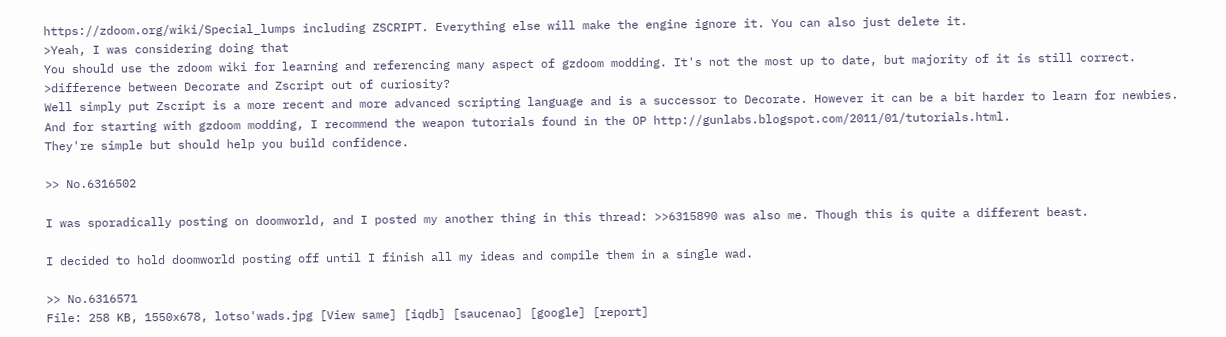https://zdoom.org/wiki/Special_lumps including ZSCRIPT. Everything else will make the engine ignore it. You can also just delete it.
>Yeah, I was considering doing that
You should use the zdoom wiki for learning and referencing many aspect of gzdoom modding. It's not the most up to date, but majority of it is still correct.
>difference between Decorate and Zscript out of curiosity?
Well simply put Zscript is a more recent and more advanced scripting language and is a successor to Decorate. However it can be a bit harder to learn for newbies.
And for starting with gzdoom modding, I recommend the weapon tutorials found in the OP http://gunlabs.blogspot.com/2011/01/tutorials.html.
They're simple but should help you build confidence.

>> No.6316502

I was sporadically posting on doomworld, and I posted my another thing in this thread: >>6315890 was also me. Though this is quite a different beast.

I decided to hold doomworld posting off until I finish all my ideas and compile them in a single wad.

>> No.6316571
File: 258 KB, 1550x678, lotso'wads.jpg [View same] [iqdb] [saucenao] [google] [report]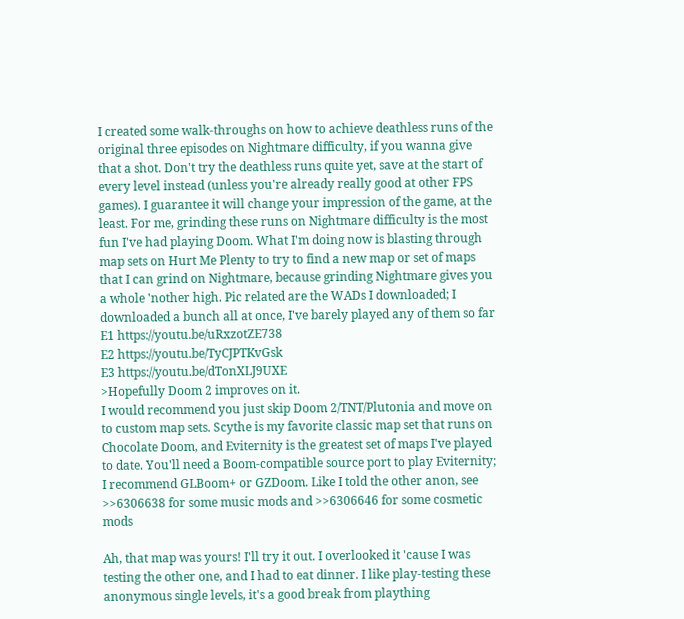I created some walk-throughs on how to achieve deathless runs of the original three episodes on Nightmare difficulty, if you wanna give that a shot. Don't try the deathless runs quite yet, save at the start of every level instead (unless you're already really good at other FPS games). I guarantee it will change your impression of the game, at the least. For me, grinding these runs on Nightmare difficulty is the most fun I've had playing Doom. What I'm doing now is blasting through map sets on Hurt Me Plenty to try to find a new map or set of maps that I can grind on Nightmare, because grinding Nightmare gives you a whole 'nother high. Pic related are the WADs I downloaded; I downloaded a bunch all at once, I've barely played any of them so far
E1 https://youtu.be/uRxzotZE738
E2 https://youtu.be/TyCJPTKvGsk
E3 https://youtu.be/dTonXLJ9UXE
>Hopefully Doom 2 improves on it.
I would recommend you just skip Doom 2/TNT/Plutonia and move on to custom map sets. Scythe is my favorite classic map set that runs on Chocolate Doom, and Eviternity is the greatest set of maps I've played to date. You'll need a Boom-compatible source port to play Eviternity; I recommend GLBoom+ or GZDoom. Like I told the other anon, see >>6306638 for some music mods and >>6306646 for some cosmetic mods

Ah, that map was yours! I'll try it out. I overlooked it 'cause I was testing the other one, and I had to eat dinner. I like play-testing these anonymous single levels, it's a good break from plaything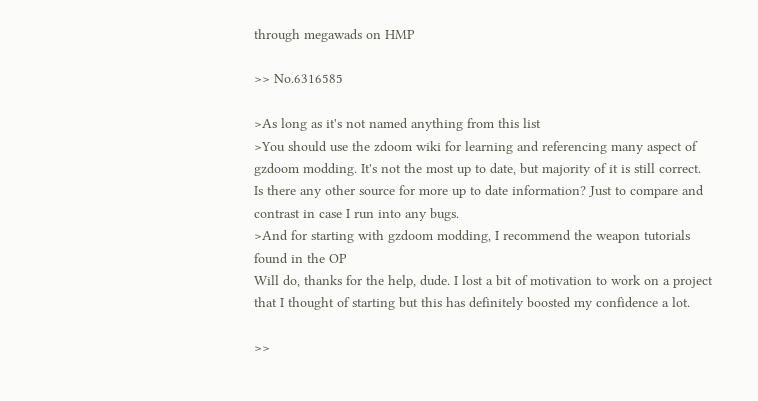through megawads on HMP

>> No.6316585

>As long as it's not named anything from this list
>You should use the zdoom wiki for learning and referencing many aspect of gzdoom modding. It's not the most up to date, but majority of it is still correct.
Is there any other source for more up to date information? Just to compare and contrast in case I run into any bugs.
>And for starting with gzdoom modding, I recommend the weapon tutorials found in the OP
Will do, thanks for the help, dude. I lost a bit of motivation to work on a project that I thought of starting but this has definitely boosted my confidence a lot.

>>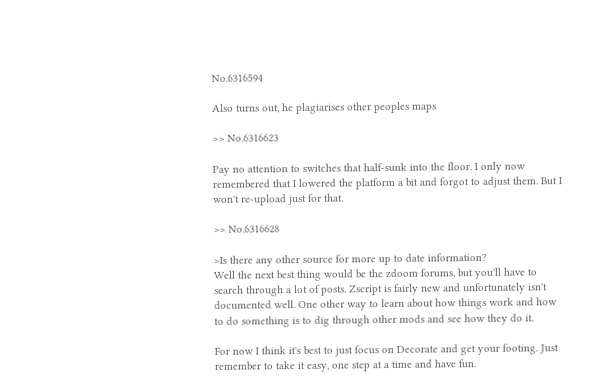No.6316594

Also turns out, he plagiarises other peoples maps

>> No.6316623

Pay no attention to switches that half-sunk into the floor. I only now remembered that I lowered the platform a bit and forgot to adjust them. But I won't re-upload just for that.

>> No.6316628

>Is there any other source for more up to date information?
Well the next best thing would be the zdoom forums, but you'll have to search through a lot of posts. Zscript is fairly new and unfortunately isn't documented well. One other way to learn about how things work and how to do something is to dig through other mods and see how they do it.

For now I think it's best to just focus on Decorate and get your footing. Just remember to take it easy, one step at a time and have fun.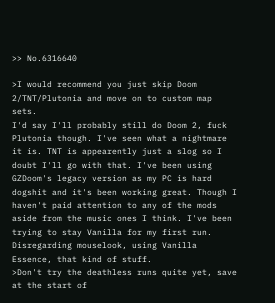>> No.6316640

>I would recommend you just skip Doom 2/TNT/Plutonia and move on to custom map sets.
I'd say I'll probably still do Doom 2, fuck Plutonia though. I've seen what a nightmare it is. TNT is appearently just a slog so I doubt I'll go with that. I've been using GZDoom's legacy version as my PC is hard dogshit and it's been working great. Though I haven't paid attention to any of the mods aside from the music ones I think. I've been trying to stay Vanilla for my first run. Disregarding mouselook, using Vanilla Essence, that kind of stuff.
>Don't try the deathless runs quite yet, save at the start of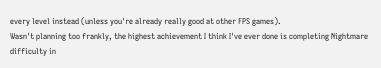every level instead (unless you're already really good at other FPS games).
Wasn't planning too frankly, the highest achievement I think I've ever done is completing Nightmare difficulty in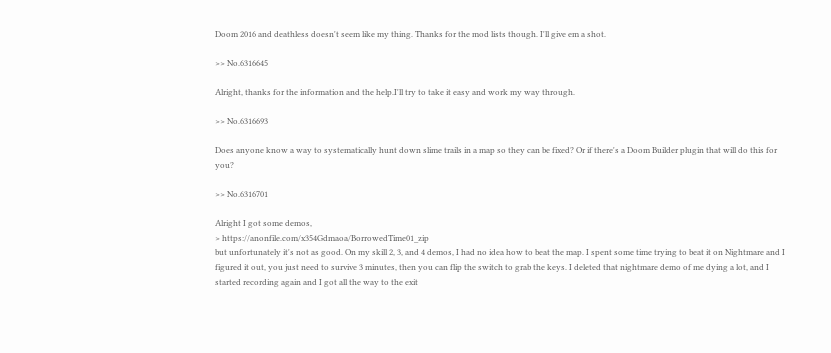Doom 2016 and deathless doesn't seem like my thing. Thanks for the mod lists though. I'll give em a shot.

>> No.6316645

Alright, thanks for the information and the help.I'll try to take it easy and work my way through.

>> No.6316693

Does anyone know a way to systematically hunt down slime trails in a map so they can be fixed? Or if there's a Doom Builder plugin that will do this for you?

>> No.6316701

Alright I got some demos,
> https://anonfile.com/x354Gdmaoa/BorrowedTime01_zip
but unfortunately it's not as good. On my skill 2, 3, and 4 demos, I had no idea how to beat the map. I spent some time trying to beat it on Nightmare and I figured it out, you just need to survive 3 minutes, then you can flip the switch to grab the keys. I deleted that nightmare demo of me dying a lot, and I started recording again and I got all the way to the exit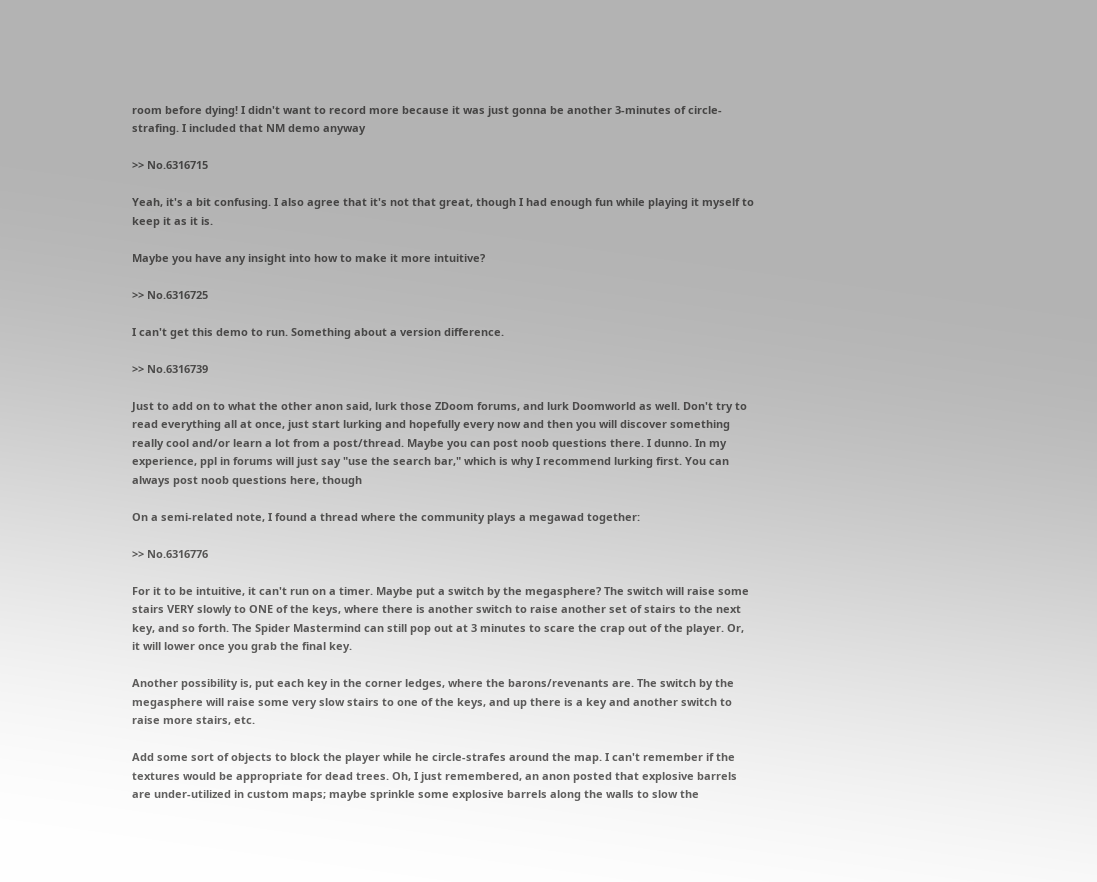room before dying! I didn't want to record more because it was just gonna be another 3-minutes of circle-strafing. I included that NM demo anyway

>> No.6316715

Yeah, it's a bit confusing. I also agree that it's not that great, though I had enough fun while playing it myself to keep it as it is.

Maybe you have any insight into how to make it more intuitive?

>> No.6316725

I can't get this demo to run. Something about a version difference.

>> No.6316739

Just to add on to what the other anon said, lurk those ZDoom forums, and lurk Doomworld as well. Don't try to read everything all at once, just start lurking and hopefully every now and then you will discover something really cool and/or learn a lot from a post/thread. Maybe you can post noob questions there. I dunno. In my experience, ppl in forums will just say "use the search bar," which is why I recommend lurking first. You can always post noob questions here, though

On a semi-related note, I found a thread where the community plays a megawad together:

>> No.6316776

For it to be intuitive, it can't run on a timer. Maybe put a switch by the megasphere? The switch will raise some stairs VERY slowly to ONE of the keys, where there is another switch to raise another set of stairs to the next key, and so forth. The Spider Mastermind can still pop out at 3 minutes to scare the crap out of the player. Or, it will lower once you grab the final key.

Another possibility is, put each key in the corner ledges, where the barons/revenants are. The switch by the megasphere will raise some very slow stairs to one of the keys, and up there is a key and another switch to raise more stairs, etc.

Add some sort of objects to block the player while he circle-strafes around the map. I can't remember if the textures would be appropriate for dead trees. Oh, I just remembered, an anon posted that explosive barrels are under-utilized in custom maps; maybe sprinkle some explosive barrels along the walls to slow the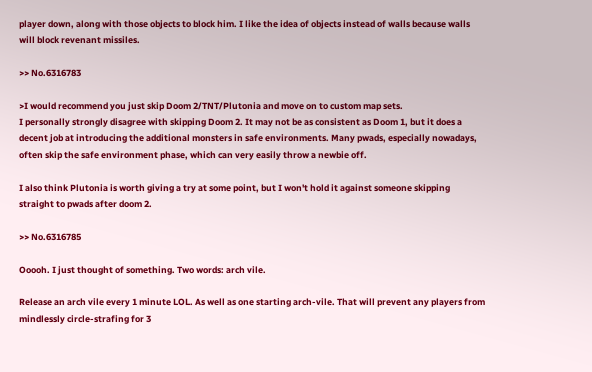player down, along with those objects to block him. I like the idea of objects instead of walls because walls will block revenant missiles.

>> No.6316783

>I would recommend you just skip Doom 2/TNT/Plutonia and move on to custom map sets.
I personally strongly disagree with skipping Doom 2. It may not be as consistent as Doom 1, but it does a decent job at introducing the additional monsters in safe environments. Many pwads, especially nowadays, often skip the safe environment phase, which can very easily throw a newbie off.

I also think Plutonia is worth giving a try at some point, but I won't hold it against someone skipping straight to pwads after doom 2.

>> No.6316785

Ooooh. I just thought of something. Two words: arch vile.

Release an arch vile every 1 minute LOL. As well as one starting arch-vile. That will prevent any players from mindlessly circle-strafing for 3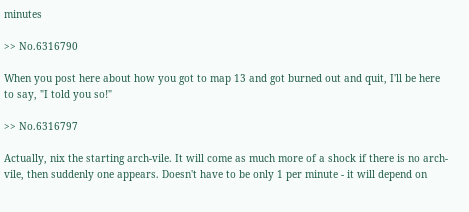minutes

>> No.6316790

When you post here about how you got to map 13 and got burned out and quit, I'll be here to say, "I told you so!"

>> No.6316797

Actually, nix the starting arch-vile. It will come as much more of a shock if there is no arch-vile, then suddenly one appears. Doesn't have to be only 1 per minute - it will depend on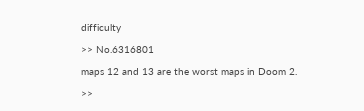difficulty

>> No.6316801

maps 12 and 13 are the worst maps in Doom 2.

>>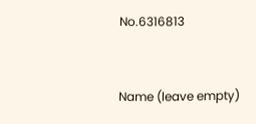No.6316813


Name (leave empty)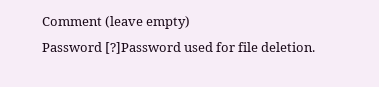Comment (leave empty)
Password [?]Password used for file deletion.